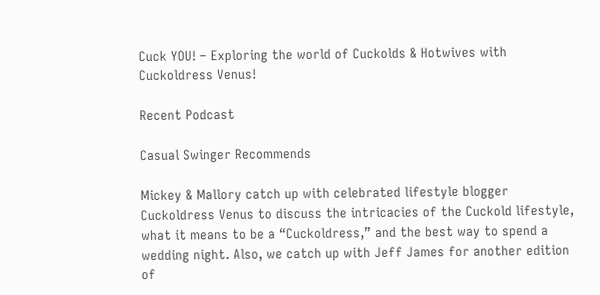Cuck YOU! – Exploring the world of Cuckolds & Hotwives with Cuckoldress Venus!

Recent Podcast

Casual Swinger Recommends

Mickey & Mallory catch up with celebrated lifestyle blogger Cuckoldress Venus to discuss the intricacies of the Cuckold lifestyle, what it means to be a “Cuckoldress,” and the best way to spend a wedding night. Also, we catch up with Jeff James for another edition of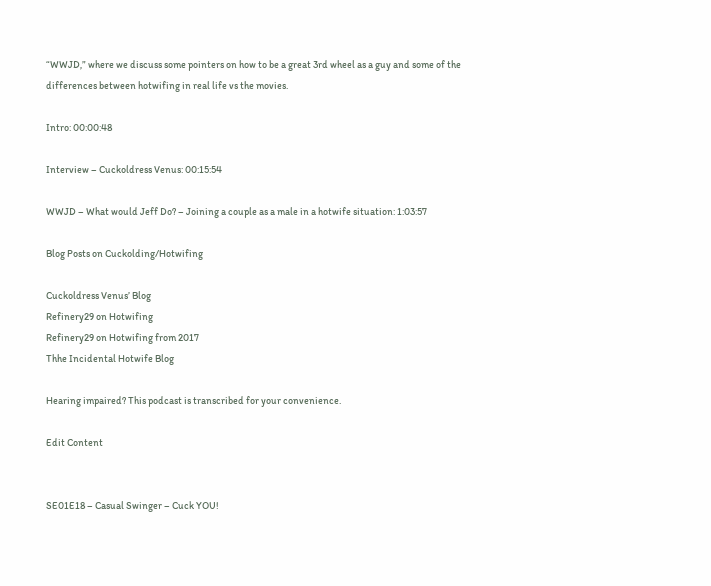“WWJD,” where we discuss some pointers on how to be a great 3rd wheel as a guy and some of the differences between hotwifing in real life vs the movies.

Intro: 00:00:48

Interview – Cuckoldress Venus: 00:15:54

WWJD – What would Jeff Do? – Joining a couple as a male in a hotwife situation: 1:03:57

Blog Posts on Cuckolding/Hotwifing

Cuckoldress Venus’ Blog
Refinery29 on Hotwifing
Refinery29 on Hotwifing from 2017
Thhe Incidental Hotwife Blog

Hearing impaired? This podcast is transcribed for your convenience.

Edit Content


SE01E18 – Casual Swinger – Cuck YOU!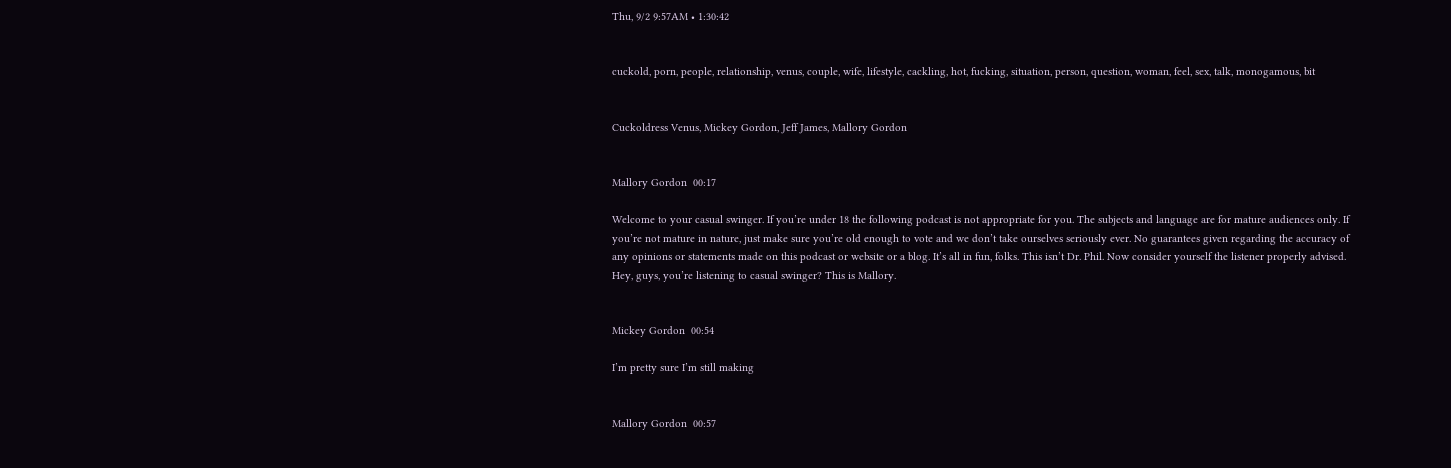Thu, 9/2 9:57AM • 1:30:42


cuckold, porn, people, relationship, venus, couple, wife, lifestyle, cackling, hot, fucking, situation, person, question, woman, feel, sex, talk, monogamous, bit


Cuckoldress Venus, Mickey Gordon, Jeff James, Mallory Gordon


Mallory Gordon  00:17

Welcome to your casual swinger. If you’re under 18 the following podcast is not appropriate for you. The subjects and language are for mature audiences only. If you’re not mature in nature, just make sure you’re old enough to vote and we don’t take ourselves seriously ever. No guarantees given regarding the accuracy of any opinions or statements made on this podcast or website or a blog. It’s all in fun, folks. This isn’t Dr. Phil. Now consider yourself the listener properly advised. Hey, guys, you’re listening to casual swinger? This is Mallory.


Mickey Gordon  00:54

I’m pretty sure I’m still making


Mallory Gordon  00:57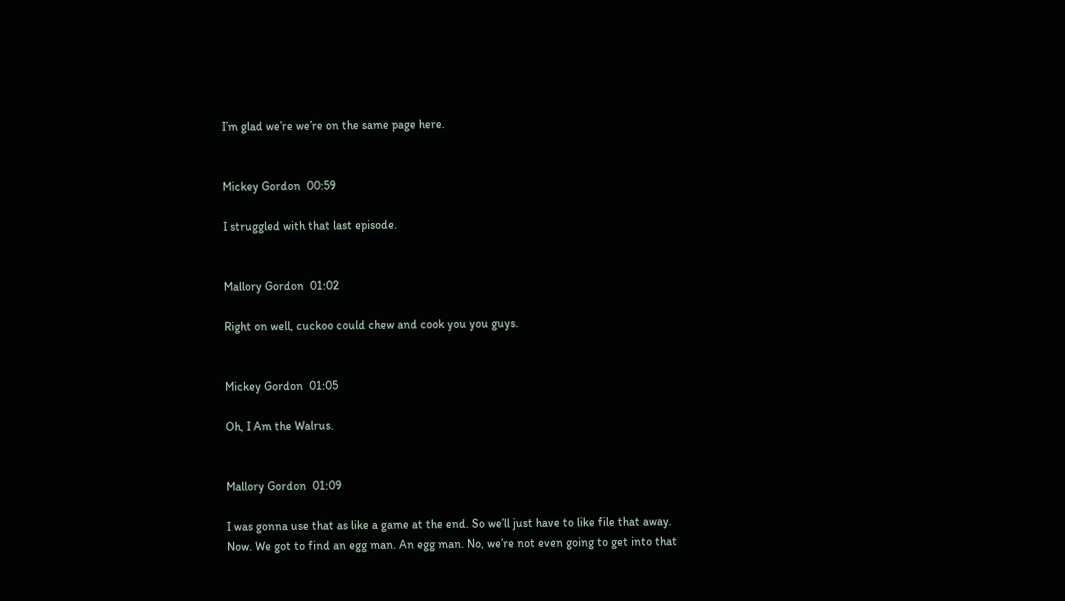I’m glad we’re we’re on the same page here.


Mickey Gordon  00:59

I struggled with that last episode.


Mallory Gordon  01:02

Right on well, cuckoo could chew and cook you you guys.


Mickey Gordon  01:05

Oh, I Am the Walrus.


Mallory Gordon  01:09

I was gonna use that as like a game at the end. So we’ll just have to like file that away. Now. We got to find an egg man. An egg man. No, we’re not even going to get into that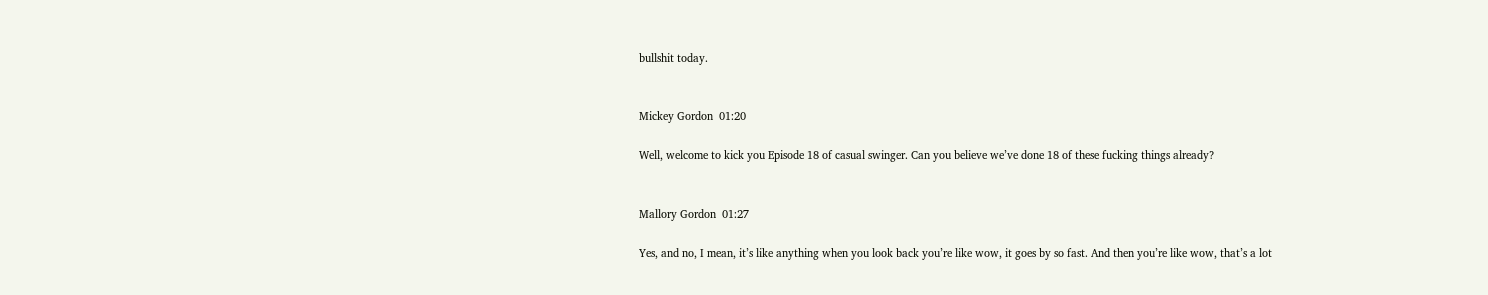bullshit today.


Mickey Gordon  01:20

Well, welcome to kick you Episode 18 of casual swinger. Can you believe we’ve done 18 of these fucking things already?


Mallory Gordon  01:27

Yes, and no, I mean, it’s like anything when you look back you’re like wow, it goes by so fast. And then you’re like wow, that’s a lot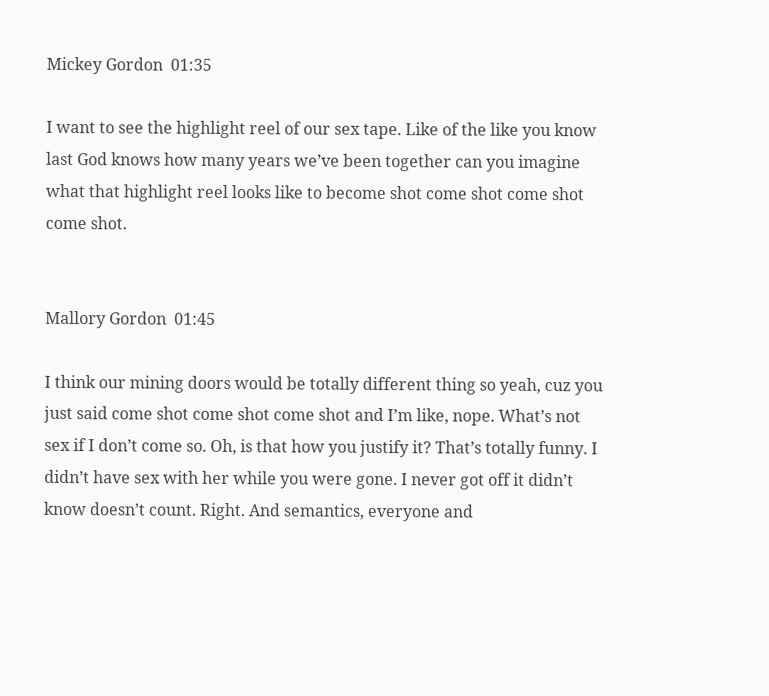Mickey Gordon  01:35

I want to see the highlight reel of our sex tape. Like of the like you know last God knows how many years we’ve been together can you imagine what that highlight reel looks like to become shot come shot come shot come shot.


Mallory Gordon  01:45

I think our mining doors would be totally different thing so yeah, cuz you just said come shot come shot come shot and I’m like, nope. What’s not sex if I don’t come so. Oh, is that how you justify it? That’s totally funny. I didn’t have sex with her while you were gone. I never got off it didn’t know doesn’t count. Right. And semantics, everyone and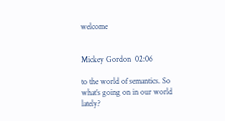welcome


Mickey Gordon  02:06

to the world of semantics. So what’s going on in our world lately?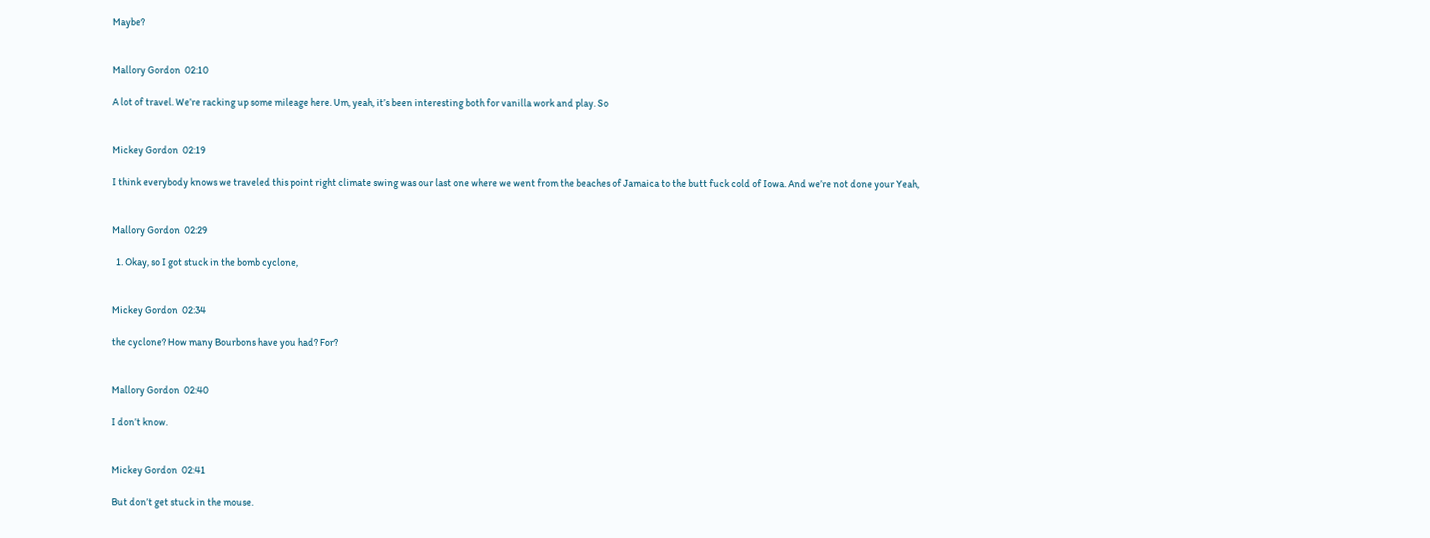Maybe?


Mallory Gordon  02:10

A lot of travel. We’re racking up some mileage here. Um, yeah, it’s been interesting both for vanilla work and play. So


Mickey Gordon  02:19

I think everybody knows we traveled this point right climate swing was our last one where we went from the beaches of Jamaica to the butt fuck cold of Iowa. And we’re not done your Yeah,


Mallory Gordon  02:29

  1. Okay, so I got stuck in the bomb cyclone,


Mickey Gordon  02:34

the cyclone? How many Bourbons have you had? For?


Mallory Gordon  02:40

I don’t know.


Mickey Gordon  02:41

But don’t get stuck in the mouse.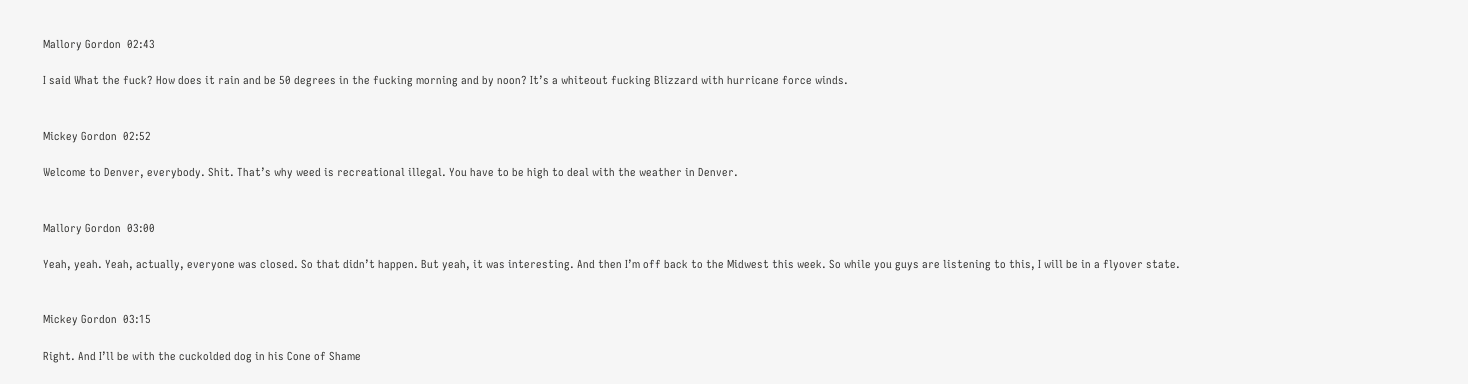Mallory Gordon  02:43

I said What the fuck? How does it rain and be 50 degrees in the fucking morning and by noon? It’s a whiteout fucking Blizzard with hurricane force winds.


Mickey Gordon  02:52

Welcome to Denver, everybody. Shit. That’s why weed is recreational illegal. You have to be high to deal with the weather in Denver.


Mallory Gordon  03:00

Yeah, yeah. Yeah, actually, everyone was closed. So that didn’t happen. But yeah, it was interesting. And then I’m off back to the Midwest this week. So while you guys are listening to this, I will be in a flyover state.


Mickey Gordon  03:15

Right. And I’ll be with the cuckolded dog in his Cone of Shame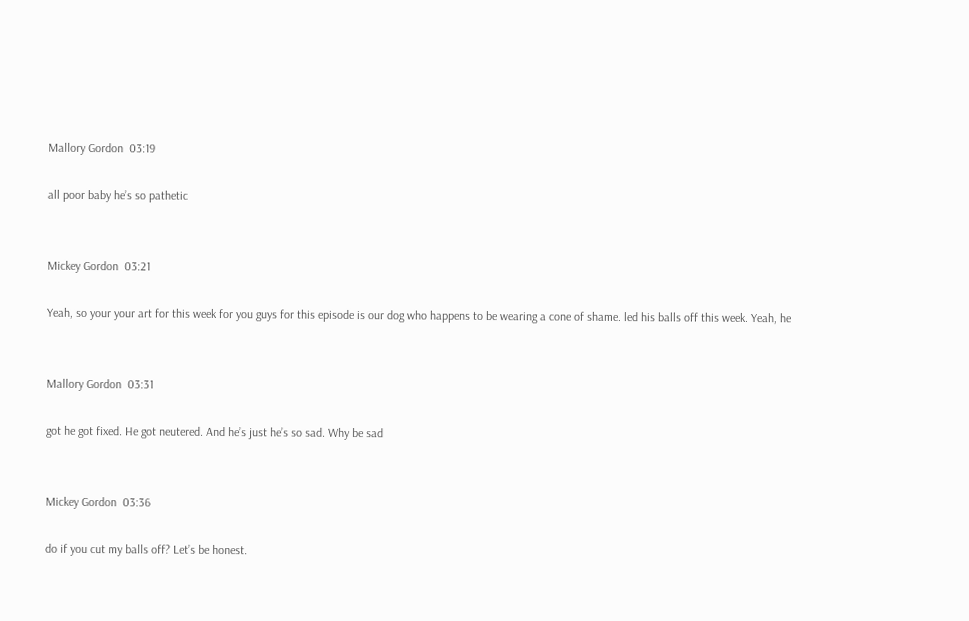Mallory Gordon  03:19

all poor baby he’s so pathetic


Mickey Gordon  03:21

Yeah, so your your art for this week for you guys for this episode is our dog who happens to be wearing a cone of shame. led his balls off this week. Yeah, he


Mallory Gordon  03:31

got he got fixed. He got neutered. And he’s just he’s so sad. Why be sad


Mickey Gordon  03:36

do if you cut my balls off? Let’s be honest.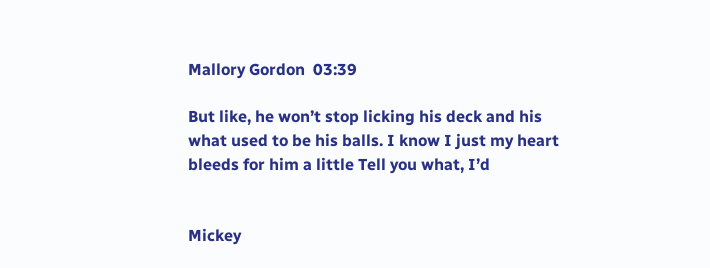Mallory Gordon  03:39

But like, he won’t stop licking his deck and his what used to be his balls. I know I just my heart bleeds for him a little Tell you what, I’d


Mickey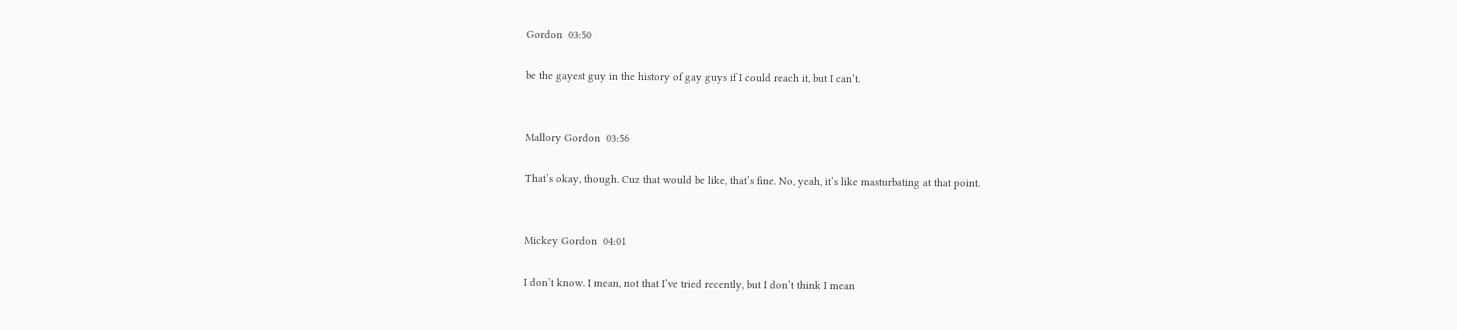Gordon  03:50

be the gayest guy in the history of gay guys if I could reach it, but I can’t.


Mallory Gordon  03:56

That’s okay, though. Cuz that would be like, that’s fine. No, yeah, it’s like masturbating at that point.


Mickey Gordon  04:01

I don’t know. I mean, not that I’ve tried recently, but I don’t think I mean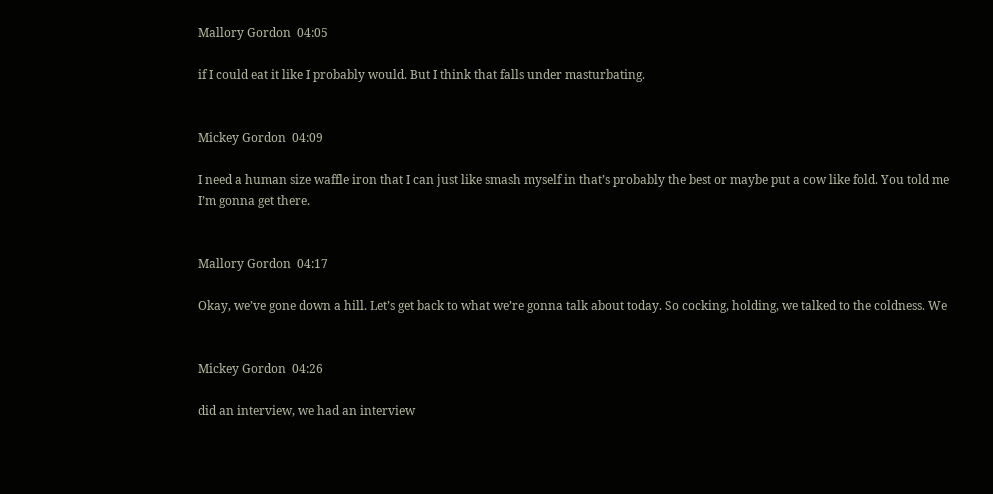Mallory Gordon  04:05

if I could eat it like I probably would. But I think that falls under masturbating.


Mickey Gordon  04:09

I need a human size waffle iron that I can just like smash myself in that’s probably the best or maybe put a cow like fold. You told me I’m gonna get there.


Mallory Gordon  04:17

Okay, we’ve gone down a hill. Let’s get back to what we’re gonna talk about today. So cocking, holding, we talked to the coldness. We


Mickey Gordon  04:26

did an interview, we had an interview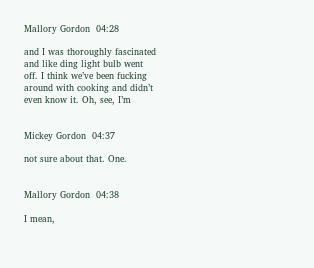Mallory Gordon  04:28

and I was thoroughly fascinated and like ding light bulb went off. I think we’ve been fucking around with cooking and didn’t even know it. Oh, see, I’m


Mickey Gordon  04:37

not sure about that. One.


Mallory Gordon  04:38

I mean,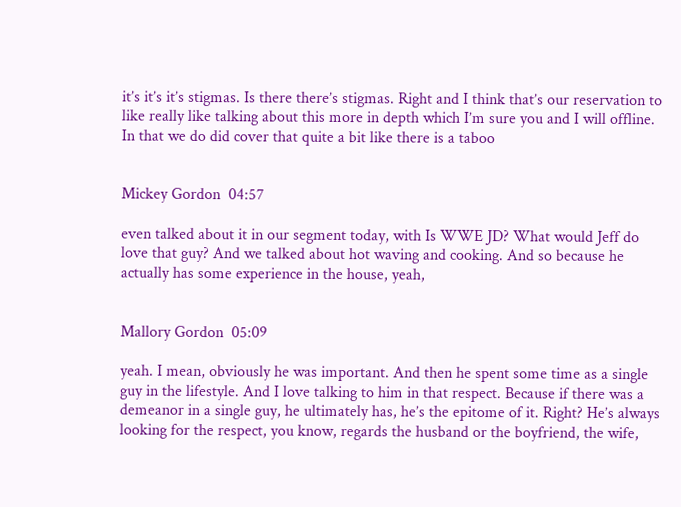it’s it’s it’s stigmas. Is there there’s stigmas. Right and I think that’s our reservation to like really like talking about this more in depth which I’m sure you and I will offline. In that we do did cover that quite a bit like there is a taboo


Mickey Gordon  04:57

even talked about it in our segment today, with Is WWE JD? What would Jeff do love that guy? And we talked about hot waving and cooking. And so because he actually has some experience in the house, yeah,


Mallory Gordon  05:09

yeah. I mean, obviously he was important. And then he spent some time as a single guy in the lifestyle. And I love talking to him in that respect. Because if there was a demeanor in a single guy, he ultimately has, he’s the epitome of it. Right? He’s always looking for the respect, you know, regards the husband or the boyfriend, the wife,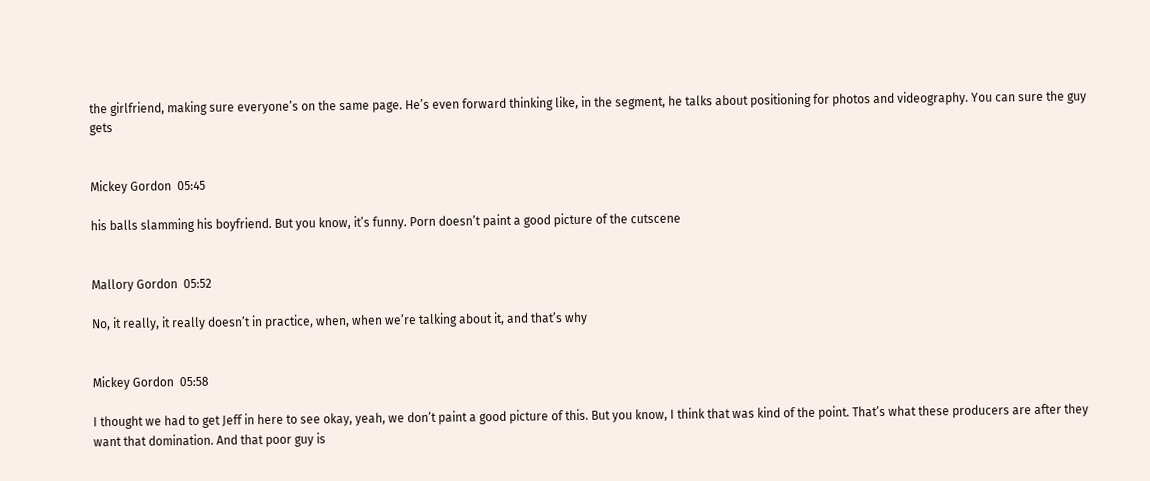the girlfriend, making sure everyone’s on the same page. He’s even forward thinking like, in the segment, he talks about positioning for photos and videography. You can sure the guy gets


Mickey Gordon  05:45

his balls slamming his boyfriend. But you know, it’s funny. Porn doesn’t paint a good picture of the cutscene


Mallory Gordon  05:52

No, it really, it really doesn’t in practice, when, when we’re talking about it, and that’s why


Mickey Gordon  05:58

I thought we had to get Jeff in here to see okay, yeah, we don’t paint a good picture of this. But you know, I think that was kind of the point. That’s what these producers are after they want that domination. And that poor guy is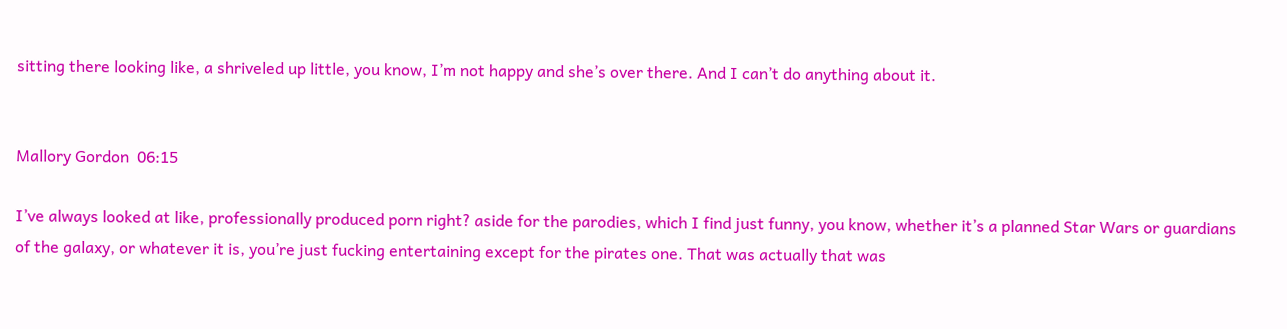sitting there looking like, a shriveled up little, you know, I’m not happy and she’s over there. And I can’t do anything about it.


Mallory Gordon  06:15

I’ve always looked at like, professionally produced porn right? aside for the parodies, which I find just funny, you know, whether it’s a planned Star Wars or guardians of the galaxy, or whatever it is, you’re just fucking entertaining except for the pirates one. That was actually that was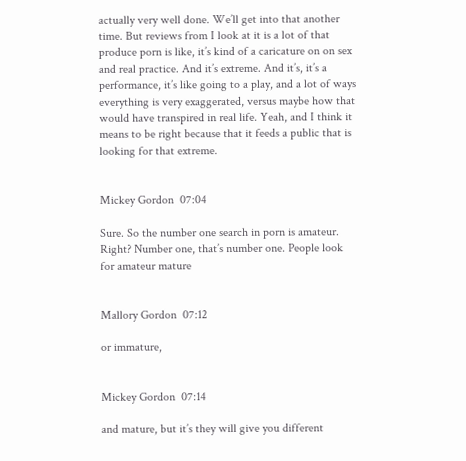actually very well done. We’ll get into that another time. But reviews from I look at it is a lot of that produce porn is like, it’s kind of a caricature on on sex and real practice. And it’s extreme. And it’s, it’s a performance, it’s like going to a play, and a lot of ways everything is very exaggerated, versus maybe how that would have transpired in real life. Yeah, and I think it means to be right because that it feeds a public that is looking for that extreme.


Mickey Gordon  07:04

Sure. So the number one search in porn is amateur. Right? Number one, that’s number one. People look for amateur mature


Mallory Gordon  07:12

or immature,


Mickey Gordon  07:14

and mature, but it’s they will give you different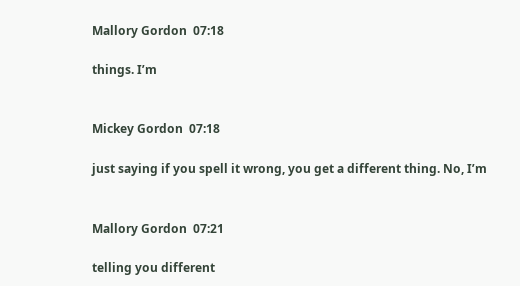Mallory Gordon  07:18

things. I’m


Mickey Gordon  07:18

just saying if you spell it wrong, you get a different thing. No, I’m


Mallory Gordon  07:21

telling you different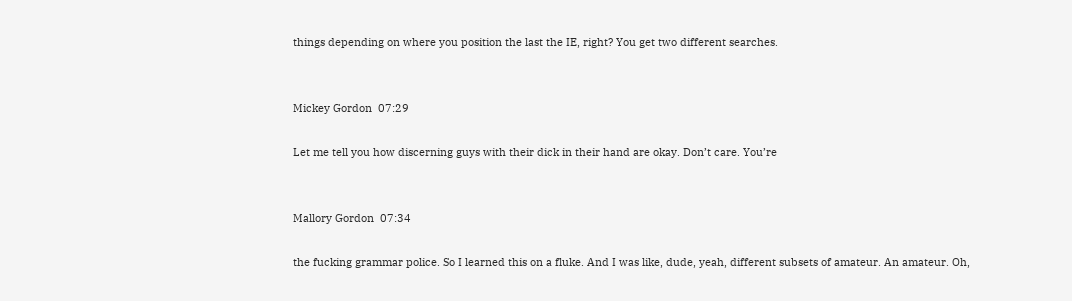things depending on where you position the last the IE, right? You get two different searches.


Mickey Gordon  07:29

Let me tell you how discerning guys with their dick in their hand are okay. Don’t care. You’re


Mallory Gordon  07:34

the fucking grammar police. So I learned this on a fluke. And I was like, dude, yeah, different subsets of amateur. An amateur. Oh,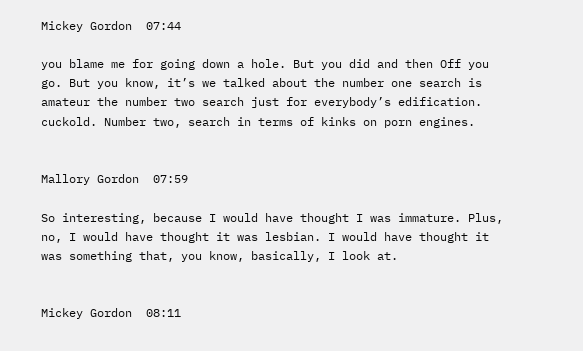Mickey Gordon  07:44

you blame me for going down a hole. But you did and then Off you go. But you know, it’s we talked about the number one search is amateur the number two search just for everybody’s edification. cuckold. Number two, search in terms of kinks on porn engines.


Mallory Gordon  07:59

So interesting, because I would have thought I was immature. Plus, no, I would have thought it was lesbian. I would have thought it was something that, you know, basically, I look at.


Mickey Gordon  08:11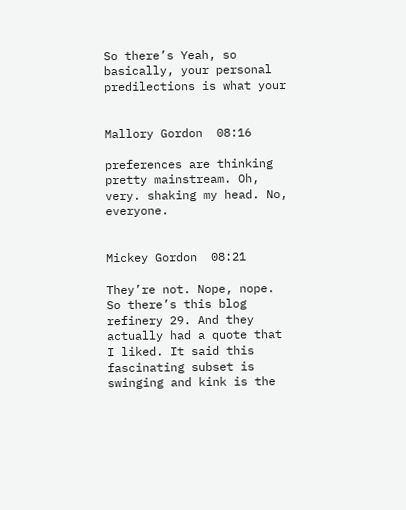So there’s Yeah, so basically, your personal predilections is what your


Mallory Gordon  08:16

preferences are thinking pretty mainstream. Oh, very. shaking my head. No, everyone.


Mickey Gordon  08:21

They’re not. Nope, nope. So there’s this blog refinery 29. And they actually had a quote that I liked. It said this fascinating subset is swinging and kink is the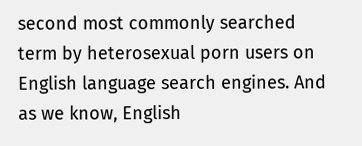second most commonly searched term by heterosexual porn users on English language search engines. And as we know, English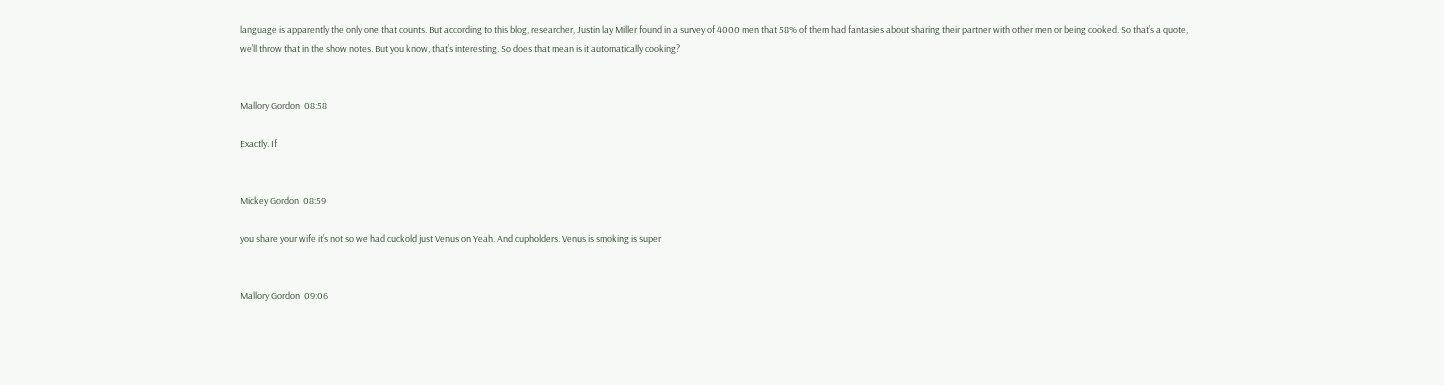language is apparently the only one that counts. But according to this blog, researcher, Justin lay Miller found in a survey of 4000 men that 58% of them had fantasies about sharing their partner with other men or being cooked. So that’s a quote, we’ll throw that in the show notes. But you know, that’s interesting. So does that mean is it automatically cooking?


Mallory Gordon  08:58

Exactly. If


Mickey Gordon  08:59

you share your wife it’s not so we had cuckold just Venus on Yeah. And cupholders. Venus is smoking is super


Mallory Gordon  09:06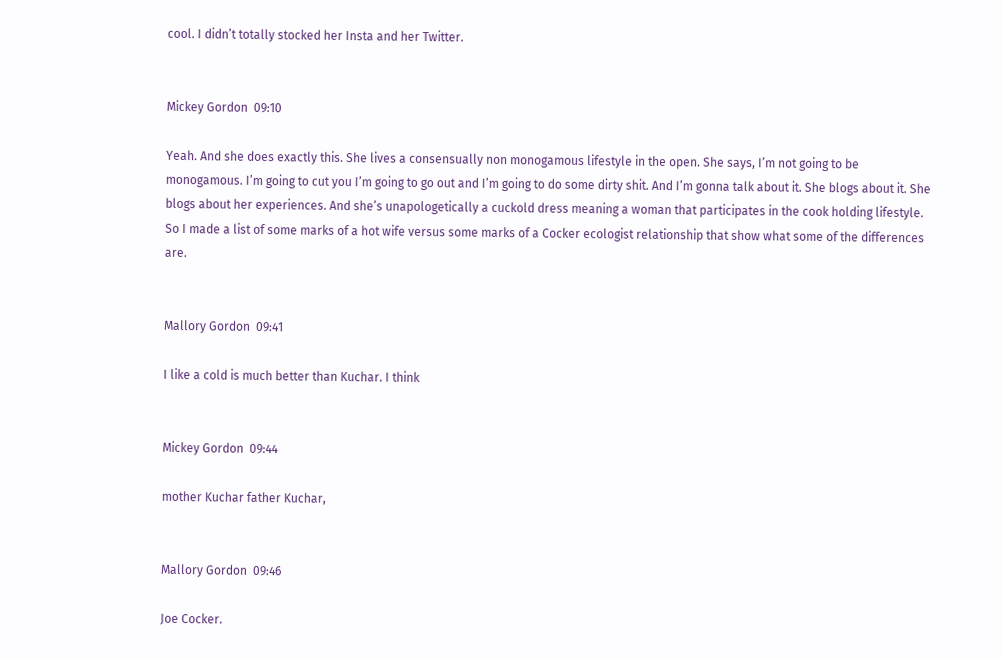cool. I didn’t totally stocked her Insta and her Twitter.


Mickey Gordon  09:10

Yeah. And she does exactly this. She lives a consensually non monogamous lifestyle in the open. She says, I’m not going to be monogamous. I’m going to cut you I’m going to go out and I’m going to do some dirty shit. And I’m gonna talk about it. She blogs about it. She blogs about her experiences. And she’s unapologetically a cuckold dress meaning a woman that participates in the cook holding lifestyle. So I made a list of some marks of a hot wife versus some marks of a Cocker ecologist relationship that show what some of the differences are.


Mallory Gordon  09:41

I like a cold is much better than Kuchar. I think


Mickey Gordon  09:44

mother Kuchar father Kuchar,


Mallory Gordon  09:46

Joe Cocker.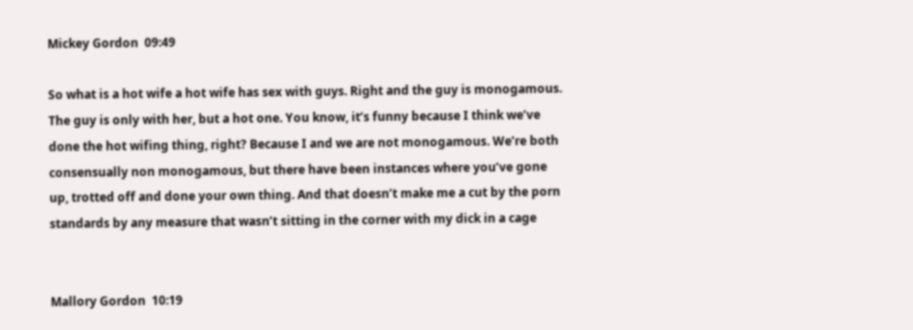Mickey Gordon  09:49

So what is a hot wife a hot wife has sex with guys. Right and the guy is monogamous. The guy is only with her, but a hot one. You know, it’s funny because I think we’ve done the hot wifing thing, right? Because I and we are not monogamous. We’re both consensually non monogamous, but there have been instances where you’ve gone up, trotted off and done your own thing. And that doesn’t make me a cut by the porn standards by any measure that wasn’t sitting in the corner with my dick in a cage


Mallory Gordon  10:19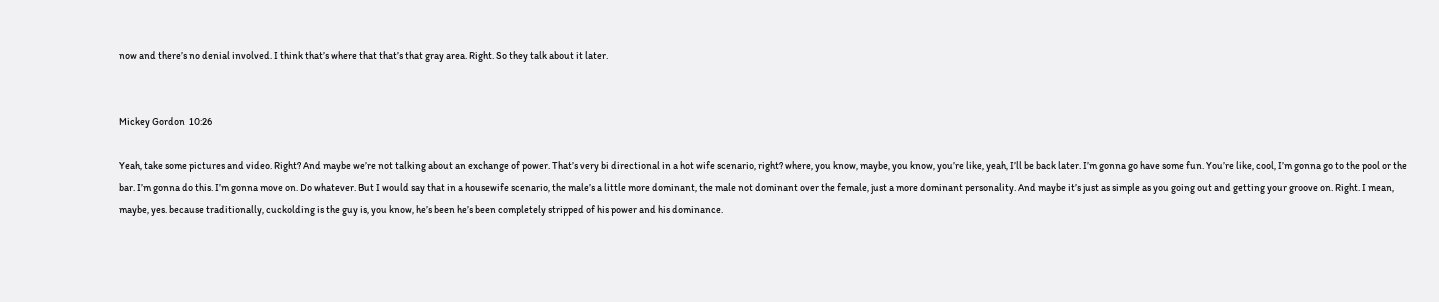now and there’s no denial involved. I think that’s where that that’s that gray area. Right. So they talk about it later.


Mickey Gordon  10:26

Yeah, take some pictures and video. Right? And maybe we’re not talking about an exchange of power. That’s very bi directional in a hot wife scenario, right? where, you know, maybe, you know, you’re like, yeah, I’ll be back later. I’m gonna go have some fun. You’re like, cool, I’m gonna go to the pool or the bar. I’m gonna do this. I’m gonna move on. Do whatever. But I would say that in a housewife scenario, the male’s a little more dominant, the male not dominant over the female, just a more dominant personality. And maybe it’s just as simple as you going out and getting your groove on. Right. I mean, maybe, yes. because traditionally, cuckolding is the guy is, you know, he’s been he’s been completely stripped of his power and his dominance.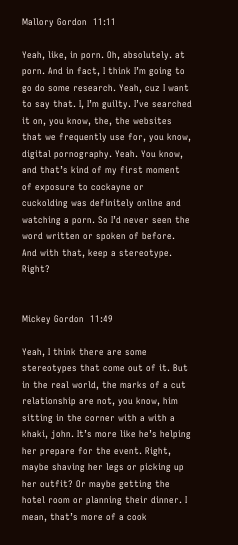Mallory Gordon  11:11

Yeah, like, in porn. Oh, absolutely. at porn. And in fact, I think I’m going to go do some research. Yeah, cuz I want to say that. I, I’m guilty. I’ve searched it on, you know, the, the websites that we frequently use for, you know, digital pornography. Yeah. You know, and that’s kind of my first moment of exposure to cockayne or cuckolding was definitely online and watching a porn. So I’d never seen the word written or spoken of before. And with that, keep a stereotype. Right?


Mickey Gordon  11:49

Yeah, I think there are some stereotypes that come out of it. But in the real world, the marks of a cut relationship are not, you know, him sitting in the corner with a with a khaki, john. It’s more like he’s helping her prepare for the event. Right, maybe shaving her legs or picking up her outfit? Or maybe getting the hotel room or planning their dinner. I mean, that’s more of a cook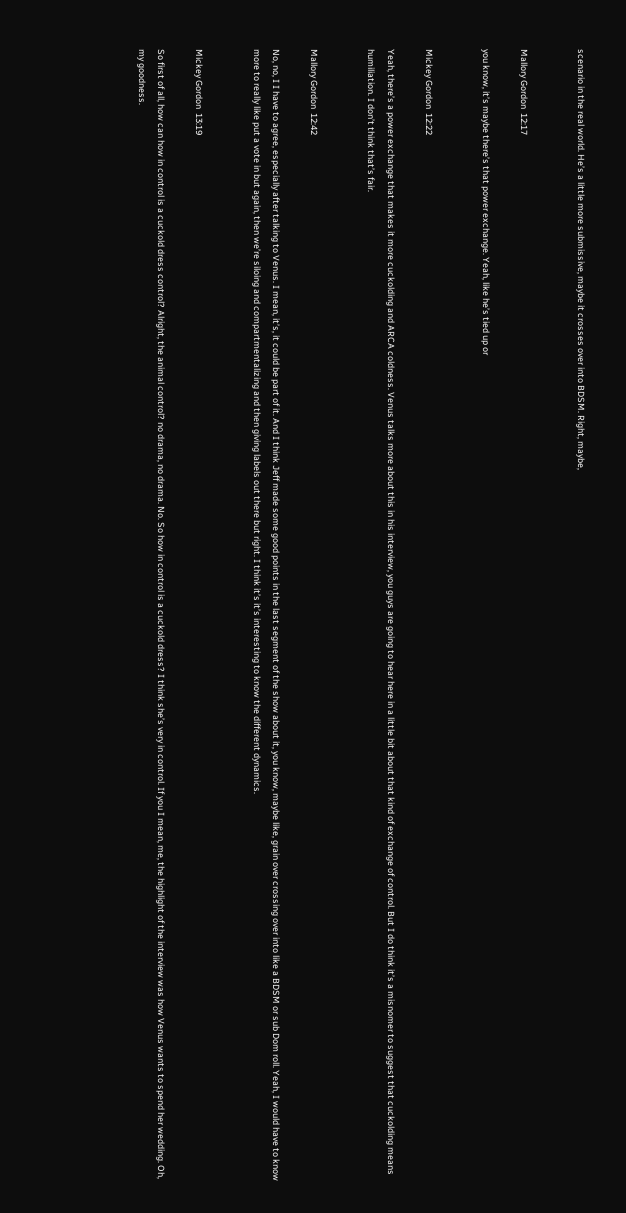scenario in the real world. He’s a little more submissive, maybe it crosses over into BDSM. Right, maybe,


Mallory Gordon  12:17

you know, it’s maybe there’s that power exchange. Yeah, like he’s tied up or


Mickey Gordon  12:22

Yeah, there’s a power exchange that makes it more cuckolding and ARCA coldness. Venus talks more about this in his interview, you guys are going to hear here in a little bit about that kind of exchange of control. But I do think it’s a misnomer to suggest that cuckolding means humiliation. I don’t think that’s fair.


Mallory Gordon  12:42

No, no, I I have to agree, especially after talking to Venus. I mean, it’s, it could be part of it. And I think Jeff made some good points in the last segment of the show about it, you know, maybe like, grain over crossing over into like a BDSM or sub Dom roll. Yeah, I would have to know more to really like put a vote in but again, then we’re siloing and compartmentalizing and then giving labels out there but right. I think it’s it’s interesting to know the different dynamics.


Mickey Gordon  13:19

So first of all, how can how in control is a cuckold dress control? Alright, the animal control? no drama, no drama. No. So how in control is a cuckold dress? I think she’s very in control. If you I mean, me, the highlight of the interview was how Venus wants to spend her wedding. Oh, my goodness.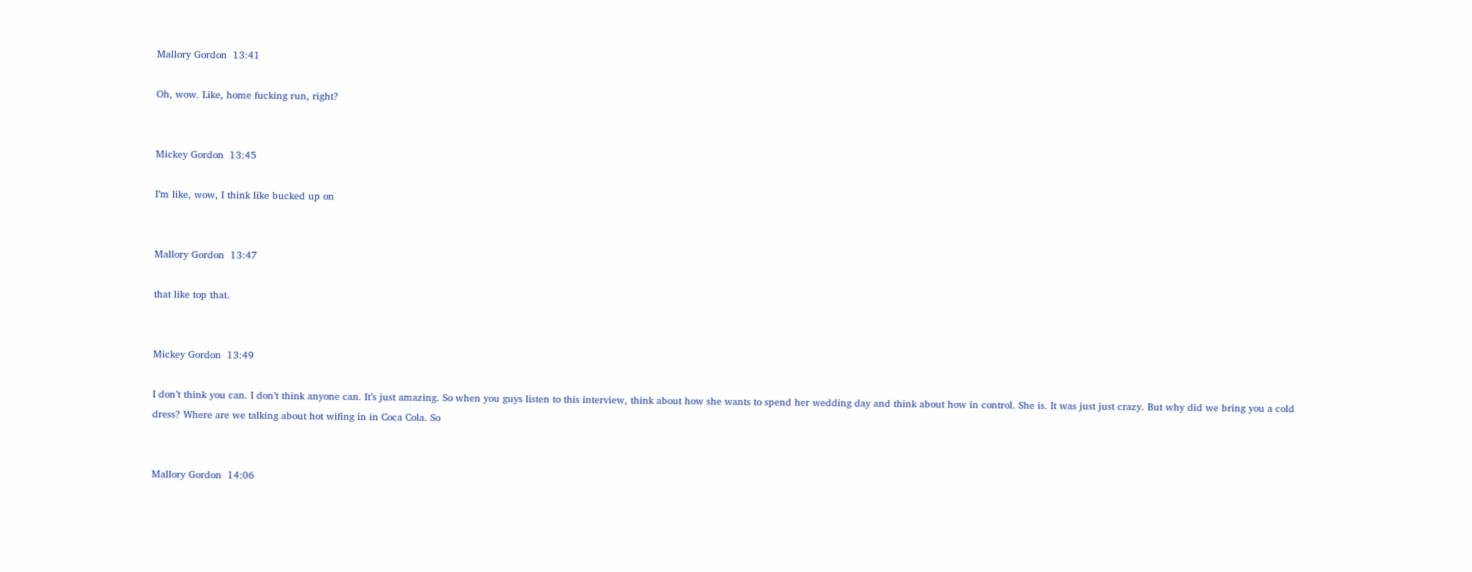Mallory Gordon  13:41

Oh, wow. Like, home fucking run, right?


Mickey Gordon  13:45

I’m like, wow, I think like bucked up on


Mallory Gordon  13:47

that like top that.


Mickey Gordon  13:49

I don’t think you can. I don’t think anyone can. It’s just amazing. So when you guys listen to this interview, think about how she wants to spend her wedding day and think about how in control. She is. It was just just crazy. But why did we bring you a cold dress? Where are we talking about hot wifing in in Coca Cola. So


Mallory Gordon  14:06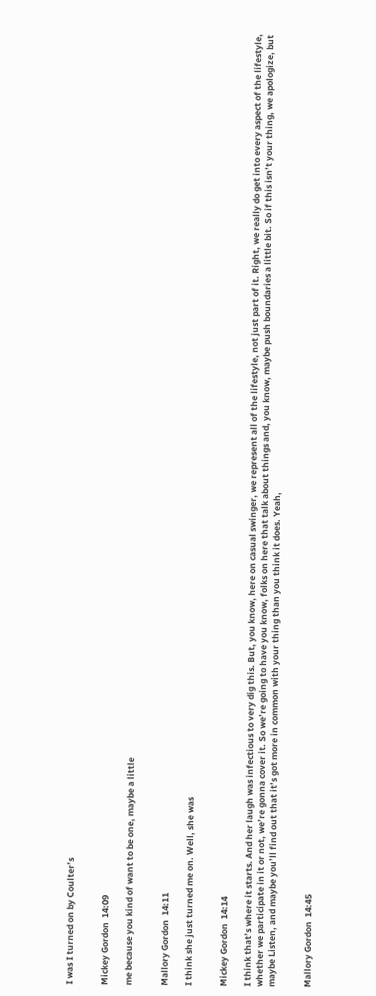I was I turned on by Coulter’s


Mickey Gordon  14:09

me because you kind of want to be one, maybe a little


Mallory Gordon  14:11

I think she just turned me on. Well, she was


Mickey Gordon  14:14

I think that’s where it starts. And her laugh was infectious to very dig this. But, you know, here on casual swinger, we represent all of the lifestyle, not just part of it. Right, we really do get into every aspect of the lifestyle, whether we participate in it or not, we’re gonna cover it. So we’re going to have you know, folks on here that talk about things and, you know, maybe push boundaries a little bit. So if this isn’t your thing, we apologize, but maybe Listen, and maybe you’ll find out that it’s got more in common with your thing than you think it does. Yeah,


Mallory Gordon  14:45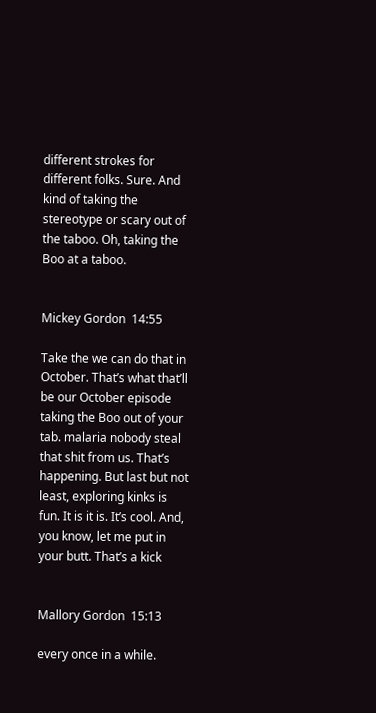different strokes for different folks. Sure. And kind of taking the stereotype or scary out of the taboo. Oh, taking the Boo at a taboo.


Mickey Gordon  14:55

Take the we can do that in October. That’s what that’ll be our October episode taking the Boo out of your tab. malaria nobody steal that shit from us. That’s happening. But last but not least, exploring kinks is fun. It is it is. It’s cool. And, you know, let me put in your butt. That’s a kick


Mallory Gordon  15:13

every once in a while.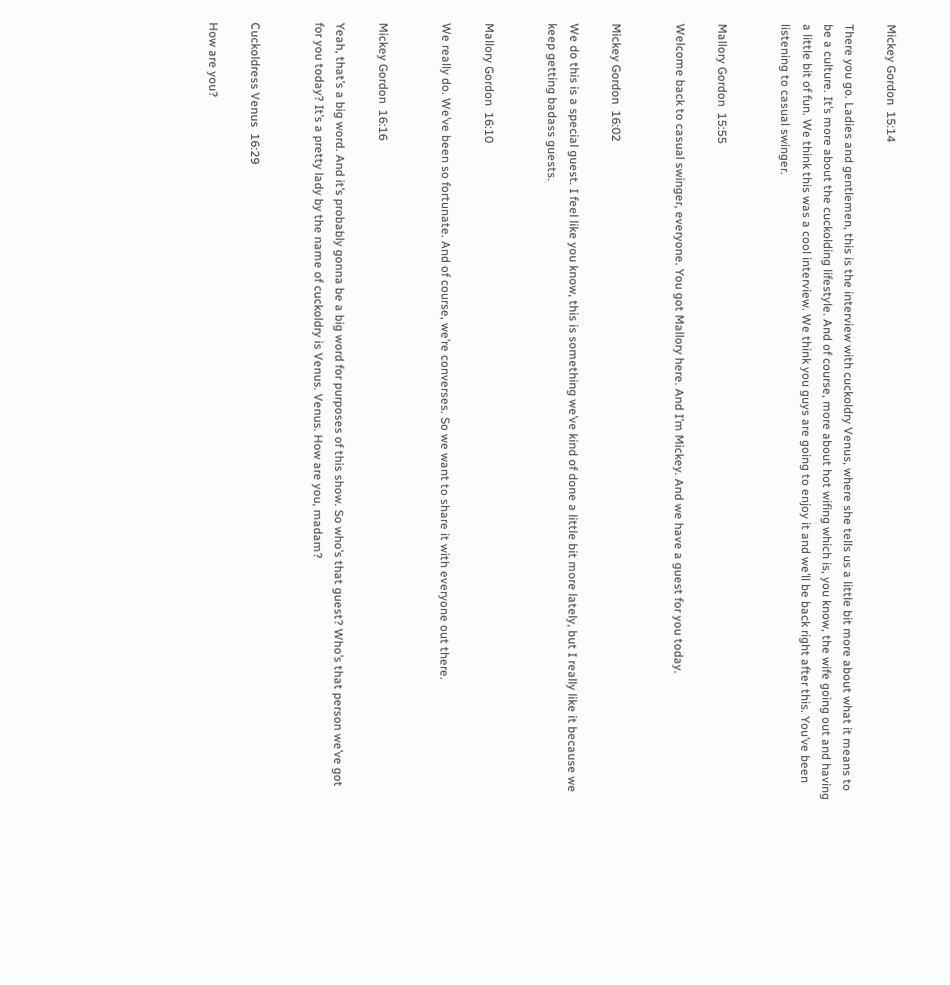Mickey Gordon  15:14

There you go. Ladies and gentlemen, this is the interview with cuckoldry Venus, where she tells us a little bit more about what it means to be a culture. It’s more about the cuckolding lifestyle. And of course, more about hot wifing which is, you know, the wife going out and having a little bit of fun. We think this was a cool interview. We think you guys are going to enjoy it and we’ll be back right after this. You’ve been listening to casual swinger.


Mallory Gordon  15:55

Welcome back to casual swinger, everyone. You got Mallory here. And I’m Mickey. And we have a guest for you today.


Mickey Gordon  16:02

We do this is a special guest. I feel like you know, this is something we’ve kind of done a little bit more lately, but I really like it because we keep getting badass guests.


Mallory Gordon  16:10

We really do. We’ve been so fortunate. And of course, we’re converses. So we want to share it with everyone out there.


Mickey Gordon  16:16

Yeah, that’s a big word. And it’s probably gonna be a big word for purposes of this show. So who’s that guest? Who’s that person we’ve got for you today? It’s a pretty lady by the name of cuckoldry is Venus. Venus. How are you, madam?


Cuckoldress Venus  16:29

How are you?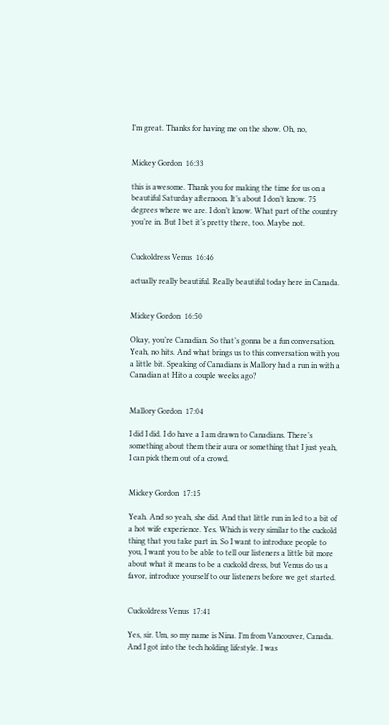I’m great. Thanks for having me on the show. Oh, no,


Mickey Gordon  16:33

this is awesome. Thank you for making the time for us on a beautiful Saturday afternoon. It’s about I don’t know. 75 degrees where we are. I don’t know. What part of the country you’re in. But I bet it’s pretty there, too. Maybe not.


Cuckoldress Venus  16:46

actually really beautiful. Really beautiful today here in Canada.


Mickey Gordon  16:50

Okay, you’re Canadian. So that’s gonna be a fun conversation. Yeah, no hits. And what brings us to this conversation with you a little bit. Speaking of Canadians is Mallory had a run in with a Canadian at Hito a couple weeks ago?


Mallory Gordon  17:04

I did I did. I do have a I am drawn to Canadians. There’s something about them their aura or something that I just yeah, I can pick them out of a crowd.


Mickey Gordon  17:15

Yeah. And so yeah, she did. And that little run in led to a bit of a hot wife experience. Yes. Which is very similar to the cuckold thing that you take part in. So I want to introduce people to you, I want you to be able to tell our listeners a little bit more about what it means to be a cuckold dress, but Venus do us a favor, introduce yourself to our listeners before we get started.


Cuckoldress Venus  17:41

Yes, sir. Um, so my name is Nina. I’m from Vancouver, Canada. And I got into the tech holding lifestyle. I was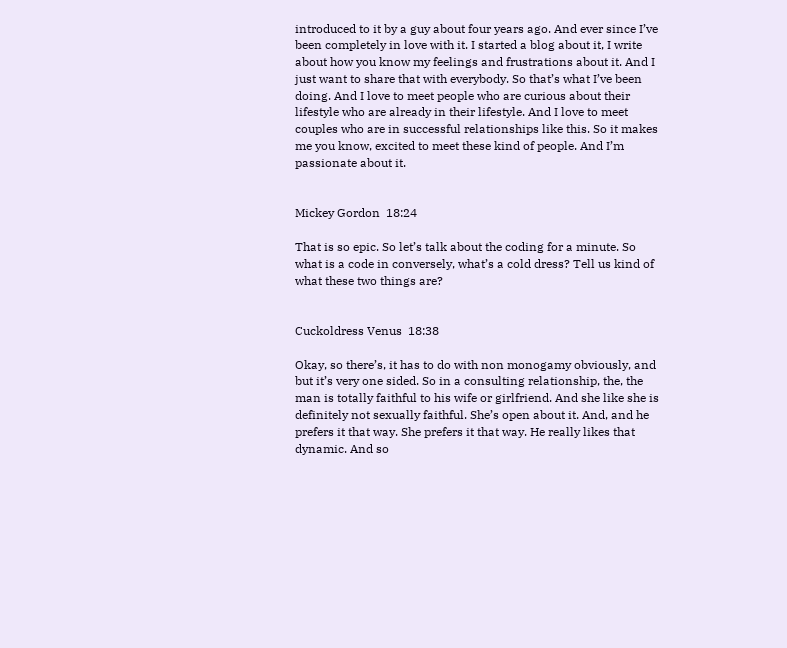introduced to it by a guy about four years ago. And ever since I’ve been completely in love with it. I started a blog about it, I write about how you know my feelings and frustrations about it. And I just want to share that with everybody. So that’s what I’ve been doing. And I love to meet people who are curious about their lifestyle who are already in their lifestyle. And I love to meet couples who are in successful relationships like this. So it makes me you know, excited to meet these kind of people. And I’m passionate about it.


Mickey Gordon  18:24

That is so epic. So let’s talk about the coding for a minute. So what is a code in conversely, what’s a cold dress? Tell us kind of what these two things are?


Cuckoldress Venus  18:38

Okay, so there’s, it has to do with non monogamy obviously, and but it’s very one sided. So in a consulting relationship, the, the man is totally faithful to his wife or girlfriend. And she like she is definitely not sexually faithful. She’s open about it. And, and he prefers it that way. She prefers it that way. He really likes that dynamic. And so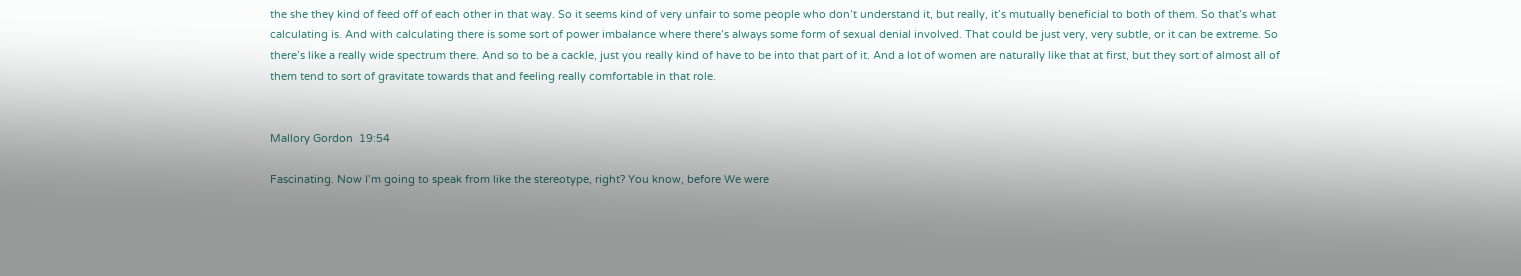the she they kind of feed off of each other in that way. So it seems kind of very unfair to some people who don’t understand it, but really, it’s mutually beneficial to both of them. So that’s what calculating is. And with calculating there is some sort of power imbalance where there’s always some form of sexual denial involved. That could be just very, very subtle, or it can be extreme. So there’s like a really wide spectrum there. And so to be a cackle, just you really kind of have to be into that part of it. And a lot of women are naturally like that at first, but they sort of almost all of them tend to sort of gravitate towards that and feeling really comfortable in that role.


Mallory Gordon  19:54

Fascinating. Now I’m going to speak from like the stereotype, right? You know, before We were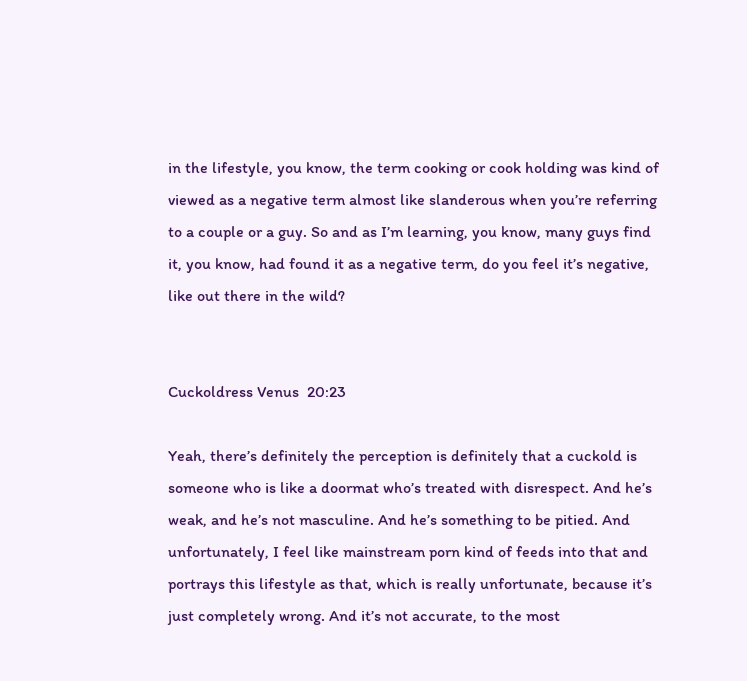in the lifestyle, you know, the term cooking or cook holding was kind of viewed as a negative term almost like slanderous when you’re referring to a couple or a guy. So and as I’m learning, you know, many guys find it, you know, had found it as a negative term, do you feel it’s negative, like out there in the wild?


Cuckoldress Venus  20:23

Yeah, there’s definitely the perception is definitely that a cuckold is someone who is like a doormat who’s treated with disrespect. And he’s weak, and he’s not masculine. And he’s something to be pitied. And unfortunately, I feel like mainstream porn kind of feeds into that and portrays this lifestyle as that, which is really unfortunate, because it’s just completely wrong. And it’s not accurate, to the most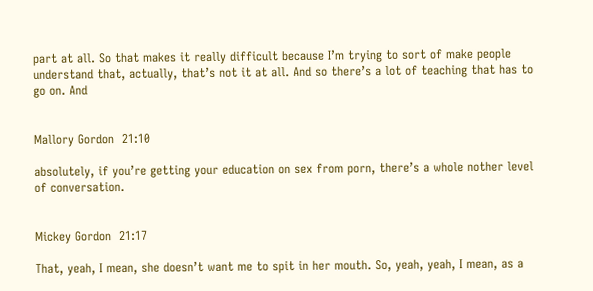part at all. So that makes it really difficult because I’m trying to sort of make people understand that, actually, that’s not it at all. And so there’s a lot of teaching that has to go on. And


Mallory Gordon  21:10

absolutely, if you’re getting your education on sex from porn, there’s a whole nother level of conversation.


Mickey Gordon  21:17

That, yeah, I mean, she doesn’t want me to spit in her mouth. So, yeah, yeah, I mean, as a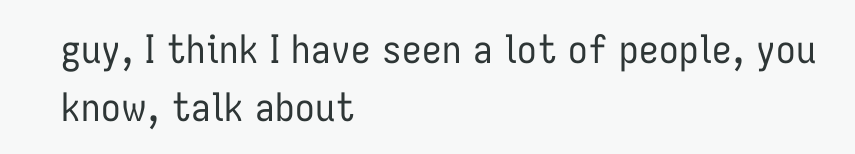guy, I think I have seen a lot of people, you know, talk about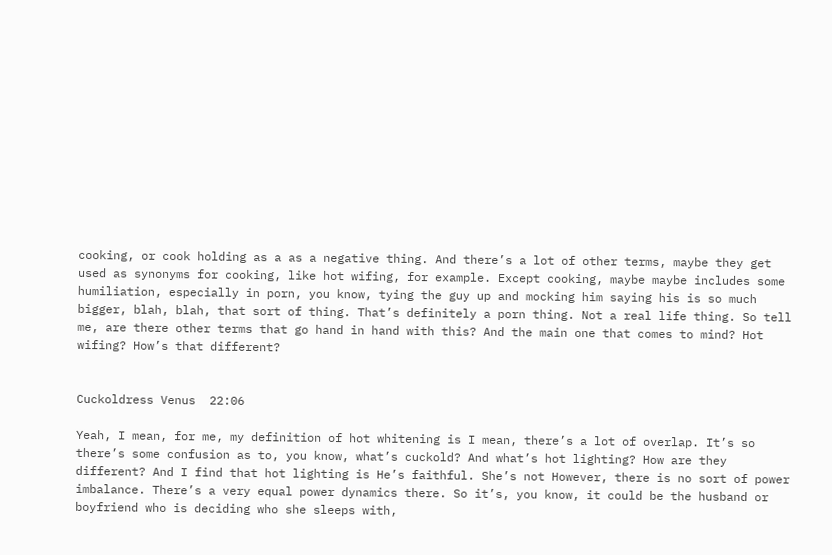cooking, or cook holding as a as a negative thing. And there’s a lot of other terms, maybe they get used as synonyms for cooking, like hot wifing, for example. Except cooking, maybe maybe includes some humiliation, especially in porn, you know, tying the guy up and mocking him saying his is so much bigger, blah, blah, that sort of thing. That’s definitely a porn thing. Not a real life thing. So tell me, are there other terms that go hand in hand with this? And the main one that comes to mind? Hot wifing? How’s that different?


Cuckoldress Venus  22:06

Yeah, I mean, for me, my definition of hot whitening is I mean, there’s a lot of overlap. It’s so there’s some confusion as to, you know, what’s cuckold? And what’s hot lighting? How are they different? And I find that hot lighting is He’s faithful. She’s not However, there is no sort of power imbalance. There’s a very equal power dynamics there. So it’s, you know, it could be the husband or boyfriend who is deciding who she sleeps with,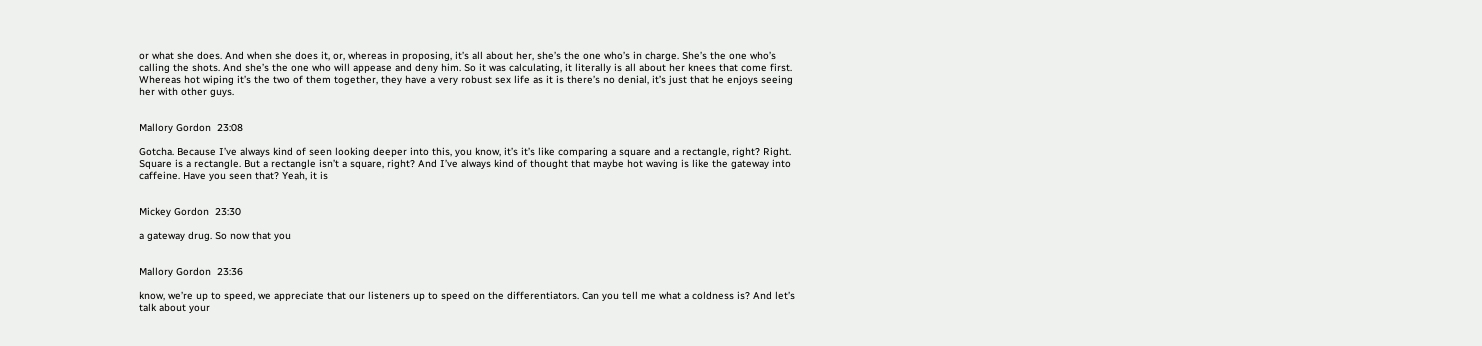or what she does. And when she does it, or, whereas in proposing, it’s all about her, she’s the one who’s in charge. She’s the one who’s calling the shots. And she’s the one who will appease and deny him. So it was calculating, it literally is all about her knees that come first. Whereas hot wiping it’s the two of them together, they have a very robust sex life as it is there’s no denial, it’s just that he enjoys seeing her with other guys.


Mallory Gordon  23:08

Gotcha. Because I’ve always kind of seen looking deeper into this, you know, it’s it’s like comparing a square and a rectangle, right? Right. Square is a rectangle. But a rectangle isn’t a square, right? And I’ve always kind of thought that maybe hot waving is like the gateway into caffeine. Have you seen that? Yeah, it is


Mickey Gordon  23:30

a gateway drug. So now that you


Mallory Gordon  23:36

know, we’re up to speed, we appreciate that our listeners up to speed on the differentiators. Can you tell me what a coldness is? And let’s talk about your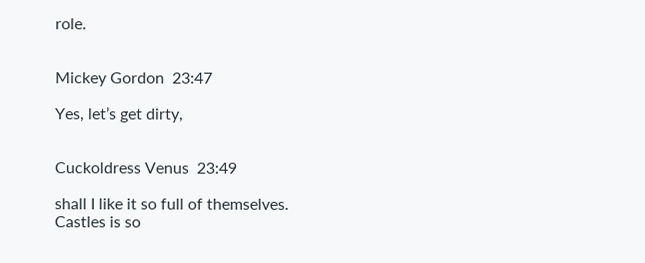role.


Mickey Gordon  23:47

Yes, let’s get dirty,


Cuckoldress Venus  23:49

shall I like it so full of themselves. Castles is so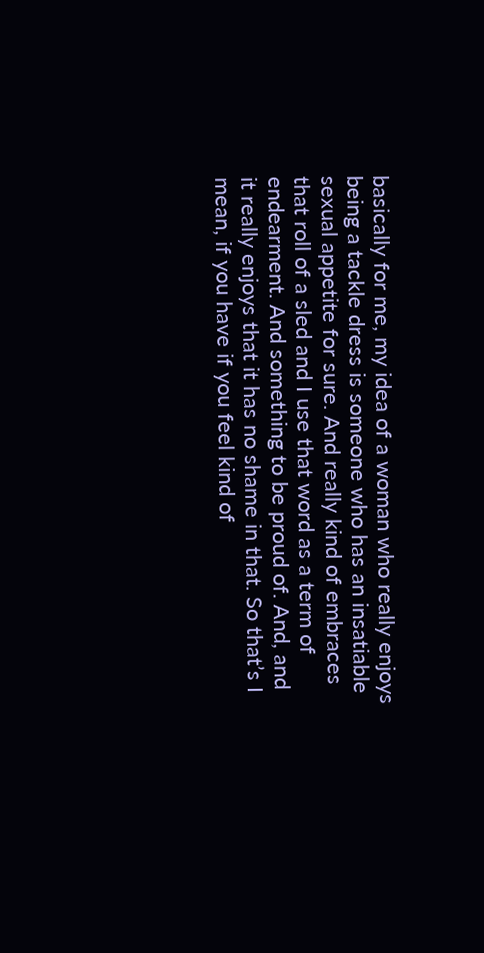basically for me, my idea of a woman who really enjoys being a tackle dress is someone who has an insatiable sexual appetite for sure. And really kind of embraces that roll of a sled and I use that word as a term of endearment. And something to be proud of. And, and it really enjoys that it has no shame in that. So that’s I mean, if you have if you feel kind of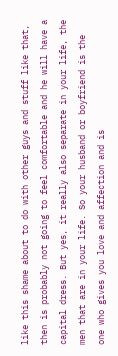like this shame about to do with other guys and stuff like that, then is probably not going to feel comfortable and he will have a capital dress. But yes, it really also separate in your life, the men that are in your life. So your husband or boyfriend is the one who gives you love and affection and is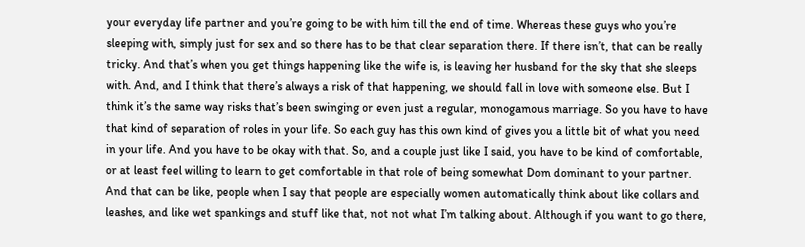your everyday life partner and you’re going to be with him till the end of time. Whereas these guys who you’re sleeping with, simply just for sex and so there has to be that clear separation there. If there isn’t, that can be really tricky. And that’s when you get things happening like the wife is, is leaving her husband for the sky that she sleeps with. And, and I think that there’s always a risk of that happening, we should fall in love with someone else. But I think it’s the same way risks that’s been swinging or even just a regular, monogamous marriage. So you have to have that kind of separation of roles in your life. So each guy has this own kind of gives you a little bit of what you need in your life. And you have to be okay with that. So, and a couple just like I said, you have to be kind of comfortable, or at least feel willing to learn to get comfortable in that role of being somewhat Dom dominant to your partner. And that can be like, people when I say that people are especially women automatically think about like collars and leashes, and like wet spankings and stuff like that, not not what I’m talking about. Although if you want to go there,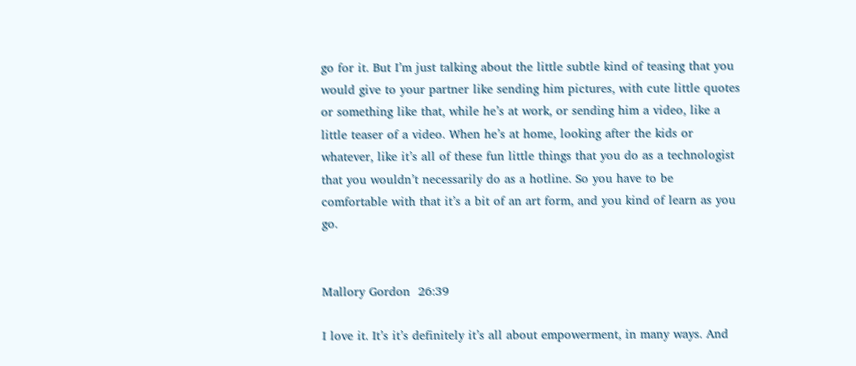go for it. But I’m just talking about the little subtle kind of teasing that you would give to your partner like sending him pictures, with cute little quotes or something like that, while he’s at work, or sending him a video, like a little teaser of a video. When he’s at home, looking after the kids or whatever, like it’s all of these fun little things that you do as a technologist that you wouldn’t necessarily do as a hotline. So you have to be comfortable with that it’s a bit of an art form, and you kind of learn as you go.


Mallory Gordon  26:39

I love it. It’s it’s definitely it’s all about empowerment, in many ways. And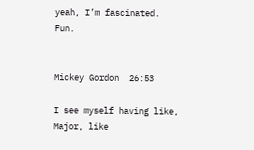yeah, I’m fascinated. Fun.


Mickey Gordon  26:53

I see myself having like, Major, like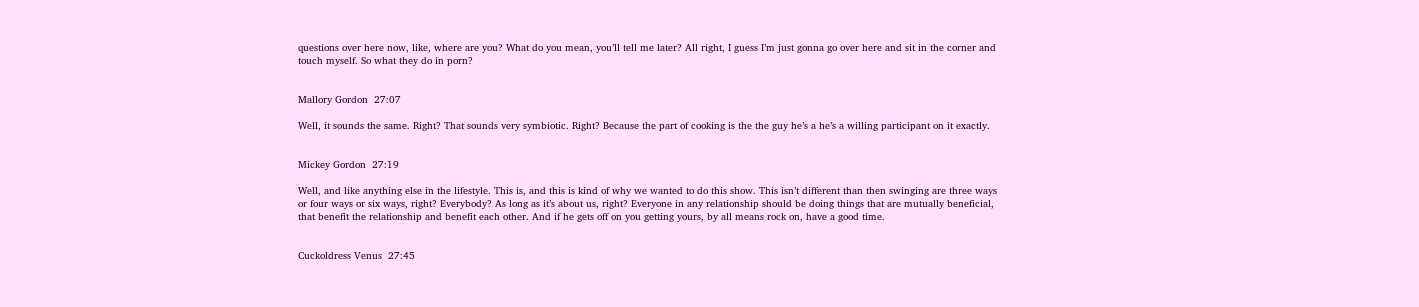questions over here now, like, where are you? What do you mean, you’ll tell me later? All right, I guess I’m just gonna go over here and sit in the corner and touch myself. So what they do in porn?


Mallory Gordon  27:07

Well, it sounds the same. Right? That sounds very symbiotic. Right? Because the part of cooking is the the guy he’s a he’s a willing participant on it exactly.


Mickey Gordon  27:19

Well, and like anything else in the lifestyle. This is, and this is kind of why we wanted to do this show. This isn’t different than then swinging are three ways or four ways or six ways, right? Everybody? As long as it’s about us, right? Everyone in any relationship should be doing things that are mutually beneficial, that benefit the relationship and benefit each other. And if he gets off on you getting yours, by all means rock on, have a good time.


Cuckoldress Venus  27:45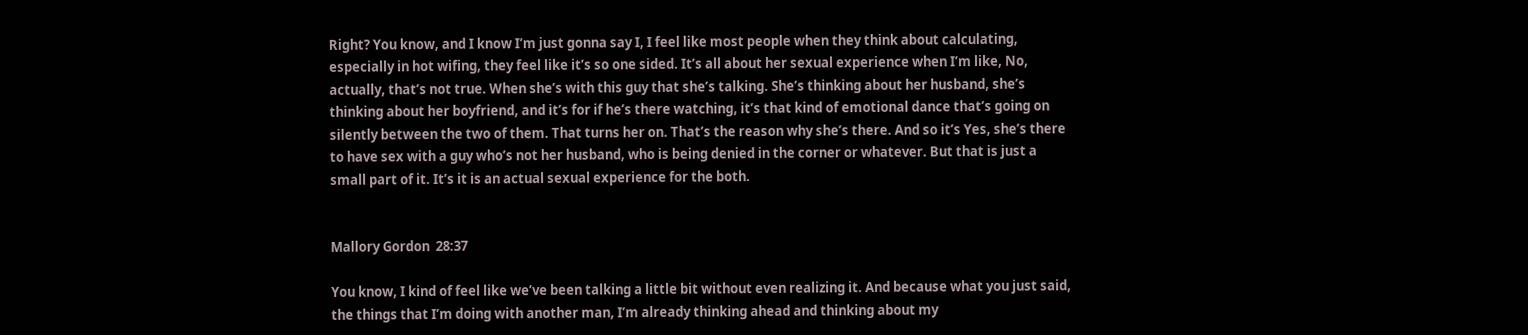Right? You know, and I know I’m just gonna say I, I feel like most people when they think about calculating, especially in hot wifing, they feel like it’s so one sided. It’s all about her sexual experience when I’m like, No, actually, that’s not true. When she’s with this guy that she’s talking. She’s thinking about her husband, she’s thinking about her boyfriend, and it’s for if he’s there watching, it’s that kind of emotional dance that’s going on silently between the two of them. That turns her on. That’s the reason why she’s there. And so it’s Yes, she’s there to have sex with a guy who’s not her husband, who is being denied in the corner or whatever. But that is just a small part of it. It’s it is an actual sexual experience for the both.


Mallory Gordon  28:37

You know, I kind of feel like we’ve been talking a little bit without even realizing it. And because what you just said, the things that I’m doing with another man, I’m already thinking ahead and thinking about my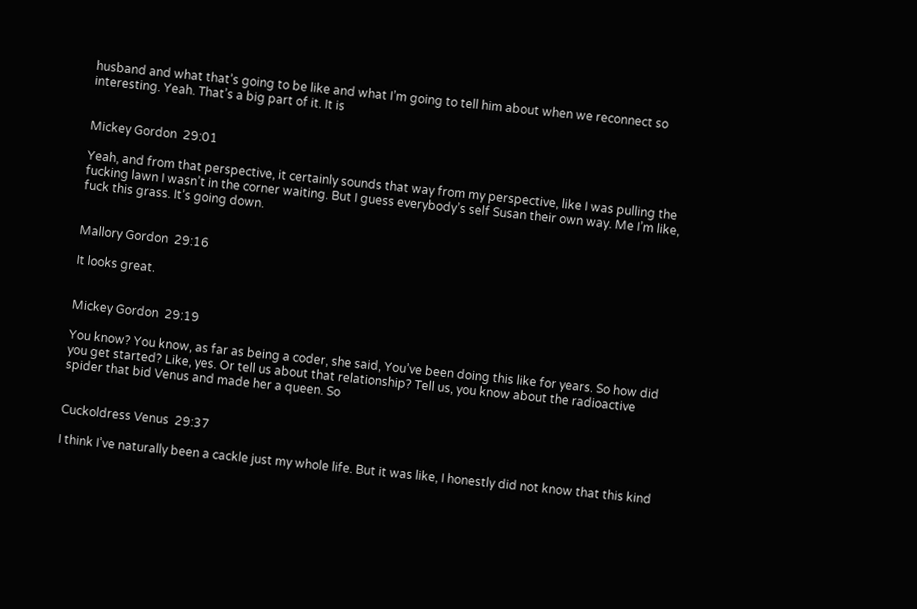husband and what that’s going to be like and what I’m going to tell him about when we reconnect so interesting. Yeah. That’s a big part of it. It is


Mickey Gordon  29:01

Yeah, and from that perspective, it certainly sounds that way from my perspective, like I was pulling the fucking lawn I wasn’t in the corner waiting. But I guess everybody’s self Susan their own way. Me I’m like, fuck this grass. It’s going down.


Mallory Gordon  29:16

It looks great.


Mickey Gordon  29:19

You know? You know, as far as being a coder, she said, You’ve been doing this like for years. So how did you get started? Like, yes. Or tell us about that relationship? Tell us, you know about the radioactive spider that bid Venus and made her a queen. So


Cuckoldress Venus  29:37

I think I’ve naturally been a cackle just my whole life. But it was like, I honestly did not know that this kind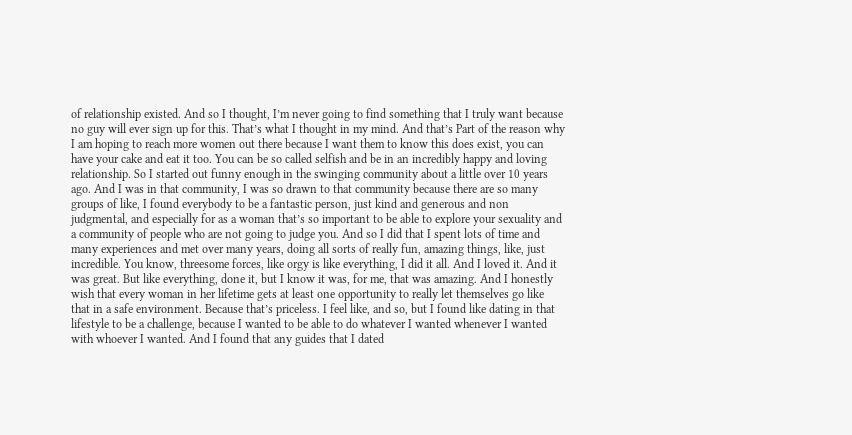of relationship existed. And so I thought, I’m never going to find something that I truly want because no guy will ever sign up for this. That’s what I thought in my mind. And that’s Part of the reason why I am hoping to reach more women out there because I want them to know this does exist, you can have your cake and eat it too. You can be so called selfish and be in an incredibly happy and loving relationship. So I started out funny enough in the swinging community about a little over 10 years ago. And I was in that community, I was so drawn to that community because there are so many groups of like, I found everybody to be a fantastic person, just kind and generous and non judgmental, and especially for as a woman that’s so important to be able to explore your sexuality and a community of people who are not going to judge you. And so I did that I spent lots of time and many experiences and met over many years, doing all sorts of really fun, amazing things, like, just incredible. You know, threesome forces, like orgy is like everything, I did it all. And I loved it. And it was great. But like everything, done it, but I know it was, for me, that was amazing. And I honestly wish that every woman in her lifetime gets at least one opportunity to really let themselves go like that in a safe environment. Because that’s priceless. I feel like, and so, but I found like dating in that lifestyle to be a challenge, because I wanted to be able to do whatever I wanted whenever I wanted with whoever I wanted. And I found that any guides that I dated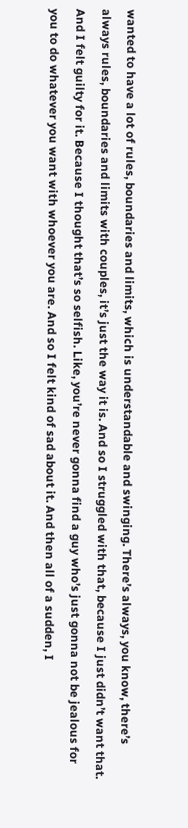wanted to have a lot of rules, boundaries and limits, which is understandable and swinging. There’s always, you know, there’s always rules, boundaries and limits with couples, it’s just the way it is. And so I struggled with that, because I just didn’t want that. And I felt guilty for it. Because I thought that’s so selfish. Like, you’re never gonna find a guy who’s just gonna not be jealous for you to do whatever you want with whoever you are. And so I felt kind of sad about it. And then all of a sudden, I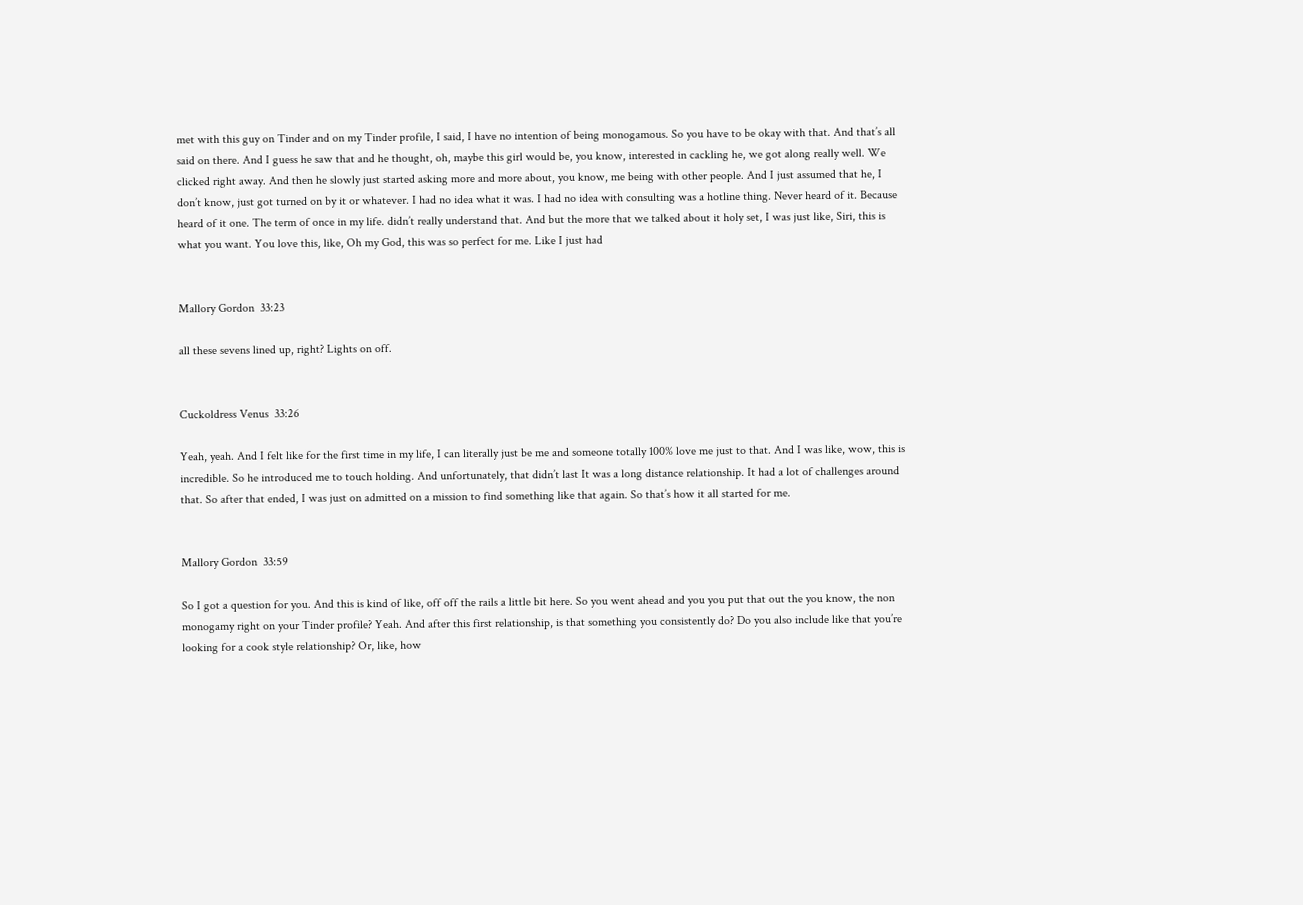met with this guy on Tinder and on my Tinder profile, I said, I have no intention of being monogamous. So you have to be okay with that. And that’s all said on there. And I guess he saw that and he thought, oh, maybe this girl would be, you know, interested in cackling he, we got along really well. We clicked right away. And then he slowly just started asking more and more about, you know, me being with other people. And I just assumed that he, I don’t know, just got turned on by it or whatever. I had no idea what it was. I had no idea with consulting was a hotline thing. Never heard of it. Because heard of it one. The term of once in my life. didn’t really understand that. And but the more that we talked about it holy set, I was just like, Siri, this is what you want. You love this, like, Oh my God, this was so perfect for me. Like I just had


Mallory Gordon  33:23

all these sevens lined up, right? Lights on off.


Cuckoldress Venus  33:26

Yeah, yeah. And I felt like for the first time in my life, I can literally just be me and someone totally 100% love me just to that. And I was like, wow, this is incredible. So he introduced me to touch holding. And unfortunately, that didn’t last It was a long distance relationship. It had a lot of challenges around that. So after that ended, I was just on admitted on a mission to find something like that again. So that’s how it all started for me.


Mallory Gordon  33:59

So I got a question for you. And this is kind of like, off off the rails a little bit here. So you went ahead and you you put that out the you know, the non monogamy right on your Tinder profile? Yeah. And after this first relationship, is that something you consistently do? Do you also include like that you’re looking for a cook style relationship? Or, like, how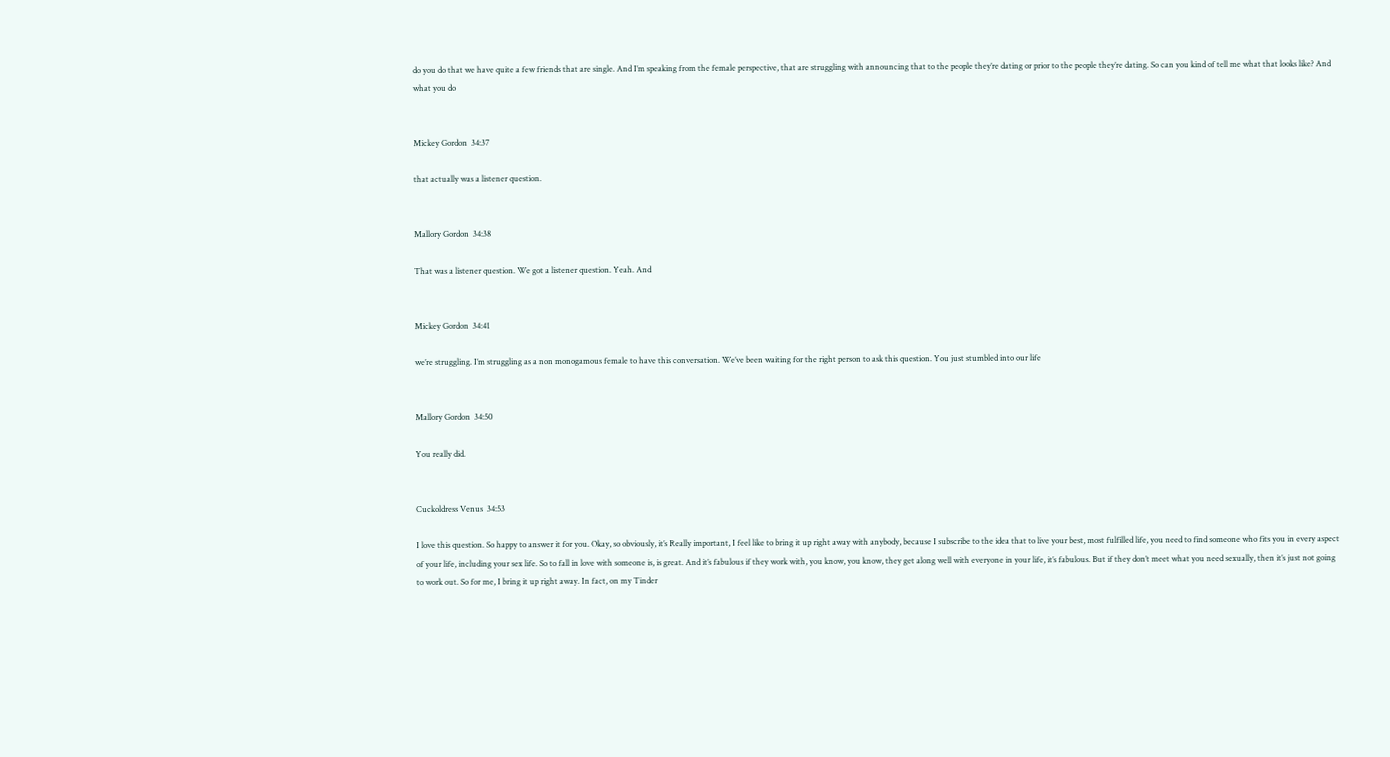do you do that we have quite a few friends that are single. And I’m speaking from the female perspective, that are struggling with announcing that to the people they’re dating or prior to the people they’re dating. So can you kind of tell me what that looks like? And what you do


Mickey Gordon  34:37

that actually was a listener question.


Mallory Gordon  34:38

That was a listener question. We got a listener question. Yeah. And


Mickey Gordon  34:41

we’re struggling. I’m struggling as a non monogamous female to have this conversation. We’ve been waiting for the right person to ask this question. You just stumbled into our life


Mallory Gordon  34:50

You really did.


Cuckoldress Venus  34:53

I love this question. So happy to answer it for you. Okay, so obviously, it’s Really important, I feel like to bring it up right away with anybody, because I subscribe to the idea that to live your best, most fulfilled life, you need to find someone who fits you in every aspect of your life, including your sex life. So to fall in love with someone is, is great. And it’s fabulous if they work with, you know, you know, they get along well with everyone in your life, it’s fabulous. But if they don’t meet what you need sexually, then it’s just not going to work out. So for me, I bring it up right away. In fact, on my Tinder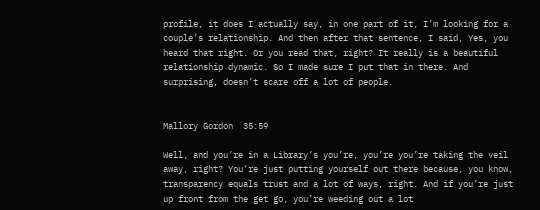profile, it does I actually say, in one part of it, I’m looking for a couple’s relationship. And then after that sentence, I said, Yes, you heard that right. Or you read that, right? It really is a beautiful relationship dynamic. So I made sure I put that in there. And surprising, doesn’t scare off a lot of people.


Mallory Gordon  35:59

Well, and you’re in a Library’s you’re, you’re you’re taking the veil away, right? You’re just putting yourself out there because, you know, transparency equals trust and a lot of ways, right. And if you’re just up front from the get go, you’re weeding out a lot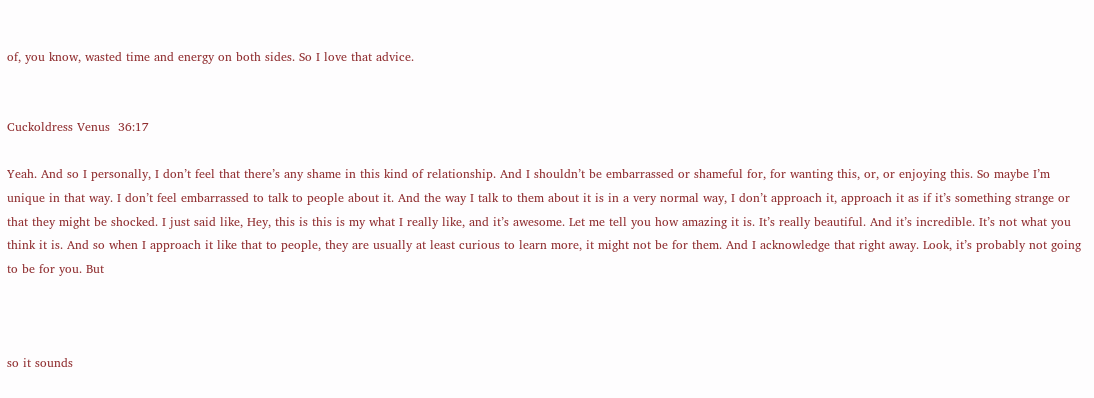of, you know, wasted time and energy on both sides. So I love that advice.


Cuckoldress Venus  36:17

Yeah. And so I personally, I don’t feel that there’s any shame in this kind of relationship. And I shouldn’t be embarrassed or shameful for, for wanting this, or, or enjoying this. So maybe I’m unique in that way. I don’t feel embarrassed to talk to people about it. And the way I talk to them about it is in a very normal way, I don’t approach it, approach it as if it’s something strange or that they might be shocked. I just said like, Hey, this is this is my what I really like, and it’s awesome. Let me tell you how amazing it is. It’s really beautiful. And it’s incredible. It’s not what you think it is. And so when I approach it like that to people, they are usually at least curious to learn more, it might not be for them. And I acknowledge that right away. Look, it’s probably not going to be for you. But



so it sounds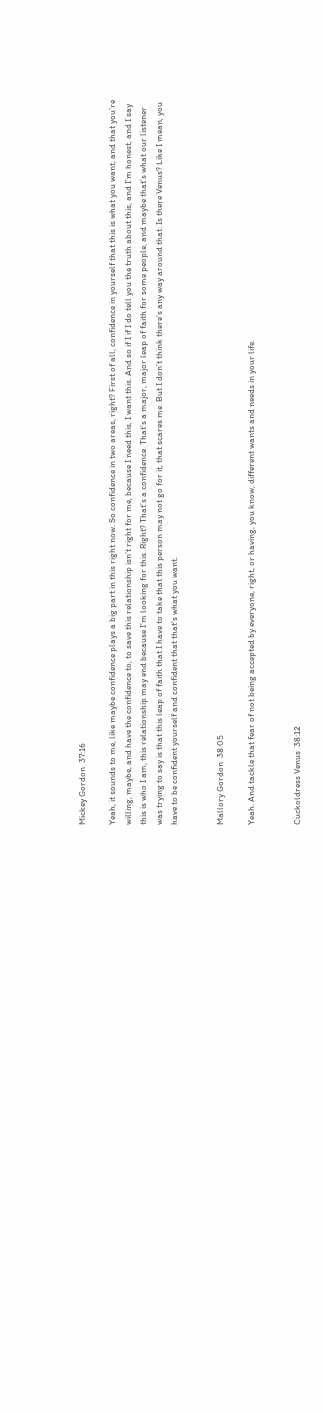Mickey Gordon  37:16

Yeah, it sounds to me, like maybe confidence plays a big part in this right now. So confidence in two areas, right? First of all, confidence in yourself that this is what you want, and that you’re willing, maybe, and have the confidence to, to save this relationship isn’t right for me, because I need this, I want this. And so if I if I do tell you the truth about this, and I’m honest, and I say this is who I am, this relationship may end because I’m looking for this. Right? That’s a confidence. That’s a major, major leap of faith for some people, and maybe that’s what our listener was trying to say is that this leap of faith that I have to take that this person may not go for it, that scares me. But I don’t think there’s any way around that. Is there Venus? Like I mean, you have to be confident yourself and confident that that’s what you want.


Mallory Gordon  38:05

Yeah. And tackle that fear of not being accepted by everyone, right, or having, you know, different wants and needs in your life.


Cuckoldress Venus  38:12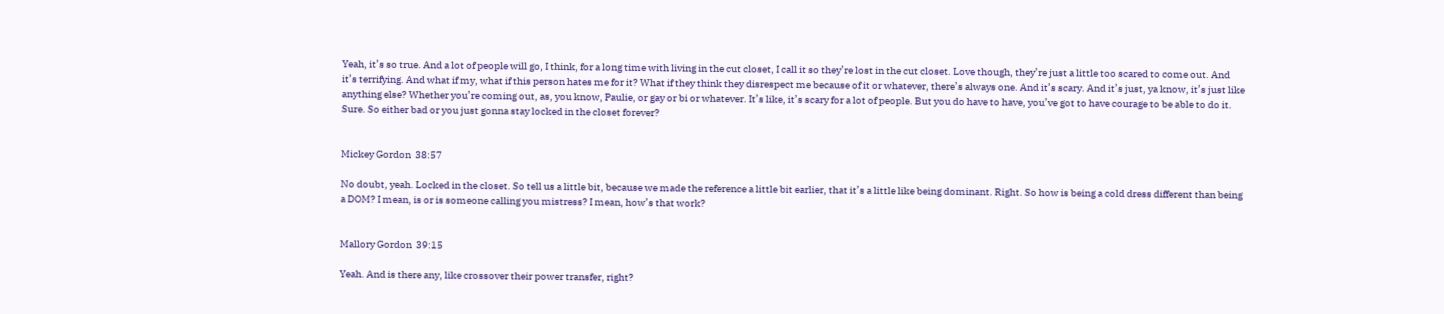Yeah, it’s so true. And a lot of people will go, I think, for a long time with living in the cut closet, I call it so they’re lost in the cut closet. Love though, they’re just a little too scared to come out. And it’s terrifying. And what if my, what if this person hates me for it? What if they think they disrespect me because of it or whatever, there’s always one. And it’s scary. And it’s just, ya know, it’s just like anything else? Whether you’re coming out, as, you know, Paulie, or gay or bi or whatever. It’s like, it’s scary for a lot of people. But you do have to have, you’ve got to have courage to be able to do it. Sure. So either bad or you just gonna stay locked in the closet forever?


Mickey Gordon  38:57

No doubt, yeah. Locked in the closet. So tell us a little bit, because we made the reference a little bit earlier, that it’s a little like being dominant. Right. So how is being a cold dress different than being a DOM? I mean, is or is someone calling you mistress? I mean, how’s that work?


Mallory Gordon  39:15

Yeah. And is there any, like crossover their power transfer, right?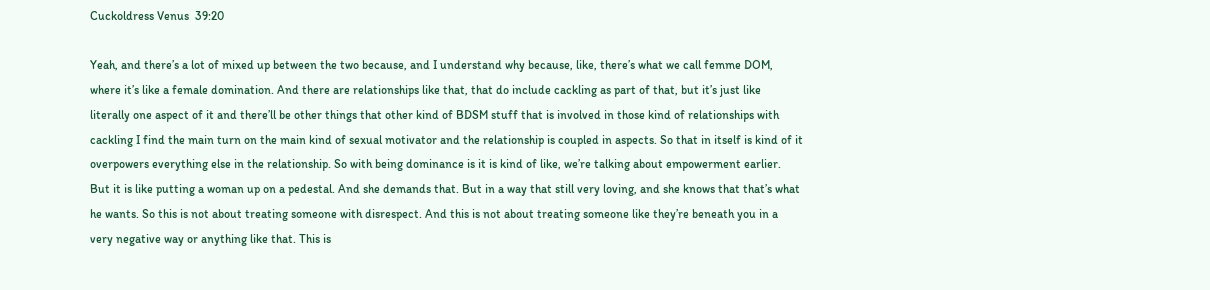Cuckoldress Venus  39:20

Yeah, and there’s a lot of mixed up between the two because, and I understand why because, like, there’s what we call femme DOM, where it’s like a female domination. And there are relationships like that, that do include cackling as part of that, but it’s just like literally one aspect of it and there’ll be other things that other kind of BDSM stuff that is involved in those kind of relationships with cackling I find the main turn on the main kind of sexual motivator and the relationship is coupled in aspects. So that in itself is kind of it overpowers everything else in the relationship. So with being dominance is it is kind of like, we’re talking about empowerment earlier. But it is like putting a woman up on a pedestal. And she demands that. But in a way that still very loving, and she knows that that’s what he wants. So this is not about treating someone with disrespect. And this is not about treating someone like they’re beneath you in a very negative way or anything like that. This is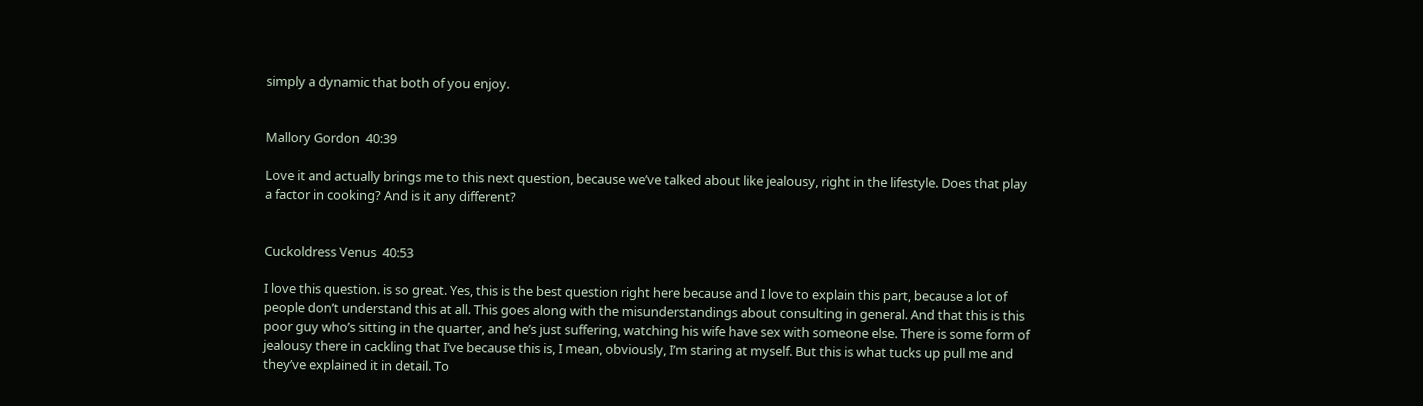simply a dynamic that both of you enjoy.


Mallory Gordon  40:39

Love it and actually brings me to this next question, because we’ve talked about like jealousy, right in the lifestyle. Does that play a factor in cooking? And is it any different?


Cuckoldress Venus  40:53

I love this question. is so great. Yes, this is the best question right here because and I love to explain this part, because a lot of people don’t understand this at all. This goes along with the misunderstandings about consulting in general. And that this is this poor guy who’s sitting in the quarter, and he’s just suffering, watching his wife have sex with someone else. There is some form of jealousy there in cackling that I’ve because this is, I mean, obviously, I’m staring at myself. But this is what tucks up pull me and they’ve explained it in detail. To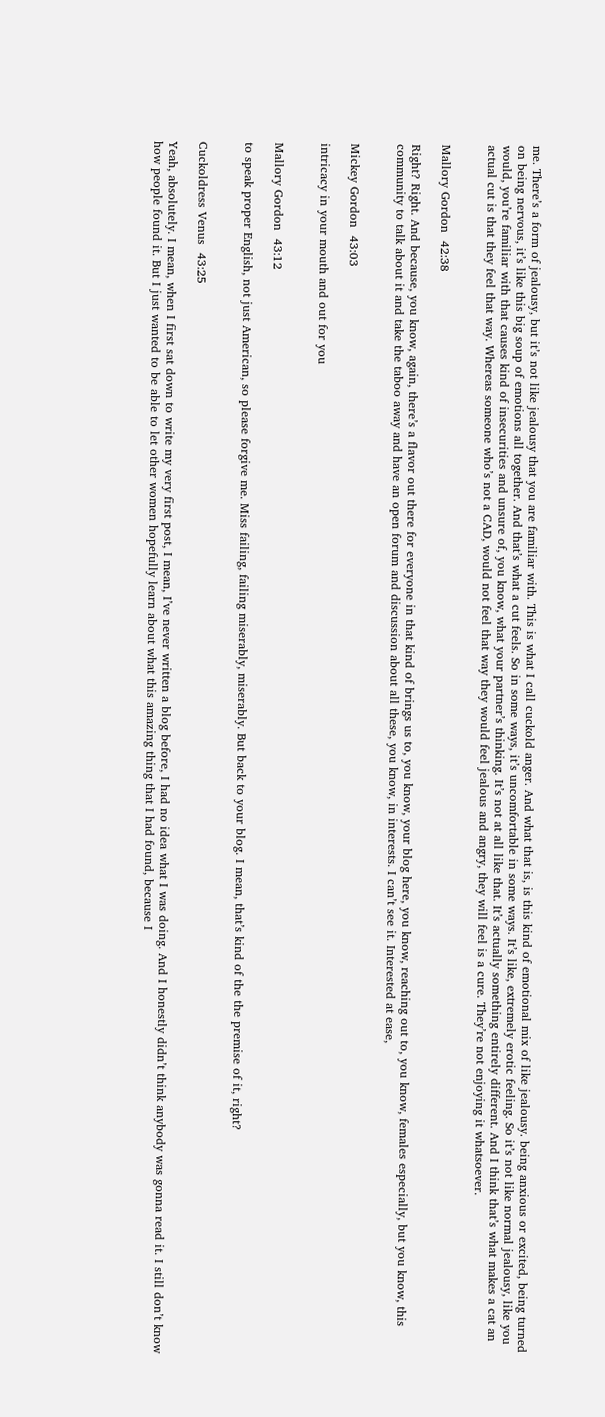me. There’s a form of jealousy, but it’s not like jealousy that you are familiar with. This is what I call cuckold anger. And what that is, is this kind of emotional mix of like jealousy. being anxious or excited, being turned on being nervous, it’s like this big soup of emotions all together. And that’s what a cut feels. So in some ways, it’s uncomfortable in some ways. It’s like, extremely erotic feeling. So it’s not like normal jealousy, like you would, you’re familiar with that causes kind of insecurities and unsure of, you know, what your partner’s thinking. It’s not at all like that. It’s actually something entirely different. And I think that’s what makes a cat an actual cut is that they feel that way. Whereas someone who’s not a CAD, would not feel that way they would feel jealous and angry, they will feel is a cure. They’re not enjoying it whatsoever.


Mallory Gordon  42:38

Right? Right. And because, you know, again, there’s a flavor out there for everyone in that kind of brings us to, you know, your blog here, you know, reaching out to, you know, females especially, but you know, this community to talk about it and take the taboo away and have an open forum and discussion about all these, you know, in interests. I can’t see it. Interested at ease,


Mickey Gordon  43:03

intricacy in your mouth and out for you


Mallory Gordon  43:12

to speak proper English, not just American, so please forgive me. Miss failing, failing miserably, miserably. But back to your blog. I mean, that’s kind of the the premise of it, right?


Cuckoldress Venus  43:25

Yeah, absolutely. I mean, when I first sat down to write my very first post, I mean, I’ve never written a blog before, I had no idea what I was doing. And I honestly didn’t think anybody was gonna read it. I still don’t know how people found it. But I just wanted to be able to let other women hopefully learn about what this amazing thing that I had found, because I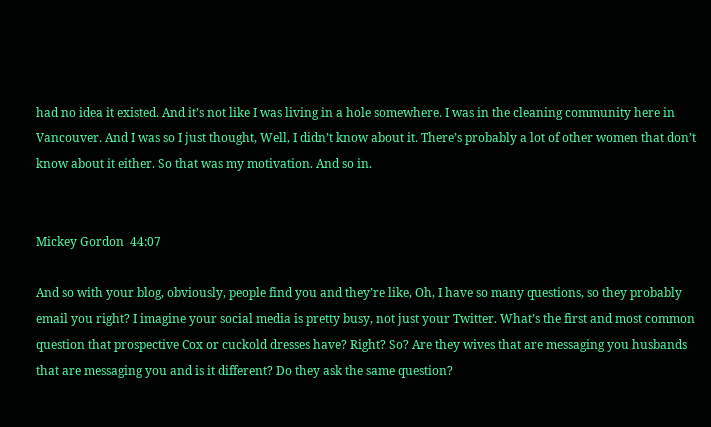had no idea it existed. And it’s not like I was living in a hole somewhere. I was in the cleaning community here in Vancouver. And I was so I just thought, Well, I didn’t know about it. There’s probably a lot of other women that don’t know about it either. So that was my motivation. And so in.


Mickey Gordon  44:07

And so with your blog, obviously, people find you and they’re like, Oh, I have so many questions, so they probably email you right? I imagine your social media is pretty busy, not just your Twitter. What’s the first and most common question that prospective Cox or cuckold dresses have? Right? So? Are they wives that are messaging you husbands that are messaging you and is it different? Do they ask the same question?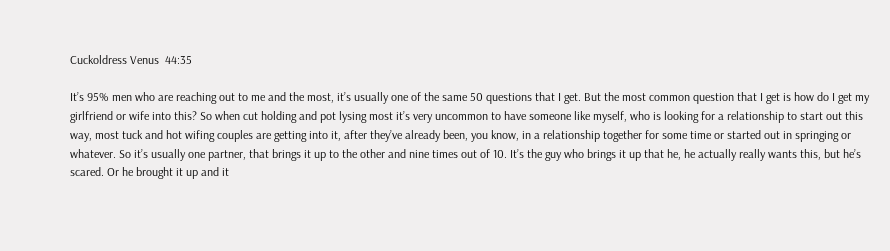Cuckoldress Venus  44:35

It’s 95% men who are reaching out to me and the most, it’s usually one of the same 50 questions that I get. But the most common question that I get is how do I get my girlfriend or wife into this? So when cut holding and pot lysing most it’s very uncommon to have someone like myself, who is looking for a relationship to start out this way, most tuck and hot wifing couples are getting into it, after they’ve already been, you know, in a relationship together for some time or started out in springing or whatever. So it’s usually one partner, that brings it up to the other and nine times out of 10. It’s the guy who brings it up that he, he actually really wants this, but he’s scared. Or he brought it up and it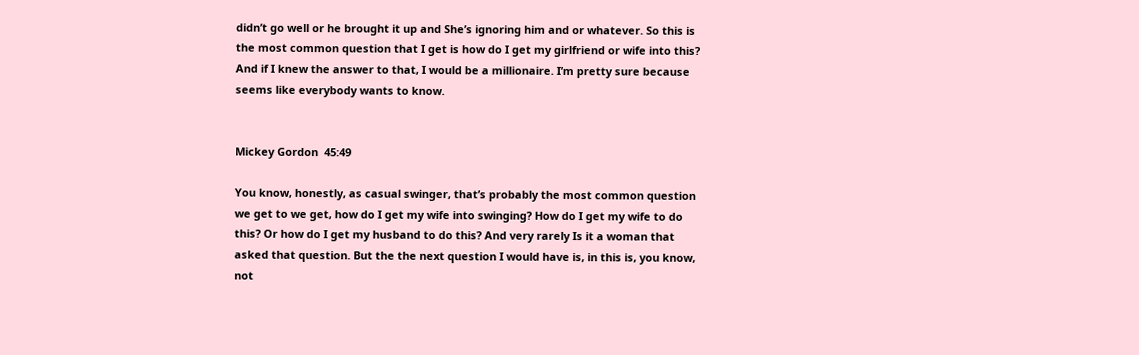didn’t go well or he brought it up and She’s ignoring him and or whatever. So this is the most common question that I get is how do I get my girlfriend or wife into this? And if I knew the answer to that, I would be a millionaire. I’m pretty sure because seems like everybody wants to know.


Mickey Gordon  45:49

You know, honestly, as casual swinger, that’s probably the most common question we get to we get, how do I get my wife into swinging? How do I get my wife to do this? Or how do I get my husband to do this? And very rarely Is it a woman that asked that question. But the the next question I would have is, in this is, you know, not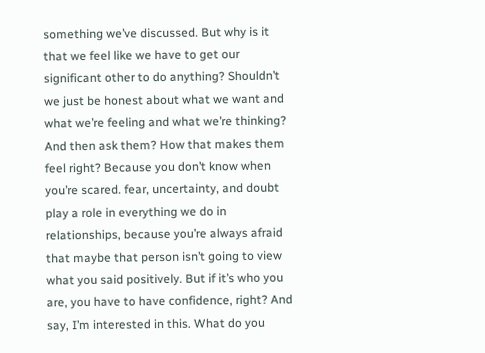something we’ve discussed. But why is it that we feel like we have to get our significant other to do anything? Shouldn’t we just be honest about what we want and what we’re feeling and what we’re thinking? And then ask them? How that makes them feel right? Because you don’t know when you’re scared. fear, uncertainty, and doubt play a role in everything we do in relationships, because you’re always afraid that maybe that person isn’t going to view what you said positively. But if it’s who you are, you have to have confidence, right? And say, I’m interested in this. What do you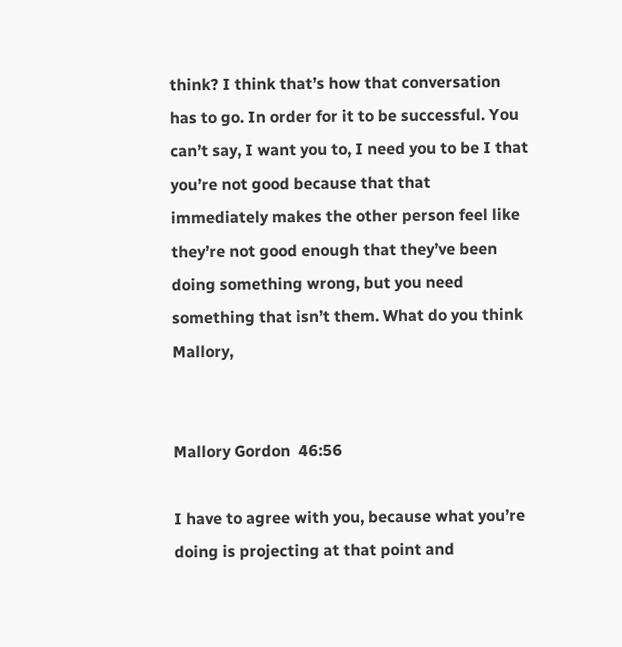think? I think that’s how that conversation has to go. In order for it to be successful. You can’t say, I want you to, I need you to be I that you’re not good because that that immediately makes the other person feel like they’re not good enough that they’ve been doing something wrong, but you need something that isn’t them. What do you think Mallory,


Mallory Gordon  46:56

I have to agree with you, because what you’re doing is projecting at that point and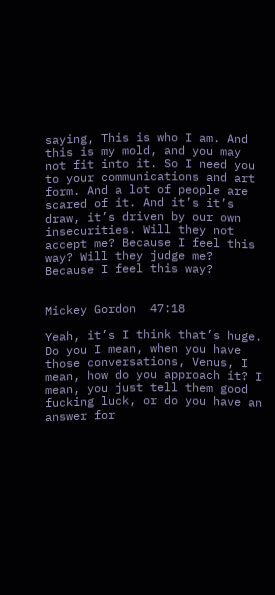saying, This is who I am. And this is my mold, and you may not fit into it. So I need you to your communications and art form. And a lot of people are scared of it. And it’s it’s draw, it’s driven by our own insecurities. Will they not accept me? Because I feel this way? Will they judge me? Because I feel this way?


Mickey Gordon  47:18

Yeah, it’s I think that’s huge. Do you I mean, when you have those conversations, Venus, I mean, how do you approach it? I mean, you just tell them good fucking luck, or do you have an answer for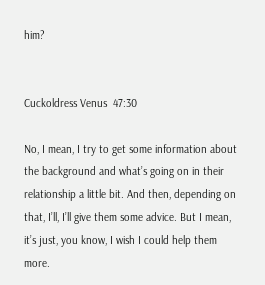him?


Cuckoldress Venus  47:30

No, I mean, I try to get some information about the background and what’s going on in their relationship a little bit. And then, depending on that, I’ll, I’ll give them some advice. But I mean, it’s just, you know, I wish I could help them more.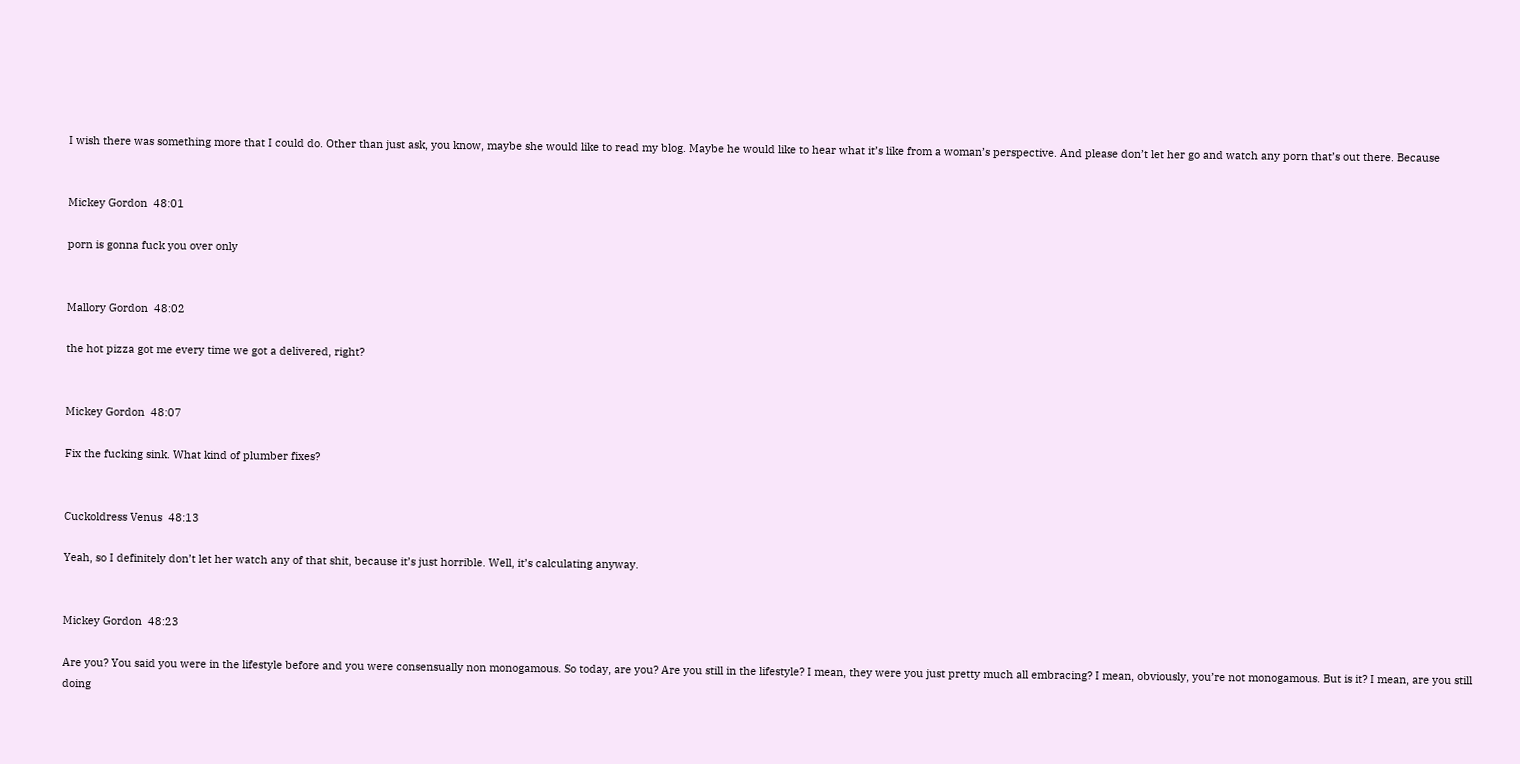I wish there was something more that I could do. Other than just ask, you know, maybe she would like to read my blog. Maybe he would like to hear what it’s like from a woman’s perspective. And please don’t let her go and watch any porn that’s out there. Because


Mickey Gordon  48:01

porn is gonna fuck you over only


Mallory Gordon  48:02

the hot pizza got me every time we got a delivered, right?


Mickey Gordon  48:07

Fix the fucking sink. What kind of plumber fixes?


Cuckoldress Venus  48:13

Yeah, so I definitely don’t let her watch any of that shit, because it’s just horrible. Well, it’s calculating anyway.


Mickey Gordon  48:23

Are you? You said you were in the lifestyle before and you were consensually non monogamous. So today, are you? Are you still in the lifestyle? I mean, they were you just pretty much all embracing? I mean, obviously, you’re not monogamous. But is it? I mean, are you still doing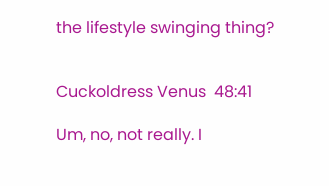the lifestyle swinging thing?


Cuckoldress Venus  48:41

Um, no, not really. I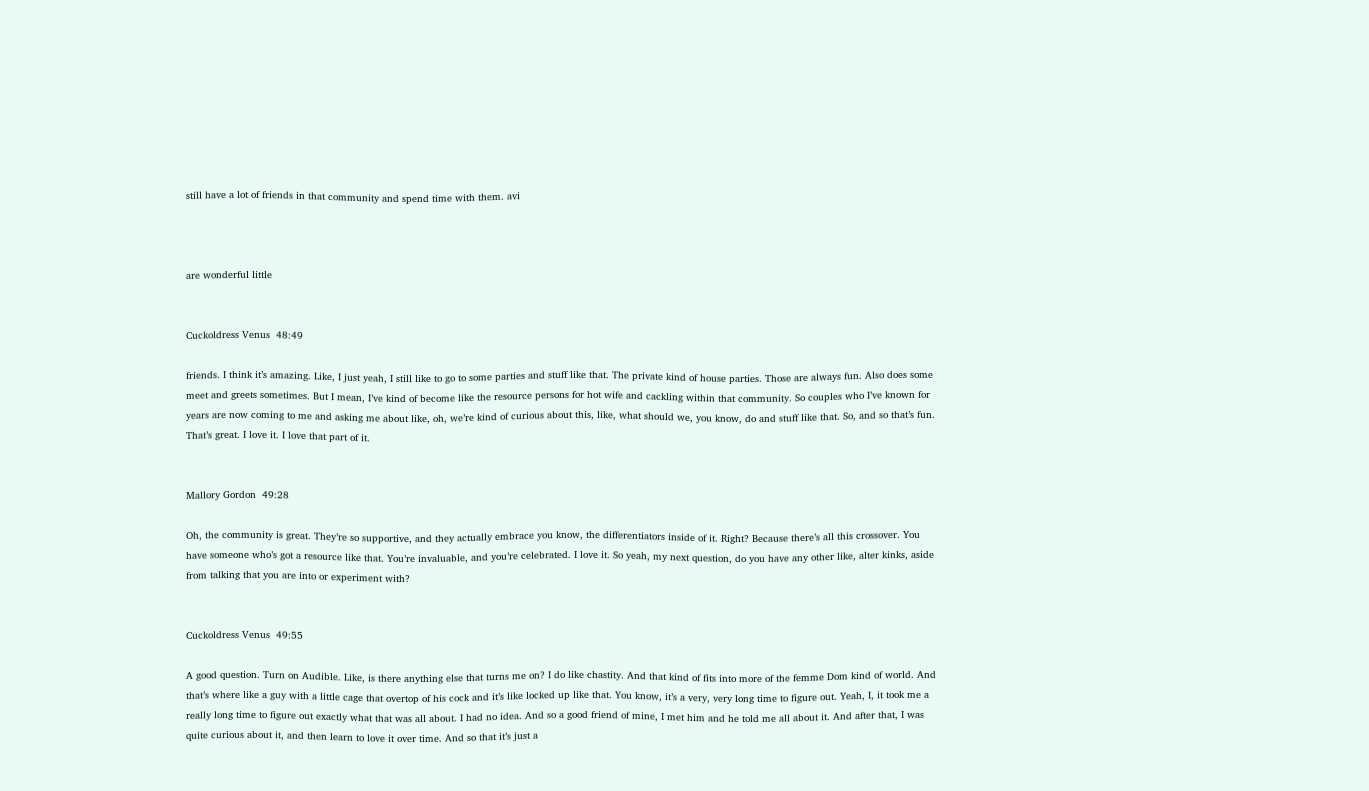still have a lot of friends in that community and spend time with them. avi



are wonderful little


Cuckoldress Venus  48:49

friends. I think it’s amazing. Like, I just yeah, I still like to go to some parties and stuff like that. The private kind of house parties. Those are always fun. Also does some meet and greets sometimes. But I mean, I’ve kind of become like the resource persons for hot wife and cackling within that community. So couples who I’ve known for years are now coming to me and asking me about like, oh, we’re kind of curious about this, like, what should we, you know, do and stuff like that. So, and so that’s fun. That’s great. I love it. I love that part of it.


Mallory Gordon  49:28

Oh, the community is great. They’re so supportive, and they actually embrace you know, the differentiators inside of it. Right? Because there’s all this crossover. You have someone who’s got a resource like that. You’re invaluable, and you’re celebrated. I love it. So yeah, my next question, do you have any other like, alter kinks, aside from talking that you are into or experiment with?


Cuckoldress Venus  49:55

A good question. Turn on Audible. Like, is there anything else that turns me on? I do like chastity. And that kind of fits into more of the femme Dom kind of world. And that’s where like a guy with a little cage that overtop of his cock and it’s like locked up like that. You know, it’s a very, very long time to figure out. Yeah, I, it took me a really long time to figure out exactly what that was all about. I had no idea. And so a good friend of mine, I met him and he told me all about it. And after that, I was quite curious about it, and then learn to love it over time. And so that it’s just a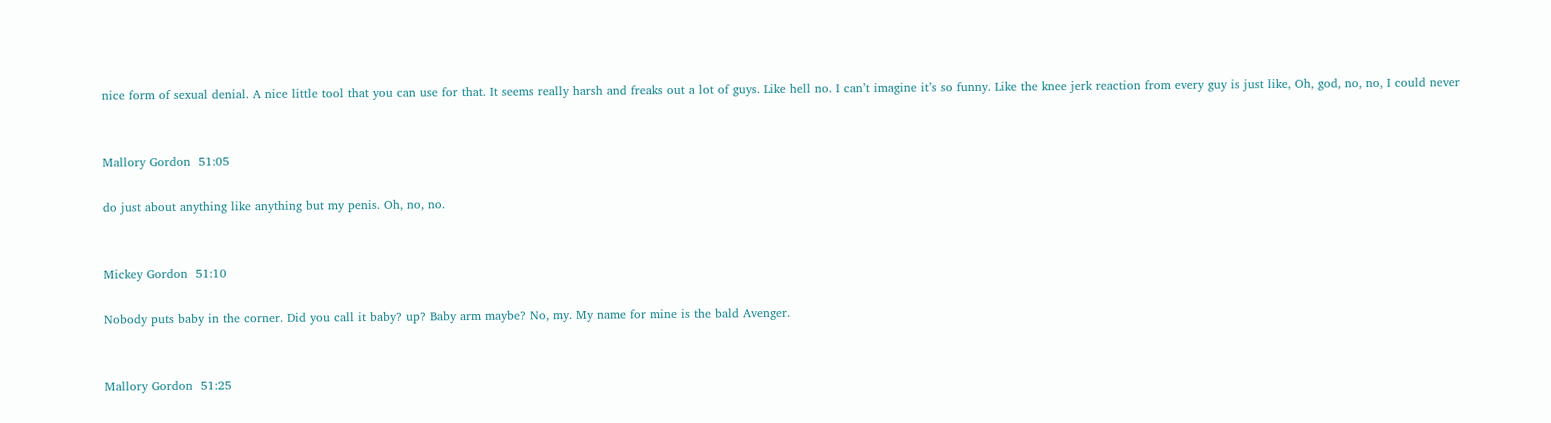nice form of sexual denial. A nice little tool that you can use for that. It seems really harsh and freaks out a lot of guys. Like hell no. I can’t imagine it’s so funny. Like the knee jerk reaction from every guy is just like, Oh, god, no, no, I could never


Mallory Gordon  51:05

do just about anything like anything but my penis. Oh, no, no.


Mickey Gordon  51:10

Nobody puts baby in the corner. Did you call it baby? up? Baby arm maybe? No, my. My name for mine is the bald Avenger.


Mallory Gordon  51:25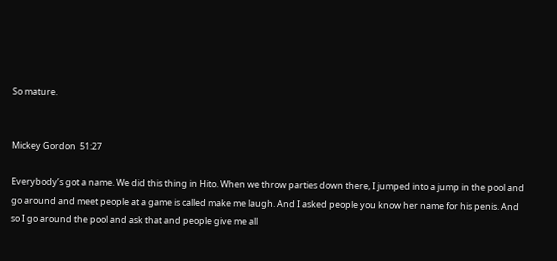So mature.


Mickey Gordon  51:27

Everybody’s got a name. We did this thing in Hito. When we throw parties down there, I jumped into a jump in the pool and go around and meet people at a game is called make me laugh. And I asked people you know her name for his penis. And so I go around the pool and ask that and people give me all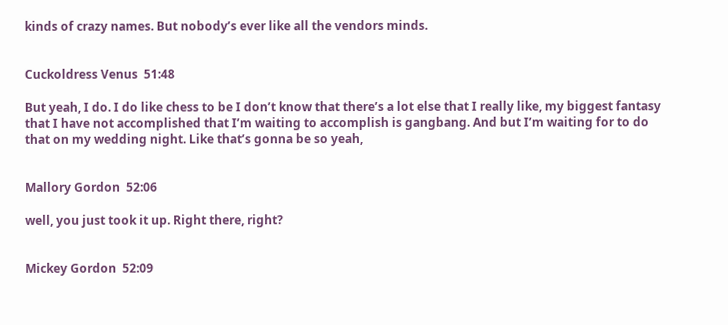kinds of crazy names. But nobody’s ever like all the vendors minds.


Cuckoldress Venus  51:48

But yeah, I do. I do like chess to be I don’t know that there’s a lot else that I really like, my biggest fantasy that I have not accomplished that I’m waiting to accomplish is gangbang. And but I’m waiting for to do that on my wedding night. Like that’s gonna be so yeah,


Mallory Gordon  52:06

well, you just took it up. Right there, right?


Mickey Gordon  52:09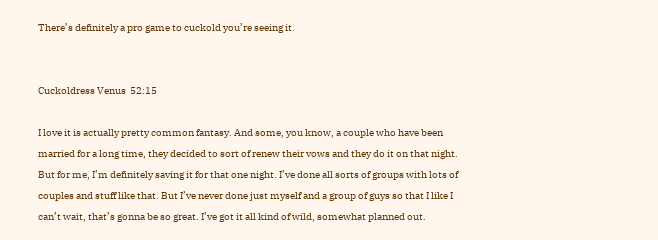There’s definitely a pro game to cuckold you’re seeing it.


Cuckoldress Venus  52:15

I love it is actually pretty common fantasy. And some, you know, a couple who have been married for a long time, they decided to sort of renew their vows and they do it on that night. But for me, I’m definitely saving it for that one night. I’ve done all sorts of groups with lots of couples and stuff like that. But I’ve never done just myself and a group of guys so that I like I can’t wait, that’s gonna be so great. I’ve got it all kind of wild, somewhat planned out.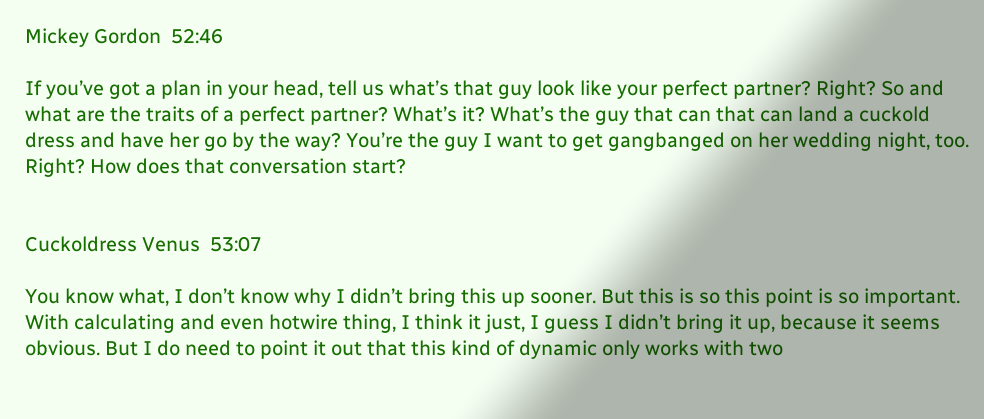Mickey Gordon  52:46

If you’ve got a plan in your head, tell us what’s that guy look like your perfect partner? Right? So and what are the traits of a perfect partner? What’s it? What’s the guy that can that can land a cuckold dress and have her go by the way? You’re the guy I want to get gangbanged on her wedding night, too. Right? How does that conversation start?


Cuckoldress Venus  53:07

You know what, I don’t know why I didn’t bring this up sooner. But this is so this point is so important. With calculating and even hotwire thing, I think it just, I guess I didn’t bring it up, because it seems obvious. But I do need to point it out that this kind of dynamic only works with two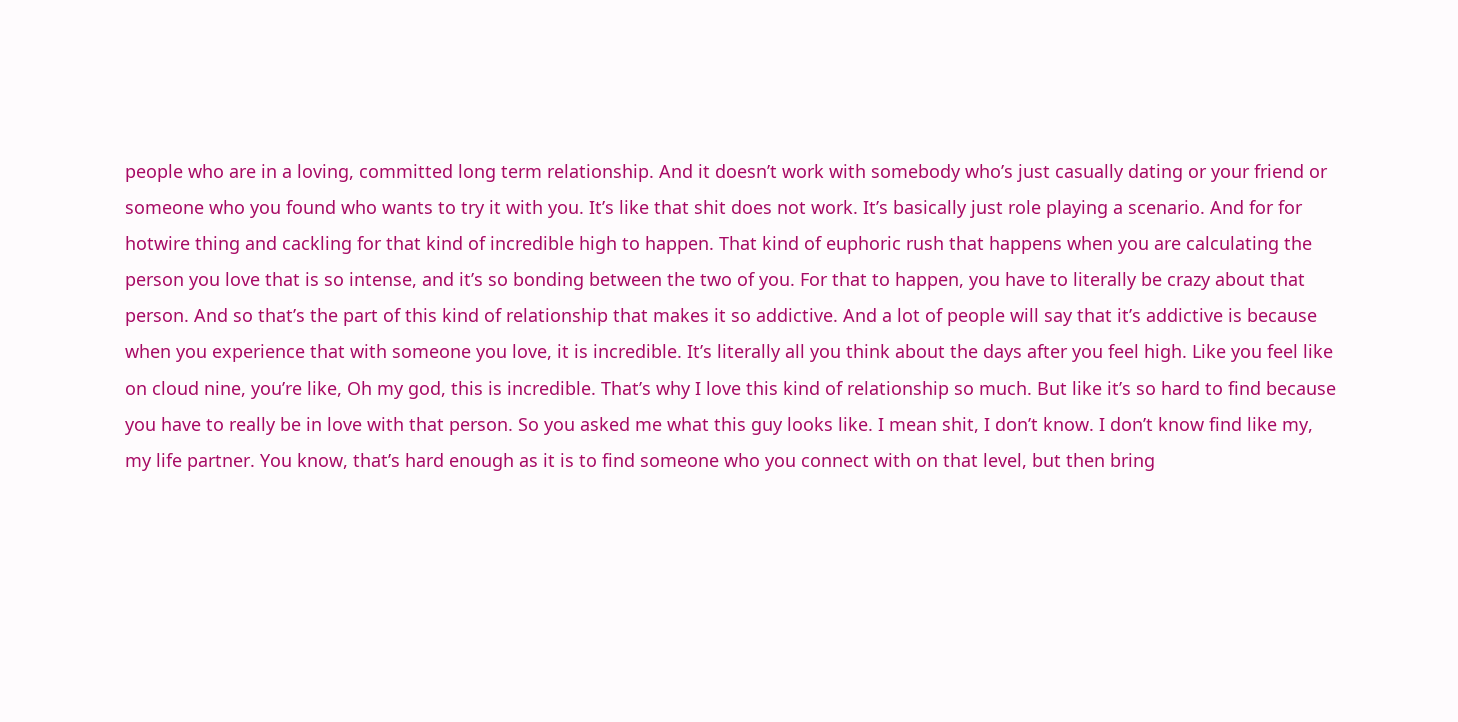people who are in a loving, committed long term relationship. And it doesn’t work with somebody who’s just casually dating or your friend or someone who you found who wants to try it with you. It’s like that shit does not work. It’s basically just role playing a scenario. And for for hotwire thing and cackling for that kind of incredible high to happen. That kind of euphoric rush that happens when you are calculating the person you love that is so intense, and it’s so bonding between the two of you. For that to happen, you have to literally be crazy about that person. And so that’s the part of this kind of relationship that makes it so addictive. And a lot of people will say that it’s addictive is because when you experience that with someone you love, it is incredible. It’s literally all you think about the days after you feel high. Like you feel like on cloud nine, you’re like, Oh my god, this is incredible. That’s why I love this kind of relationship so much. But like it’s so hard to find because you have to really be in love with that person. So you asked me what this guy looks like. I mean shit, I don’t know. I don’t know find like my, my life partner. You know, that’s hard enough as it is to find someone who you connect with on that level, but then bring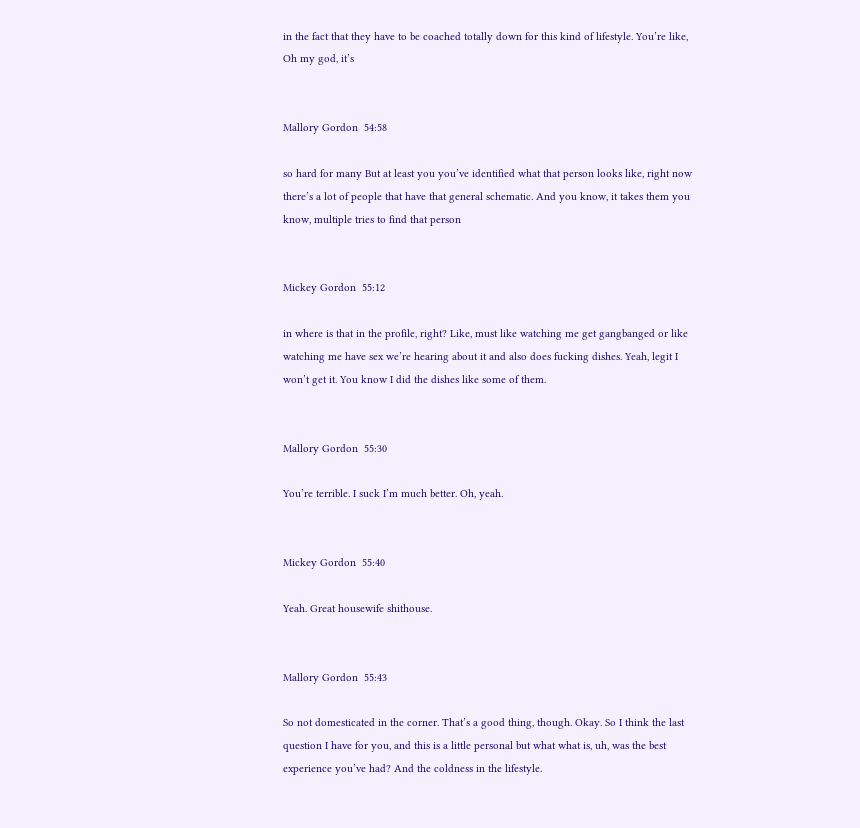in the fact that they have to be coached totally down for this kind of lifestyle. You’re like, Oh my god, it’s


Mallory Gordon  54:58

so hard for many But at least you you’ve identified what that person looks like, right now there’s a lot of people that have that general schematic. And you know, it takes them you know, multiple tries to find that person


Mickey Gordon  55:12

in where is that in the profile, right? Like, must like watching me get gangbanged or like watching me have sex we’re hearing about it and also does fucking dishes. Yeah, legit I won’t get it. You know I did the dishes like some of them.


Mallory Gordon  55:30

You’re terrible. I suck I’m much better. Oh, yeah.


Mickey Gordon  55:40

Yeah. Great housewife shithouse.


Mallory Gordon  55:43

So not domesticated in the corner. That’s a good thing, though. Okay. So I think the last question I have for you, and this is a little personal but what what is, uh, was the best experience you’ve had? And the coldness in the lifestyle.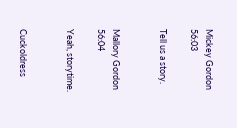Mickey Gordon  56:03

Tell us a story.


Mallory Gordon  56:04

Yeah, storytime.


Cuckoldress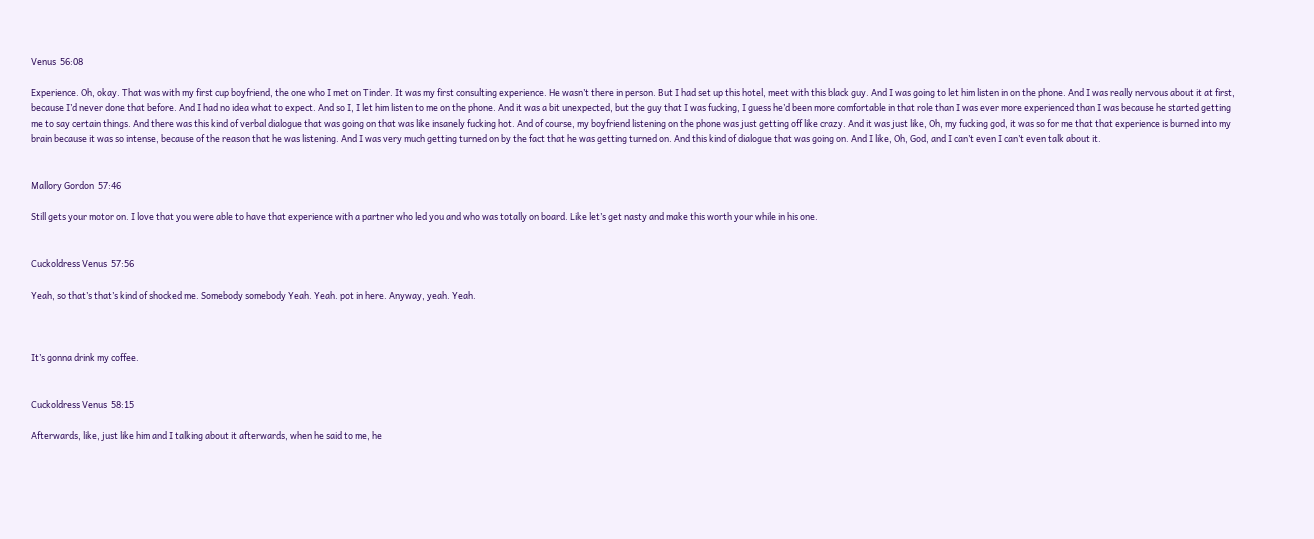Venus  56:08

Experience. Oh, okay. That was with my first cup boyfriend, the one who I met on Tinder. It was my first consulting experience. He wasn’t there in person. But I had set up this hotel, meet with this black guy. And I was going to let him listen in on the phone. And I was really nervous about it at first, because I’d never done that before. And I had no idea what to expect. And so I, I let him listen to me on the phone. And it was a bit unexpected, but the guy that I was fucking, I guess he’d been more comfortable in that role than I was ever more experienced than I was because he started getting me to say certain things. And there was this kind of verbal dialogue that was going on that was like insanely fucking hot. And of course, my boyfriend listening on the phone was just getting off like crazy. And it was just like, Oh, my fucking god, it was so for me that that experience is burned into my brain because it was so intense, because of the reason that he was listening. And I was very much getting turned on by the fact that he was getting turned on. And this kind of dialogue that was going on. And I like, Oh, God, and I can’t even I can’t even talk about it.


Mallory Gordon  57:46

Still gets your motor on. I love that you were able to have that experience with a partner who led you and who was totally on board. Like let’s get nasty and make this worth your while in his one.


Cuckoldress Venus  57:56

Yeah, so that’s that’s kind of shocked me. Somebody somebody Yeah. Yeah. pot in here. Anyway, yeah. Yeah.



It’s gonna drink my coffee.


Cuckoldress Venus  58:15

Afterwards, like, just like him and I talking about it afterwards, when he said to me, he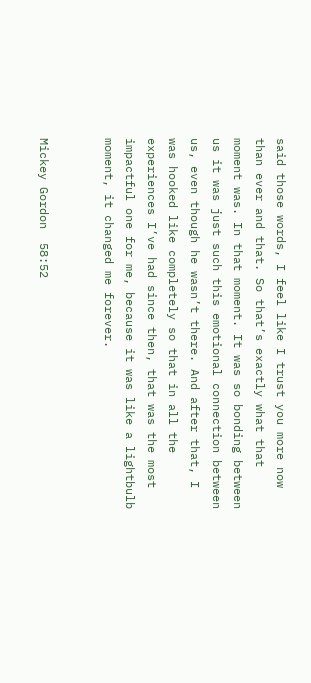said those words, I feel like I trust you more now than ever and that. So that’s exactly what that moment was. In that moment. It was so bonding between us it was just such this emotional connection between us, even though he wasn’t there. And after that, I was hooked like completely so that in all the experiences I’ve had since then, that was the most impactful one for me, because it was like a lightbulb moment, it changed me forever.


Mickey Gordon  58:52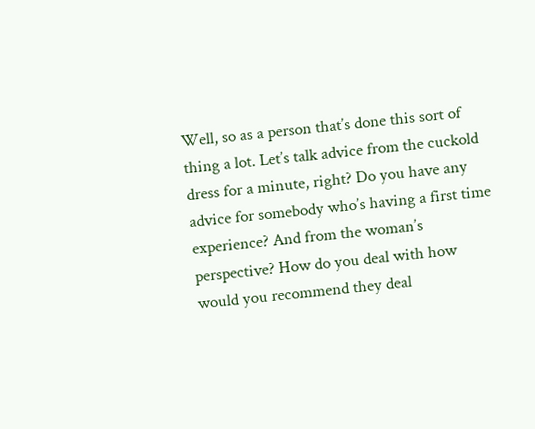Well, so as a person that’s done this sort of thing a lot. Let’s talk advice from the cuckold dress for a minute, right? Do you have any advice for somebody who’s having a first time experience? And from the woman’s perspective? How do you deal with how would you recommend they deal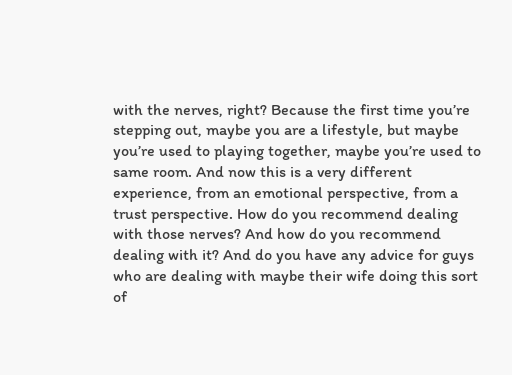with the nerves, right? Because the first time you’re stepping out, maybe you are a lifestyle, but maybe you’re used to playing together, maybe you’re used to same room. And now this is a very different experience, from an emotional perspective, from a trust perspective. How do you recommend dealing with those nerves? And how do you recommend dealing with it? And do you have any advice for guys who are dealing with maybe their wife doing this sort of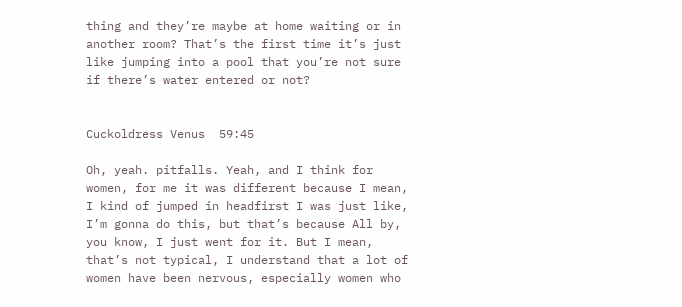thing and they’re maybe at home waiting or in another room? That’s the first time it’s just like jumping into a pool that you’re not sure if there’s water entered or not?


Cuckoldress Venus  59:45

Oh, yeah. pitfalls. Yeah, and I think for women, for me it was different because I mean, I kind of jumped in headfirst I was just like, I’m gonna do this, but that’s because All by, you know, I just went for it. But I mean, that’s not typical, I understand that a lot of women have been nervous, especially women who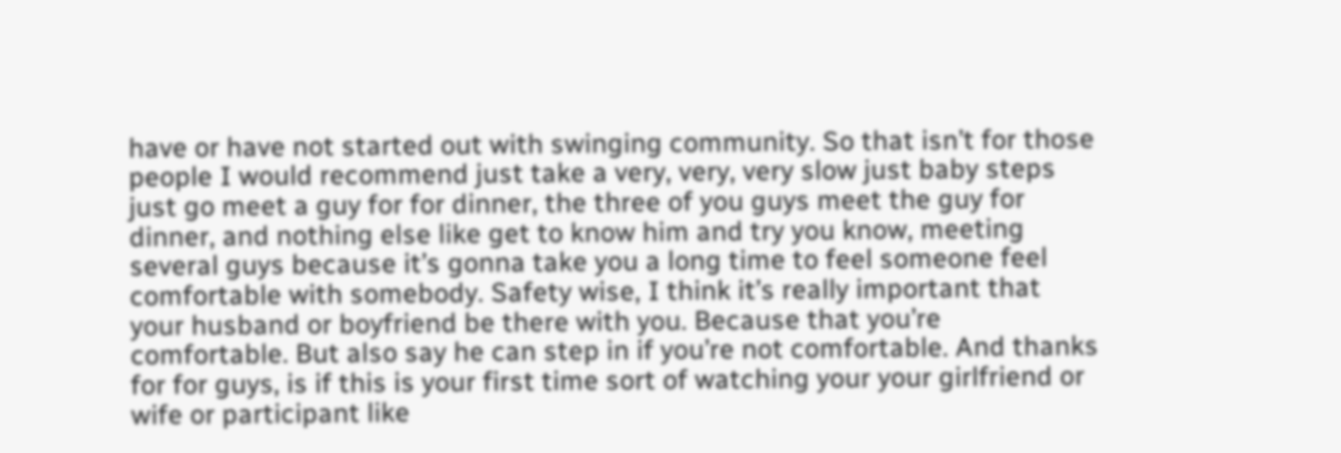have or have not started out with swinging community. So that isn’t for those people I would recommend just take a very, very, very slow just baby steps just go meet a guy for for dinner, the three of you guys meet the guy for dinner, and nothing else like get to know him and try you know, meeting several guys because it’s gonna take you a long time to feel someone feel comfortable with somebody. Safety wise, I think it’s really important that your husband or boyfriend be there with you. Because that you’re comfortable. But also say he can step in if you’re not comfortable. And thanks for for guys, is if this is your first time sort of watching your your girlfriend or wife or participant like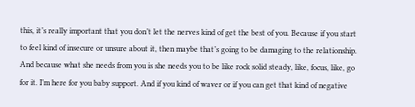this, it’s really important that you don’t let the nerves kind of get the best of you. Because if you start to feel kind of insecure or unsure about it, then maybe that’s going to be damaging to the relationship. And because what she needs from you is she needs you to be like rock solid steady, like, focus, like, go for it. I’m here for you baby support. And if you kind of waver or if you can get that kind of negative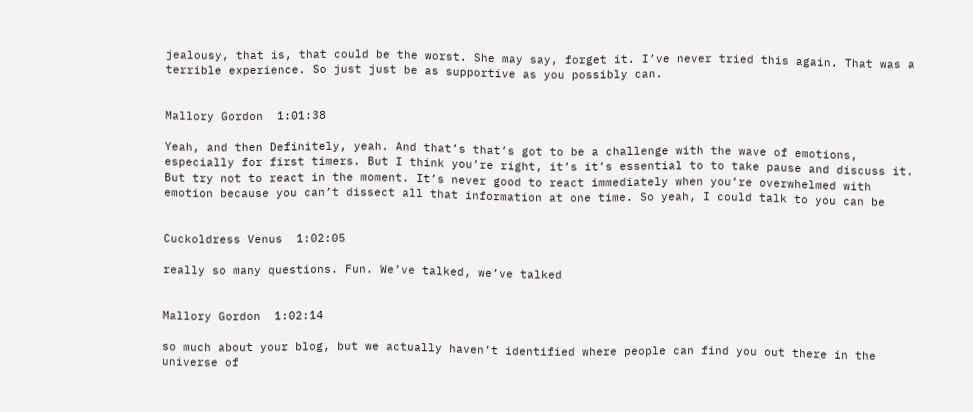jealousy, that is, that could be the worst. She may say, forget it. I’ve never tried this again. That was a terrible experience. So just just be as supportive as you possibly can.


Mallory Gordon  1:01:38

Yeah, and then Definitely, yeah. And that’s that’s got to be a challenge with the wave of emotions, especially for first timers. But I think you’re right, it’s it’s essential to to take pause and discuss it. But try not to react in the moment. It’s never good to react immediately when you’re overwhelmed with emotion because you can’t dissect all that information at one time. So yeah, I could talk to you can be


Cuckoldress Venus  1:02:05

really so many questions. Fun. We’ve talked, we’ve talked


Mallory Gordon  1:02:14

so much about your blog, but we actually haven’t identified where people can find you out there in the universe of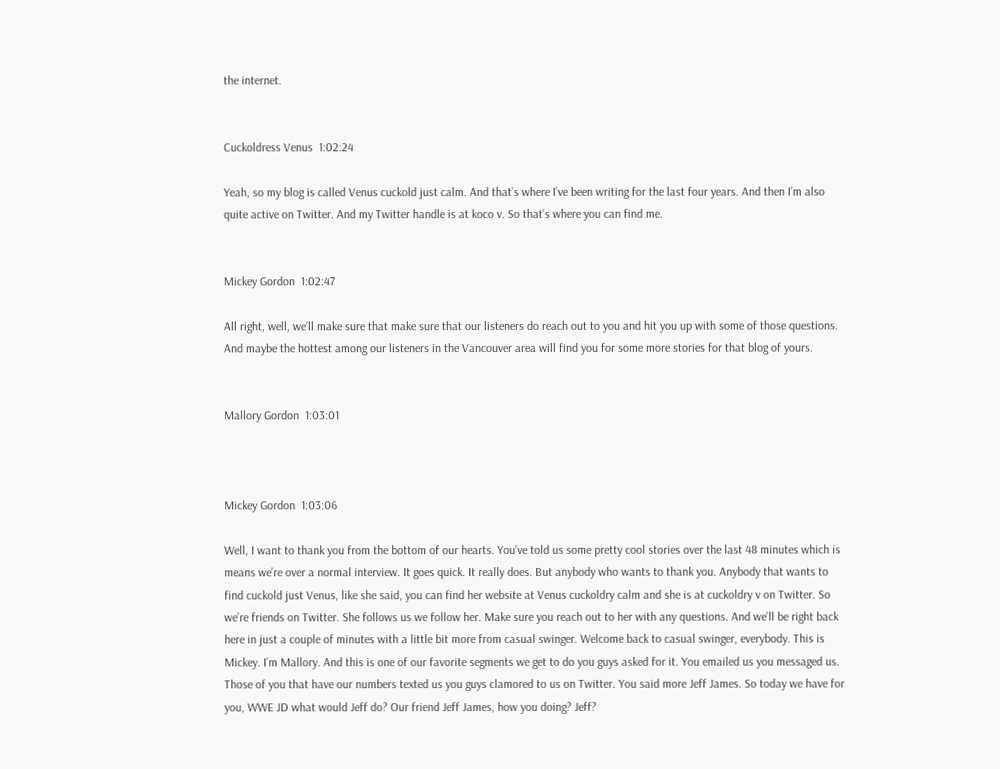the internet.


Cuckoldress Venus  1:02:24

Yeah, so my blog is called Venus cuckold just calm. And that’s where I’ve been writing for the last four years. And then I’m also quite active on Twitter. And my Twitter handle is at koco v. So that’s where you can find me.


Mickey Gordon  1:02:47

All right, well, we’ll make sure that make sure that our listeners do reach out to you and hit you up with some of those questions. And maybe the hottest among our listeners in the Vancouver area will find you for some more stories for that blog of yours.


Mallory Gordon  1:03:01



Mickey Gordon  1:03:06

Well, I want to thank you from the bottom of our hearts. You’ve told us some pretty cool stories over the last 48 minutes which is means we’re over a normal interview. It goes quick. It really does. But anybody who wants to thank you. Anybody that wants to find cuckold just Venus, like she said, you can find her website at Venus cuckoldry calm and she is at cuckoldry v on Twitter. So we’re friends on Twitter. She follows us we follow her. Make sure you reach out to her with any questions. And we’ll be right back here in just a couple of minutes with a little bit more from casual swinger. Welcome back to casual swinger, everybody. This is Mickey. I’m Mallory. And this is one of our favorite segments we get to do you guys asked for it. You emailed us you messaged us. Those of you that have our numbers texted us you guys clamored to us on Twitter. You said more Jeff James. So today we have for you, WWE JD what would Jeff do? Our friend Jeff James, how you doing? Jeff?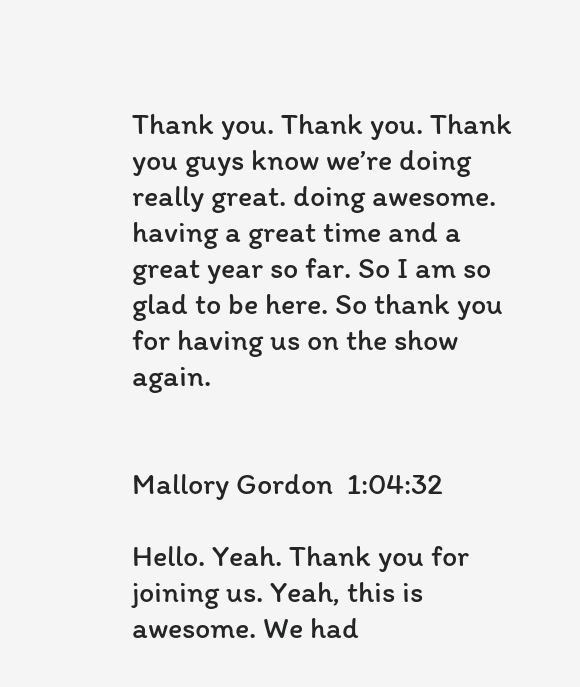Thank you. Thank you. Thank you guys know we’re doing really great. doing awesome. having a great time and a great year so far. So I am so glad to be here. So thank you for having us on the show again.


Mallory Gordon  1:04:32

Hello. Yeah. Thank you for joining us. Yeah, this is awesome. We had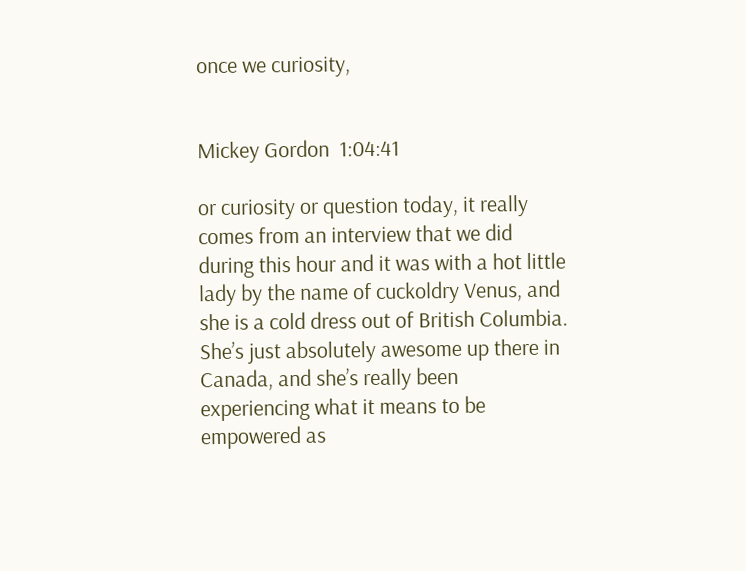once we curiosity,


Mickey Gordon  1:04:41

or curiosity or question today, it really comes from an interview that we did during this hour and it was with a hot little lady by the name of cuckoldry Venus, and she is a cold dress out of British Columbia. She’s just absolutely awesome up there in Canada, and she’s really been experiencing what it means to be empowered as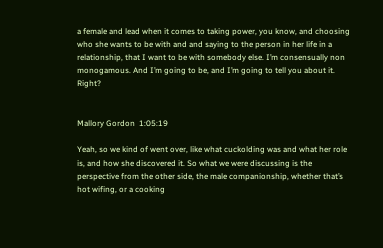a female and lead when it comes to taking power, you know, and choosing who she wants to be with and and saying to the person in her life in a relationship, that I want to be with somebody else. I’m consensually non monogamous. And I’m going to be, and I’m going to tell you about it. Right?


Mallory Gordon  1:05:19

Yeah, so we kind of went over, like what cuckolding was and what her role is, and how she discovered it. So what we were discussing is the perspective from the other side, the male companionship, whether that’s hot wifing, or a cooking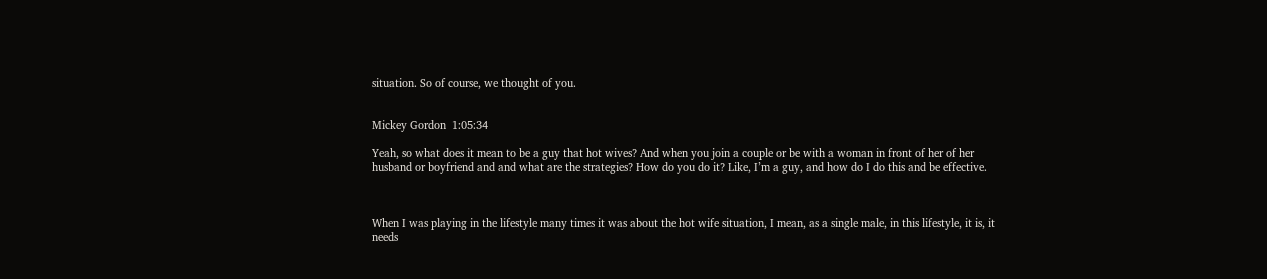situation. So of course, we thought of you.


Mickey Gordon  1:05:34

Yeah, so what does it mean to be a guy that hot wives? And when you join a couple or be with a woman in front of her of her husband or boyfriend and and what are the strategies? How do you do it? Like, I’m a guy, and how do I do this and be effective.



When I was playing in the lifestyle many times it was about the hot wife situation, I mean, as a single male, in this lifestyle, it is, it needs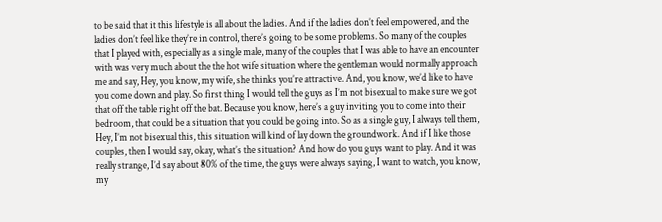to be said that it this lifestyle is all about the ladies. And if the ladies don’t feel empowered, and the ladies don’t feel like they’re in control, there’s going to be some problems. So many of the couples that I played with, especially as a single male, many of the couples that I was able to have an encounter with was very much about the the hot wife situation where the gentleman would normally approach me and say, Hey, you know, my wife, she thinks you’re attractive. And, you know, we’d like to have you come down and play. So first thing I would tell the guys as I’m not bisexual to make sure we got that off the table right off the bat. Because you know, here’s a guy inviting you to come into their bedroom, that could be a situation that you could be going into. So as a single guy, I always tell them, Hey, I’m not bisexual this, this situation will kind of lay down the groundwork. And if I like those couples, then I would say, okay, what’s the situation? And how do you guys want to play. And it was really strange, I’d say about 80% of the time, the guys were always saying, I want to watch, you know, my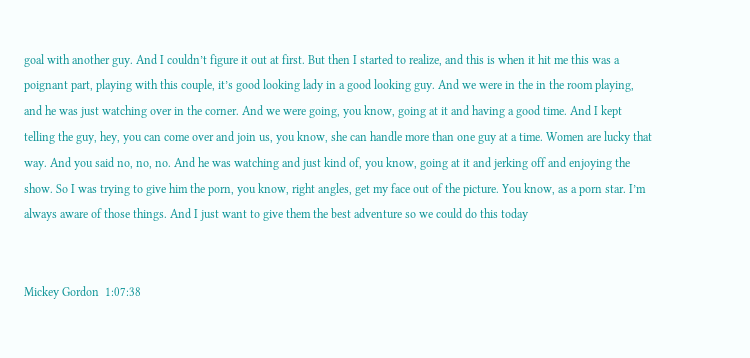goal with another guy. And I couldn’t figure it out at first. But then I started to realize, and this is when it hit me this was a poignant part, playing with this couple, it’s good looking lady in a good looking guy. And we were in the in the room playing, and he was just watching over in the corner. And we were going, you know, going at it and having a good time. And I kept telling the guy, hey, you can come over and join us, you know, she can handle more than one guy at a time. Women are lucky that way. And you said no, no, no. And he was watching and just kind of, you know, going at it and jerking off and enjoying the show. So I was trying to give him the porn, you know, right angles, get my face out of the picture. You know, as a porn star. I’m always aware of those things. And I just want to give them the best adventure so we could do this today


Mickey Gordon  1:07:38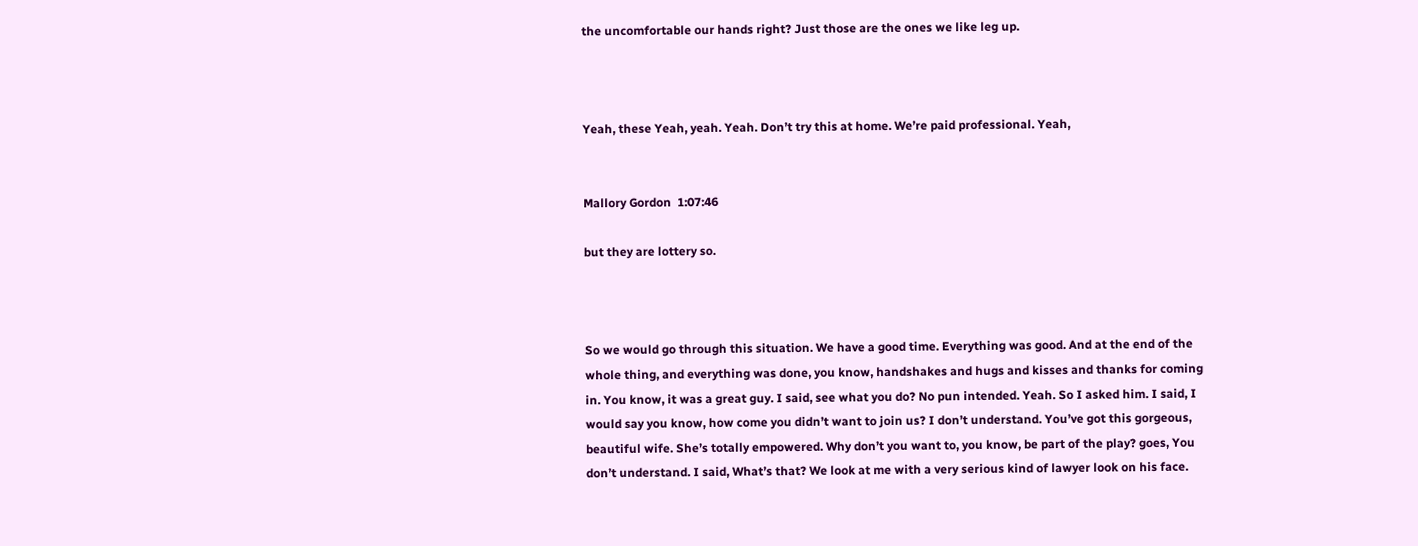the uncomfortable our hands right? Just those are the ones we like leg up.



Yeah, these Yeah, yeah. Yeah. Don’t try this at home. We’re paid professional. Yeah,


Mallory Gordon  1:07:46

but they are lottery so.



So we would go through this situation. We have a good time. Everything was good. And at the end of the whole thing, and everything was done, you know, handshakes and hugs and kisses and thanks for coming in. You know, it was a great guy. I said, see what you do? No pun intended. Yeah. So I asked him. I said, I would say you know, how come you didn’t want to join us? I don’t understand. You’ve got this gorgeous, beautiful wife. She’s totally empowered. Why don’t you want to, you know, be part of the play? goes, You don’t understand. I said, What’s that? We look at me with a very serious kind of lawyer look on his face.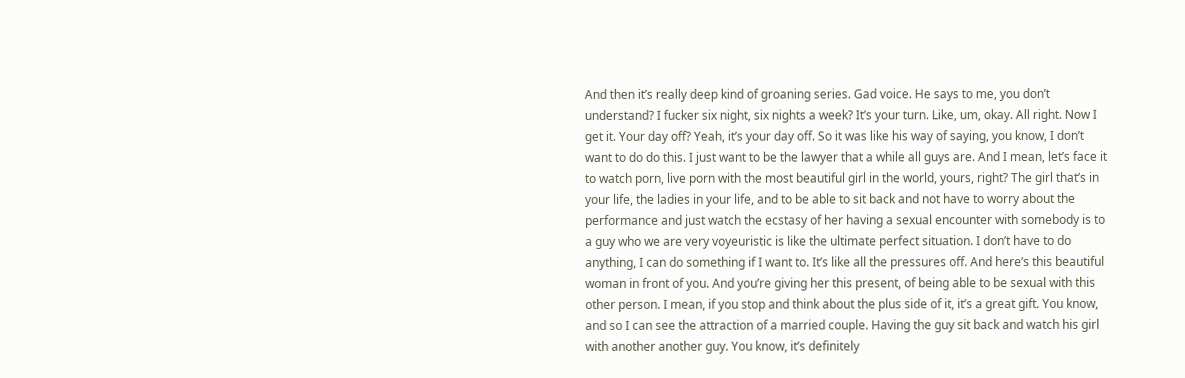And then it’s really deep kind of groaning series. Gad voice. He says to me, you don’t understand? I fucker six night, six nights a week? It’s your turn. Like, um, okay. All right. Now I get it. Your day off? Yeah, it’s your day off. So it was like his way of saying, you know, I don’t want to do do this. I just want to be the lawyer that a while all guys are. And I mean, let’s face it to watch porn, live porn with the most beautiful girl in the world, yours, right? The girl that’s in your life, the ladies in your life, and to be able to sit back and not have to worry about the performance and just watch the ecstasy of her having a sexual encounter with somebody is to a guy who we are very voyeuristic is like the ultimate perfect situation. I don’t have to do anything, I can do something if I want to. It’s like all the pressures off. And here’s this beautiful woman in front of you. And you’re giving her this present, of being able to be sexual with this other person. I mean, if you stop and think about the plus side of it, it’s a great gift. You know, and so I can see the attraction of a married couple. Having the guy sit back and watch his girl with another another guy. You know, it’s definitely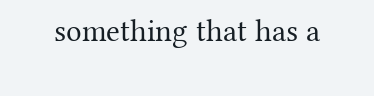something that has a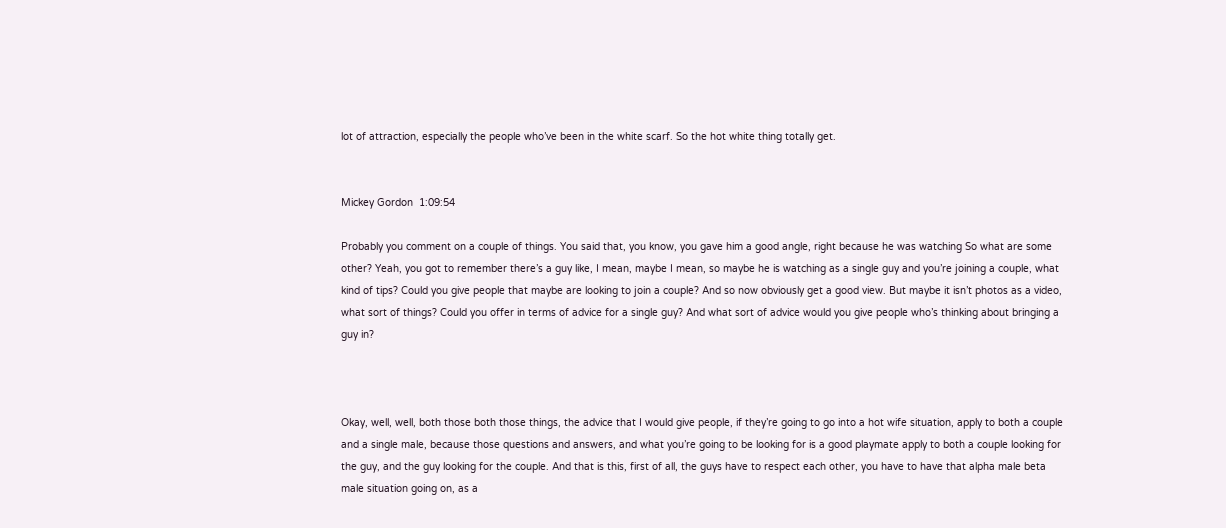lot of attraction, especially the people who’ve been in the white scarf. So the hot white thing totally get.


Mickey Gordon  1:09:54

Probably you comment on a couple of things. You said that, you know, you gave him a good angle, right because he was watching So what are some other? Yeah, you got to remember there’s a guy like, I mean, maybe I mean, so maybe he is watching as a single guy and you’re joining a couple, what kind of tips? Could you give people that maybe are looking to join a couple? And so now obviously get a good view. But maybe it isn’t photos as a video, what sort of things? Could you offer in terms of advice for a single guy? And what sort of advice would you give people who’s thinking about bringing a guy in?



Okay, well, well, both those both those things, the advice that I would give people, if they’re going to go into a hot wife situation, apply to both a couple and a single male, because those questions and answers, and what you’re going to be looking for is a good playmate apply to both a couple looking for the guy, and the guy looking for the couple. And that is this, first of all, the guys have to respect each other, you have to have that alpha male beta male situation going on, as a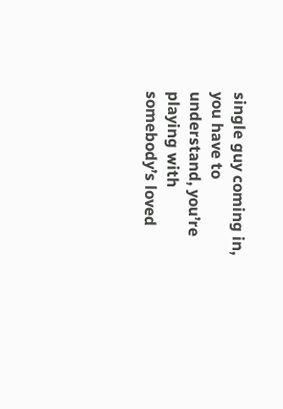single guy coming in, you have to understand, you’re playing with somebody’s loved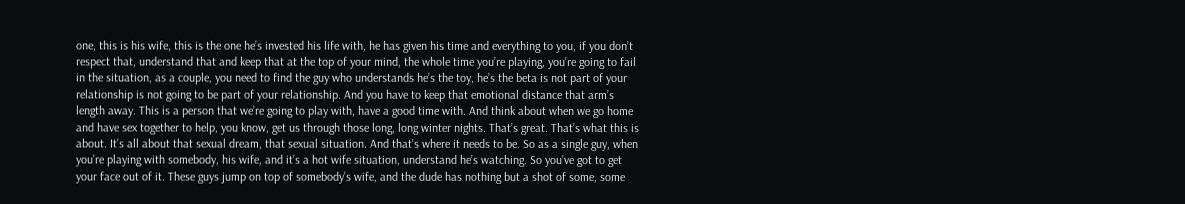one, this is his wife, this is the one he’s invested his life with, he has given his time and everything to you, if you don’t respect that, understand that and keep that at the top of your mind, the whole time you’re playing, you’re going to fail in the situation, as a couple, you need to find the guy who understands he’s the toy, he’s the beta is not part of your relationship is not going to be part of your relationship. And you have to keep that emotional distance that arm’s length away. This is a person that we’re going to play with, have a good time with. And think about when we go home and have sex together to help, you know, get us through those long, long winter nights. That’s great. That’s what this is about. It’s all about that sexual dream, that sexual situation. And that’s where it needs to be. So as a single guy, when you’re playing with somebody, his wife, and it’s a hot wife situation, understand he’s watching. So you’ve got to get your face out of it. These guys jump on top of somebody’s wife, and the dude has nothing but a shot of some, some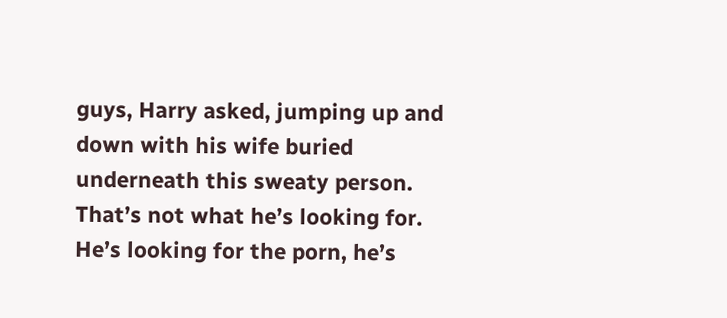guys, Harry asked, jumping up and down with his wife buried underneath this sweaty person. That’s not what he’s looking for. He’s looking for the porn, he’s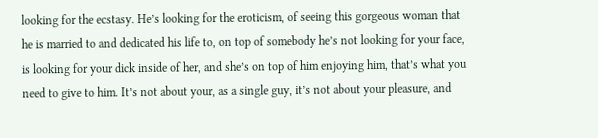looking for the ecstasy. He’s looking for the eroticism, of seeing this gorgeous woman that he is married to and dedicated his life to, on top of somebody he’s not looking for your face, is looking for your dick inside of her, and she’s on top of him enjoying him, that’s what you need to give to him. It’s not about your, as a single guy, it’s not about your pleasure, and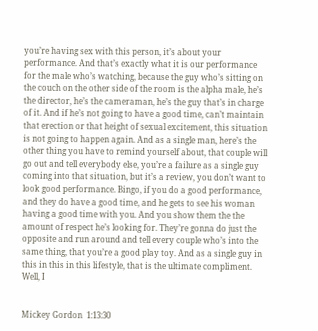you’re having sex with this person, it’s about your performance. And that’s exactly what it is our performance for the male who’s watching, because the guy who’s sitting on the couch on the other side of the room is the alpha male, he’s the director, he’s the cameraman, he’s the guy that’s in charge of it. And if he’s not going to have a good time, can’t maintain that erection or that height of sexual excitement, this situation is not going to happen again. And as a single man, here’s the other thing you have to remind yourself about, that couple will go out and tell everybody else, you’re a failure as a single guy coming into that situation, but it’s a review, you don’t want to look good performance. Bingo, if you do a good performance, and they do have a good time, and he gets to see his woman having a good time with you. And you show them the the amount of respect he’s looking for. They’re gonna do just the opposite and run around and tell every couple who’s into the same thing, that you’re a good play toy. And as a single guy in this in this in this lifestyle, that is the ultimate compliment. Well, I


Mickey Gordon  1:13:30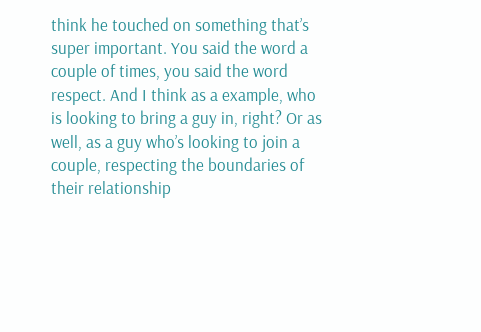think he touched on something that’s super important. You said the word a couple of times, you said the word respect. And I think as a example, who is looking to bring a guy in, right? Or as well, as a guy who’s looking to join a couple, respecting the boundaries of their relationship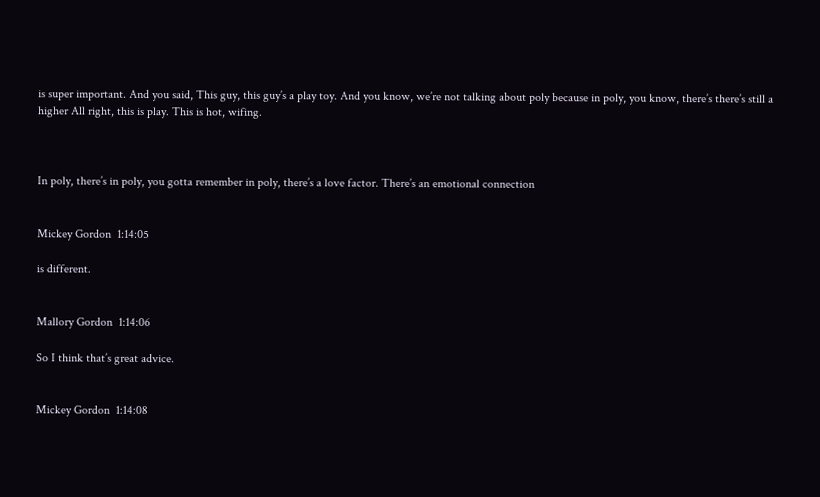is super important. And you said, This guy, this guy’s a play toy. And you know, we’re not talking about poly because in poly, you know, there’s there’s still a higher All right, this is play. This is hot, wifing.



In poly, there’s in poly, you gotta remember in poly, there’s a love factor. There’s an emotional connection


Mickey Gordon  1:14:05

is different.


Mallory Gordon  1:14:06

So I think that’s great advice.


Mickey Gordon  1:14:08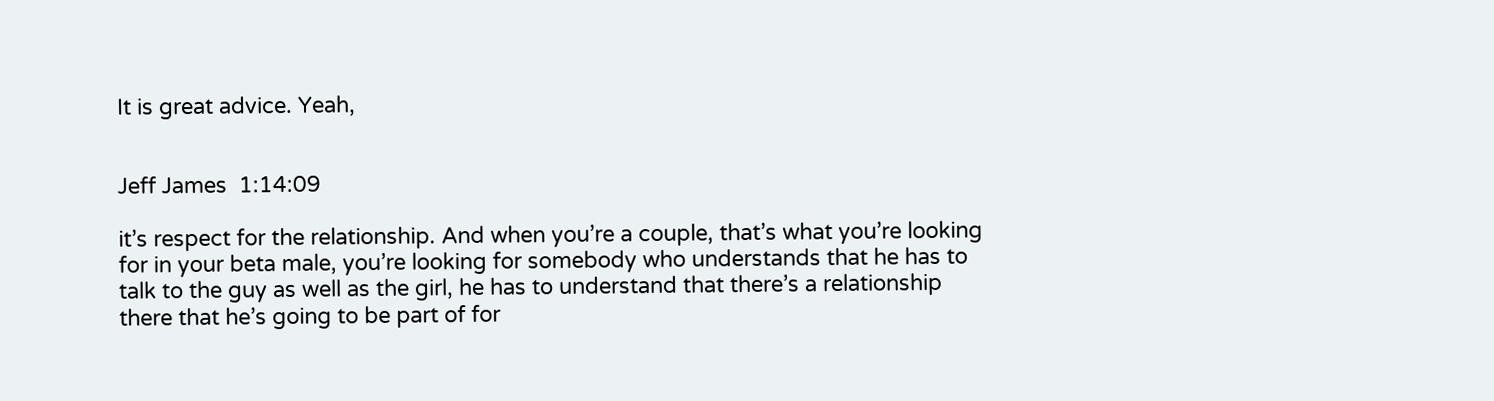It is great advice. Yeah,


Jeff James  1:14:09

it’s respect for the relationship. And when you’re a couple, that’s what you’re looking for in your beta male, you’re looking for somebody who understands that he has to talk to the guy as well as the girl, he has to understand that there’s a relationship there that he’s going to be part of for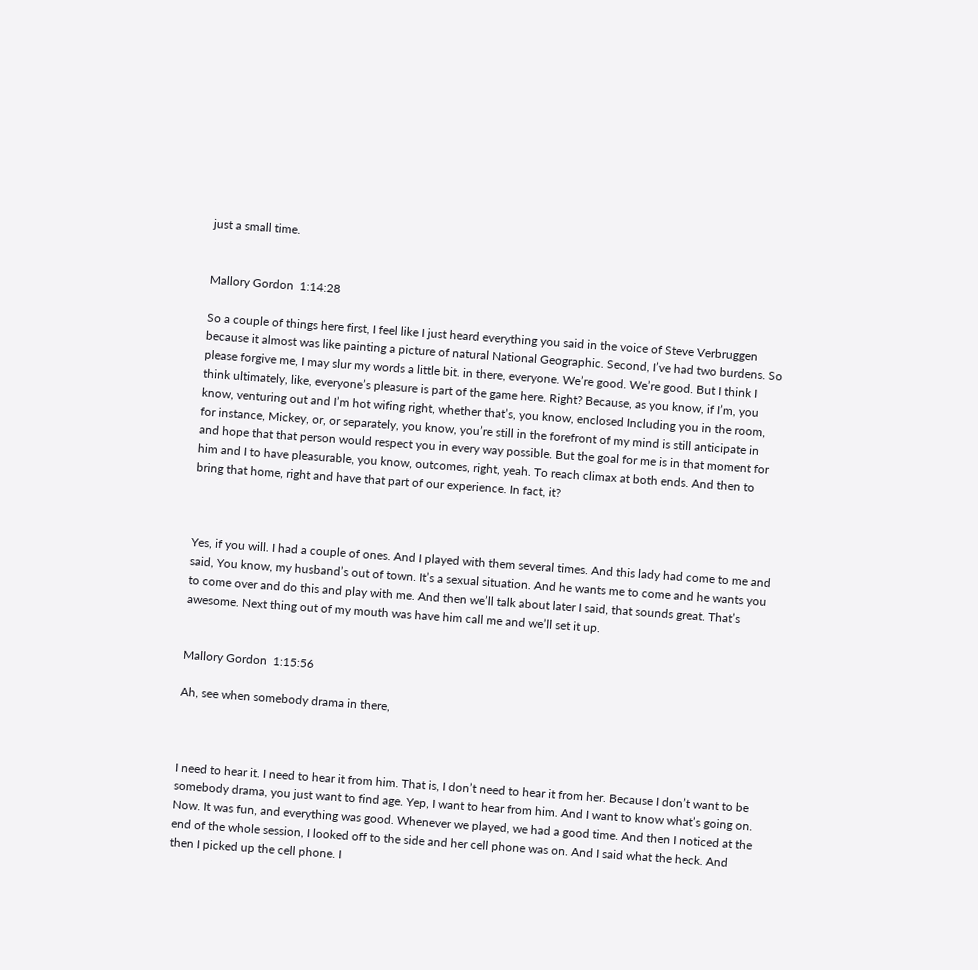just a small time.


Mallory Gordon  1:14:28

So a couple of things here first, I feel like I just heard everything you said in the voice of Steve Verbruggen because it almost was like painting a picture of natural National Geographic. Second, I’ve had two burdens. So please forgive me, I may slur my words a little bit. in there, everyone. We’re good. We’re good. But I think I think ultimately, like, everyone’s pleasure is part of the game here. Right? Because, as you know, if I’m, you know, venturing out and I’m hot wifing right, whether that’s, you know, enclosed Including you in the room, for instance, Mickey, or, or separately, you know, you’re still in the forefront of my mind is still anticipate in and hope that that person would respect you in every way possible. But the goal for me is in that moment for him and I to have pleasurable, you know, outcomes, right, yeah. To reach climax at both ends. And then to bring that home, right and have that part of our experience. In fact, it?



Yes, if you will. I had a couple of ones. And I played with them several times. And this lady had come to me and said, You know, my husband’s out of town. It’s a sexual situation. And he wants me to come and he wants you to come over and do this and play with me. And then we’ll talk about later I said, that sounds great. That’s awesome. Next thing out of my mouth was have him call me and we’ll set it up.


Mallory Gordon  1:15:56

Ah, see when somebody drama in there,



I need to hear it. I need to hear it from him. That is, I don’t need to hear it from her. Because I don’t want to be somebody drama, you just want to find age. Yep, I want to hear from him. And I want to know what’s going on. Now. It was fun, and everything was good. Whenever we played, we had a good time. And then I noticed at the end of the whole session, I looked off to the side and her cell phone was on. And I said what the heck. And then I picked up the cell phone. I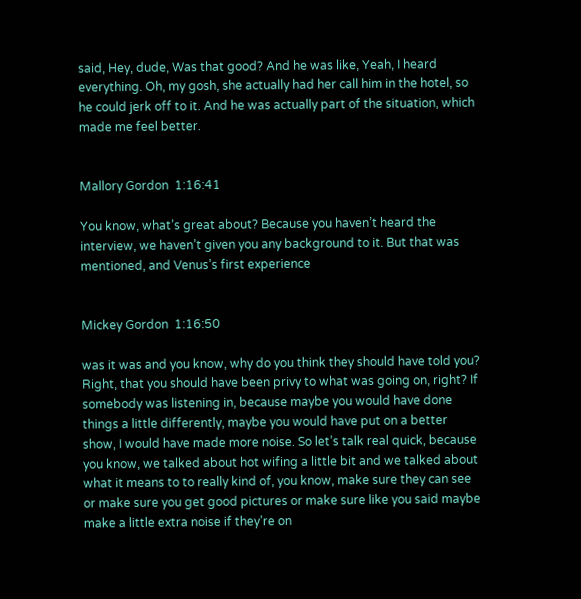said, Hey, dude, Was that good? And he was like, Yeah, I heard everything. Oh, my gosh, she actually had her call him in the hotel, so he could jerk off to it. And he was actually part of the situation, which made me feel better.


Mallory Gordon  1:16:41

You know, what’s great about? Because you haven’t heard the interview, we haven’t given you any background to it. But that was mentioned, and Venus’s first experience


Mickey Gordon  1:16:50

was it was and you know, why do you think they should have told you? Right, that you should have been privy to what was going on, right? If somebody was listening in, because maybe you would have done things a little differently, maybe you would have put on a better show, I would have made more noise. So let’s talk real quick, because you know, we talked about hot wifing a little bit and we talked about what it means to to really kind of, you know, make sure they can see or make sure you get good pictures or make sure like you said maybe make a little extra noise if they’re on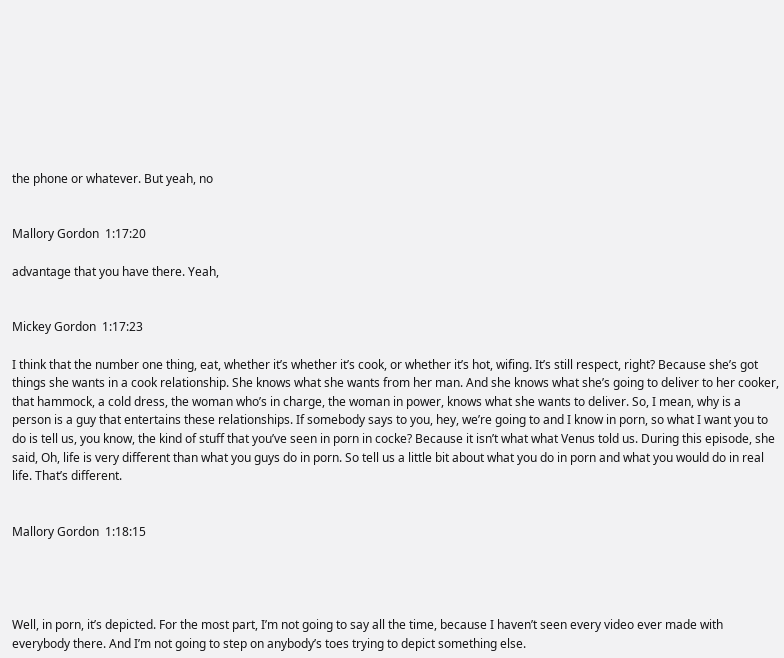the phone or whatever. But yeah, no


Mallory Gordon  1:17:20

advantage that you have there. Yeah,


Mickey Gordon  1:17:23

I think that the number one thing, eat, whether it’s whether it’s cook, or whether it’s hot, wifing. It’s still respect, right? Because she’s got things she wants in a cook relationship. She knows what she wants from her man. And she knows what she’s going to deliver to her cooker, that hammock, a cold dress, the woman who’s in charge, the woman in power, knows what she wants to deliver. So, I mean, why is a person is a guy that entertains these relationships. If somebody says to you, hey, we’re going to and I know in porn, so what I want you to do is tell us, you know, the kind of stuff that you’ve seen in porn in cocke? Because it isn’t what what Venus told us. During this episode, she said, Oh, life is very different than what you guys do in porn. So tell us a little bit about what you do in porn and what you would do in real life. That’s different.


Mallory Gordon  1:18:15




Well, in porn, it’s depicted. For the most part, I’m not going to say all the time, because I haven’t seen every video ever made with everybody there. And I’m not going to step on anybody’s toes trying to depict something else.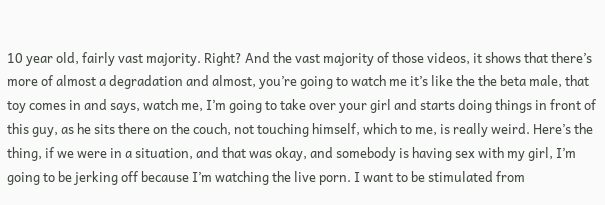10 year old, fairly vast majority. Right? And the vast majority of those videos, it shows that there’s more of almost a degradation and almost, you’re going to watch me it’s like the the beta male, that toy comes in and says, watch me, I’m going to take over your girl and starts doing things in front of this guy, as he sits there on the couch, not touching himself, which to me, is really weird. Here’s the thing, if we were in a situation, and that was okay, and somebody is having sex with my girl, I’m going to be jerking off because I’m watching the live porn. I want to be stimulated from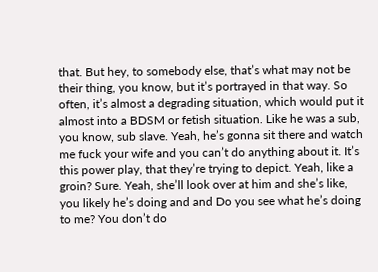that. But hey, to somebody else, that’s what may not be their thing, you know, but it’s portrayed in that way. So often, it’s almost a degrading situation, which would put it almost into a BDSM or fetish situation. Like he was a sub, you know, sub slave. Yeah, he’s gonna sit there and watch me fuck your wife and you can’t do anything about it. It’s this power play, that they’re trying to depict. Yeah, like a groin? Sure. Yeah, she’ll look over at him and she’s like, you likely he’s doing and and Do you see what he’s doing to me? You don’t do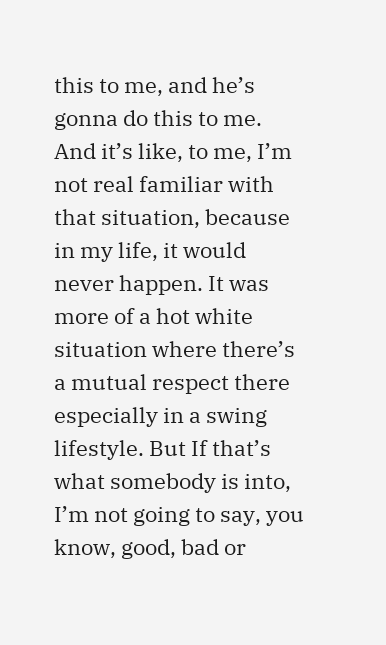this to me, and he’s gonna do this to me. And it’s like, to me, I’m not real familiar with that situation, because in my life, it would never happen. It was more of a hot white situation where there’s a mutual respect there especially in a swing lifestyle. But If that’s what somebody is into, I’m not going to say, you know, good, bad or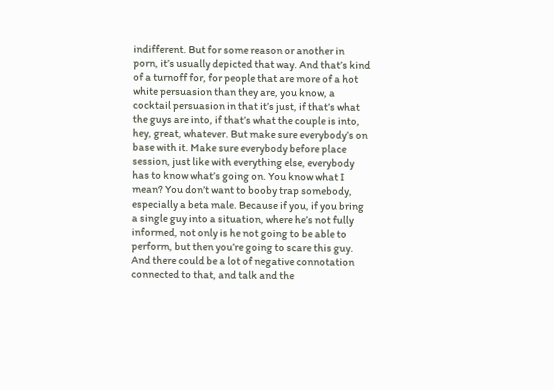indifferent. But for some reason or another in porn, it’s usually depicted that way. And that’s kind of a turnoff for, for people that are more of a hot white persuasion than they are, you know, a cocktail persuasion in that it’s just, if that’s what the guys are into, if that’s what the couple is into, hey, great, whatever. But make sure everybody’s on base with it. Make sure everybody before place session, just like with everything else, everybody has to know what’s going on. You know what I mean? You don’t want to booby trap somebody, especially a beta male. Because if you, if you bring a single guy into a situation, where he’s not fully informed, not only is he not going to be able to perform, but then you’re going to scare this guy. And there could be a lot of negative connotation connected to that, and talk and the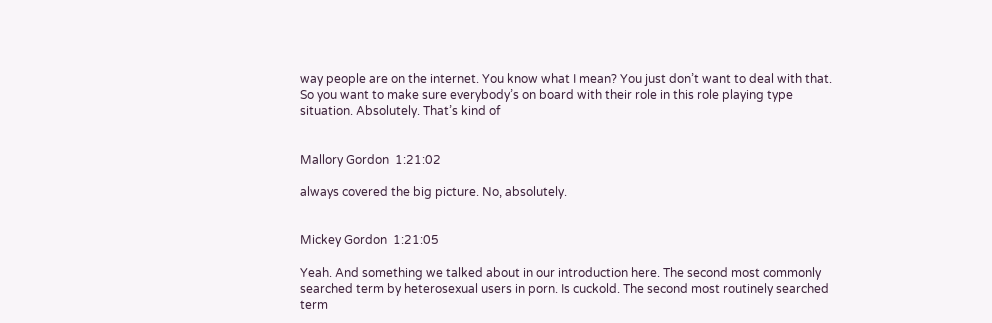way people are on the internet. You know what I mean? You just don’t want to deal with that. So you want to make sure everybody’s on board with their role in this role playing type situation. Absolutely. That’s kind of


Mallory Gordon  1:21:02

always covered the big picture. No, absolutely.


Mickey Gordon  1:21:05

Yeah. And something we talked about in our introduction here. The second most commonly searched term by heterosexual users in porn. Is cuckold. The second most routinely searched term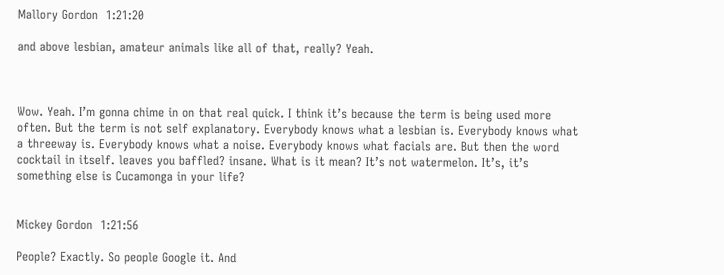Mallory Gordon  1:21:20

and above lesbian, amateur animals like all of that, really? Yeah.



Wow. Yeah. I’m gonna chime in on that real quick. I think it’s because the term is being used more often. But the term is not self explanatory. Everybody knows what a lesbian is. Everybody knows what a threeway is. Everybody knows what a noise. Everybody knows what facials are. But then the word cocktail in itself. leaves you baffled? insane. What is it mean? It’s not watermelon. It’s, it’s something else is Cucamonga in your life?


Mickey Gordon  1:21:56

People? Exactly. So people Google it. And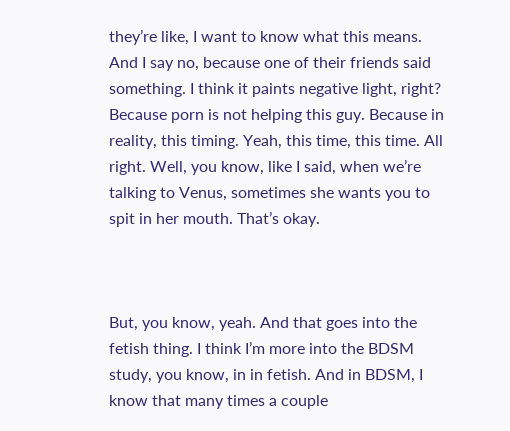they’re like, I want to know what this means. And I say no, because one of their friends said something. I think it paints negative light, right? Because porn is not helping this guy. Because in reality, this timing. Yeah, this time, this time. All right. Well, you know, like I said, when we’re talking to Venus, sometimes she wants you to spit in her mouth. That’s okay.



But, you know, yeah. And that goes into the fetish thing. I think I’m more into the BDSM study, you know, in in fetish. And in BDSM, I know that many times a couple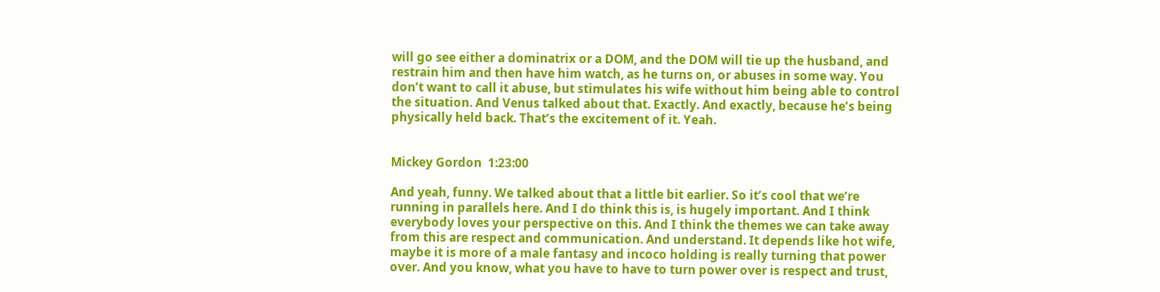will go see either a dominatrix or a DOM, and the DOM will tie up the husband, and restrain him and then have him watch, as he turns on, or abuses in some way. You don’t want to call it abuse, but stimulates his wife without him being able to control the situation. And Venus talked about that. Exactly. And exactly, because he’s being physically held back. That’s the excitement of it. Yeah.


Mickey Gordon  1:23:00

And yeah, funny. We talked about that a little bit earlier. So it’s cool that we’re running in parallels here. And I do think this is, is hugely important. And I think everybody loves your perspective on this. And I think the themes we can take away from this are respect and communication. And understand. It depends like hot wife, maybe it is more of a male fantasy and incoco holding is really turning that power over. And you know, what you have to have to turn power over is respect and trust,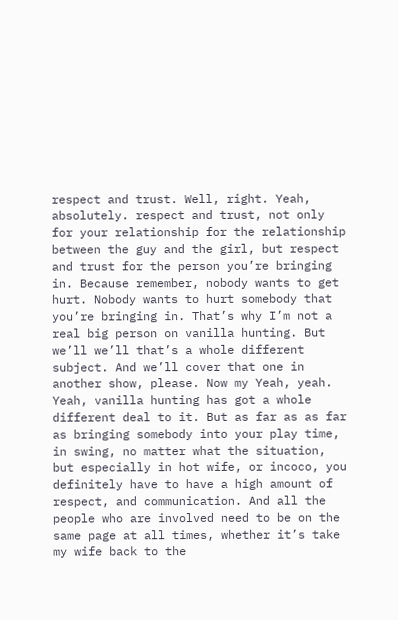respect and trust. Well, right. Yeah, absolutely. respect and trust, not only for your relationship for the relationship between the guy and the girl, but respect and trust for the person you’re bringing in. Because remember, nobody wants to get hurt. Nobody wants to hurt somebody that you’re bringing in. That’s why I’m not a real big person on vanilla hunting. But we’ll we’ll that’s a whole different subject. And we’ll cover that one in another show, please. Now my Yeah, yeah. Yeah, vanilla hunting has got a whole different deal to it. But as far as as far as bringing somebody into your play time, in swing, no matter what the situation, but especially in hot wife, or incoco, you definitely have to have a high amount of respect, and communication. And all the people who are involved need to be on the same page at all times, whether it’s take my wife back to the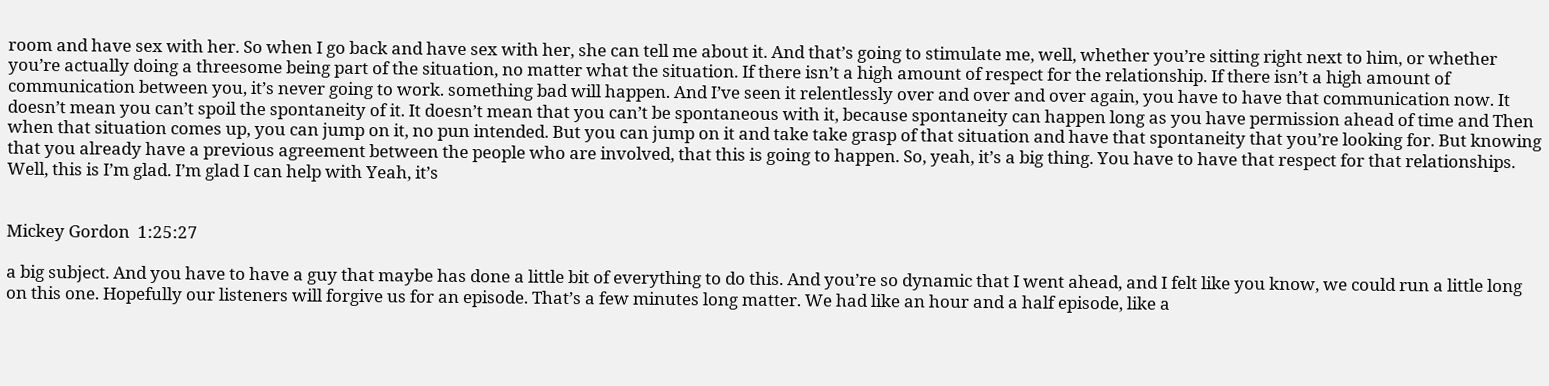room and have sex with her. So when I go back and have sex with her, she can tell me about it. And that’s going to stimulate me, well, whether you’re sitting right next to him, or whether you’re actually doing a threesome being part of the situation, no matter what the situation. If there isn’t a high amount of respect for the relationship. If there isn’t a high amount of communication between you, it’s never going to work. something bad will happen. And I’ve seen it relentlessly over and over and over again, you have to have that communication now. It doesn’t mean you can’t spoil the spontaneity of it. It doesn’t mean that you can’t be spontaneous with it, because spontaneity can happen long as you have permission ahead of time and Then when that situation comes up, you can jump on it, no pun intended. But you can jump on it and take take grasp of that situation and have that spontaneity that you’re looking for. But knowing that you already have a previous agreement between the people who are involved, that this is going to happen. So, yeah, it’s a big thing. You have to have that respect for that relationships. Well, this is I’m glad. I’m glad I can help with Yeah, it’s


Mickey Gordon  1:25:27

a big subject. And you have to have a guy that maybe has done a little bit of everything to do this. And you’re so dynamic that I went ahead, and I felt like you know, we could run a little long on this one. Hopefully our listeners will forgive us for an episode. That’s a few minutes long matter. We had like an hour and a half episode, like a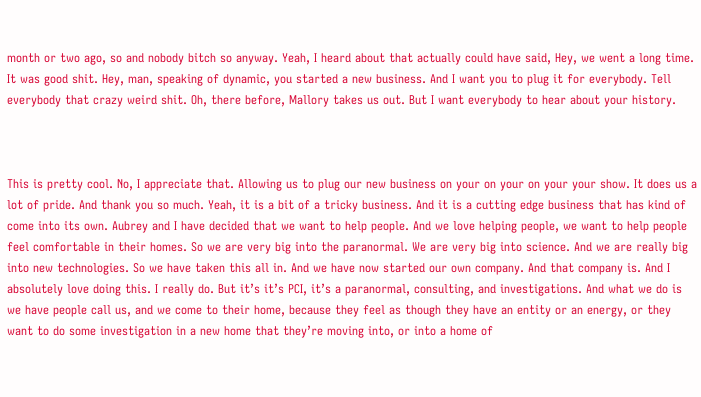month or two ago, so and nobody bitch so anyway. Yeah, I heard about that actually could have said, Hey, we went a long time. It was good shit. Hey, man, speaking of dynamic, you started a new business. And I want you to plug it for everybody. Tell everybody that crazy weird shit. Oh, there before, Mallory takes us out. But I want everybody to hear about your history.



This is pretty cool. No, I appreciate that. Allowing us to plug our new business on your on your on your your show. It does us a lot of pride. And thank you so much. Yeah, it is a bit of a tricky business. And it is a cutting edge business that has kind of come into its own. Aubrey and I have decided that we want to help people. And we love helping people, we want to help people feel comfortable in their homes. So we are very big into the paranormal. We are very big into science. And we are really big into new technologies. So we have taken this all in. And we have now started our own company. And that company is. And I absolutely love doing this. I really do. But it’s it’s PCI, it’s a paranormal, consulting, and investigations. And what we do is we have people call us, and we come to their home, because they feel as though they have an entity or an energy, or they want to do some investigation in a new home that they’re moving into, or into a home of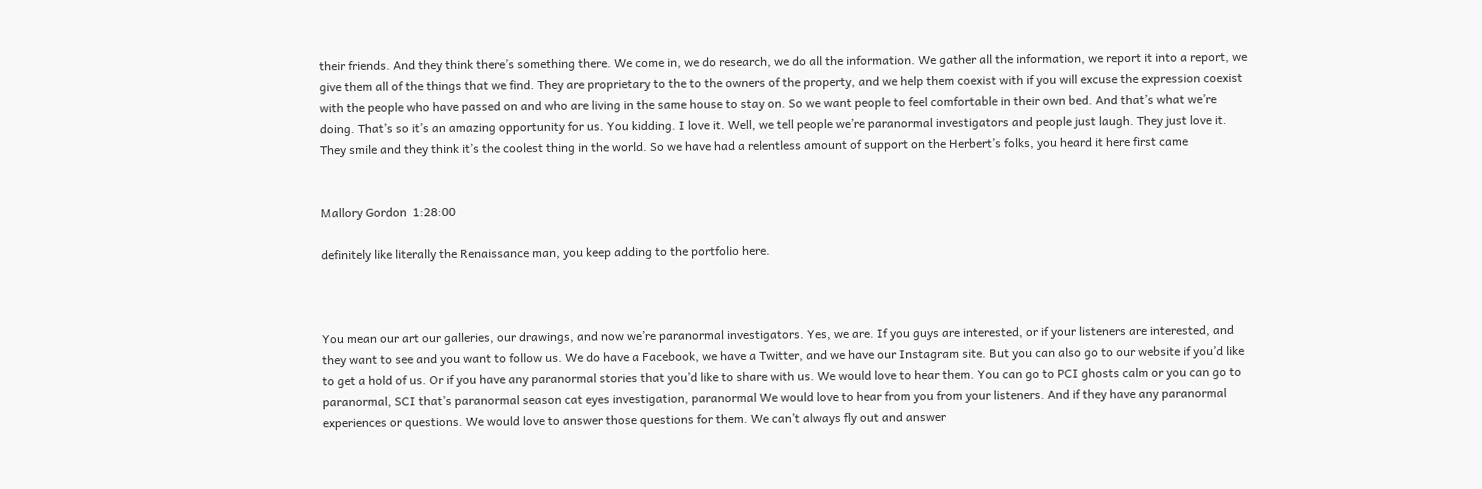their friends. And they think there’s something there. We come in, we do research, we do all the information. We gather all the information, we report it into a report, we give them all of the things that we find. They are proprietary to the to the owners of the property, and we help them coexist with if you will excuse the expression coexist with the people who have passed on and who are living in the same house to stay on. So we want people to feel comfortable in their own bed. And that’s what we’re doing. That’s so it’s an amazing opportunity for us. You kidding. I love it. Well, we tell people we’re paranormal investigators and people just laugh. They just love it. They smile and they think it’s the coolest thing in the world. So we have had a relentless amount of support on the Herbert’s folks, you heard it here first came


Mallory Gordon  1:28:00

definitely like literally the Renaissance man, you keep adding to the portfolio here.



You mean our art our galleries, our drawings, and now we’re paranormal investigators. Yes, we are. If you guys are interested, or if your listeners are interested, and they want to see and you want to follow us. We do have a Facebook, we have a Twitter, and we have our Instagram site. But you can also go to our website if you’d like to get a hold of us. Or if you have any paranormal stories that you’d like to share with us. We would love to hear them. You can go to PCI ghosts calm or you can go to paranormal, SCI that’s paranormal season cat eyes investigation, paranormal We would love to hear from you from your listeners. And if they have any paranormal experiences or questions. We would love to answer those questions for them. We can’t always fly out and answer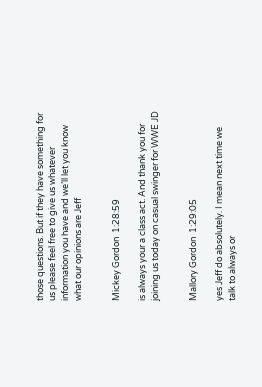those questions. But if they have something for us please feel free to give us whatever information you have and we’ll let you know what our opinions are Jeff


Mickey Gordon  1:28:59

is always your a class act. And thank you for joining us today on casual swinger for WWE JD


Mallory Gordon  1:29:05

yes Jeff do absolutely. I mean next time we talk to always or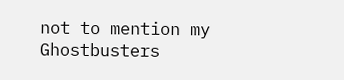not to mention my Ghostbusters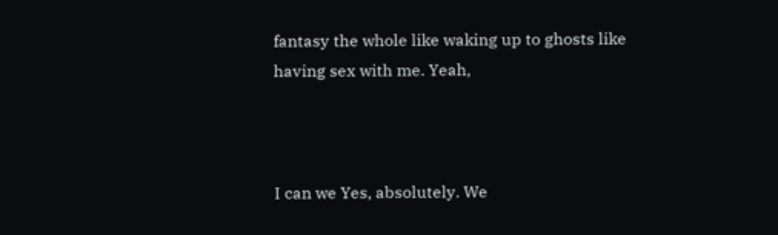fantasy the whole like waking up to ghosts like having sex with me. Yeah,



I can we Yes, absolutely. We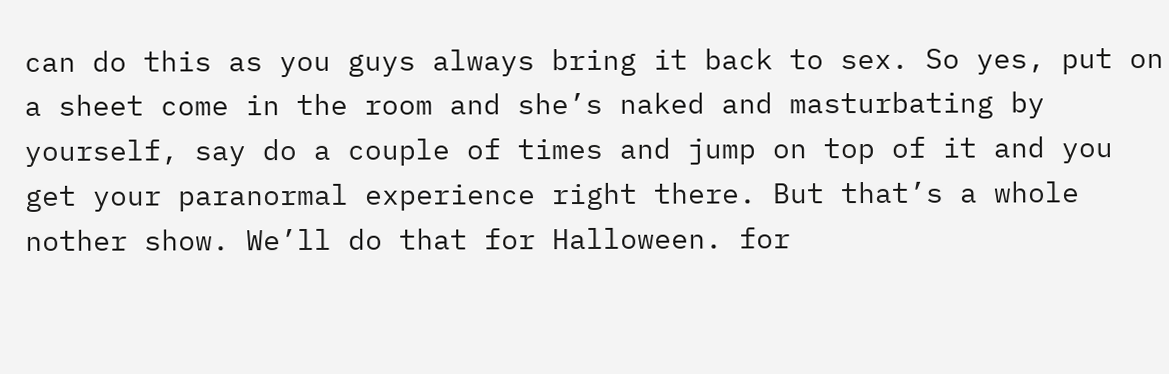can do this as you guys always bring it back to sex. So yes, put on a sheet come in the room and she’s naked and masturbating by yourself, say do a couple of times and jump on top of it and you get your paranormal experience right there. But that’s a whole nother show. We’ll do that for Halloween. for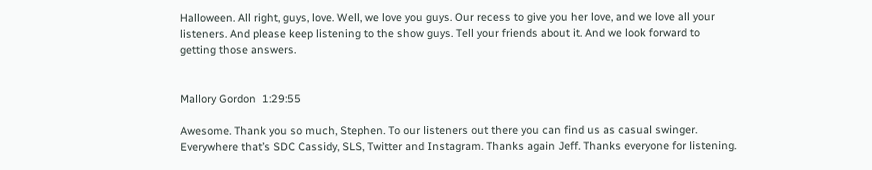Halloween. All right, guys, love. Well, we love you guys. Our recess to give you her love, and we love all your listeners. And please keep listening to the show guys. Tell your friends about it. And we look forward to getting those answers.


Mallory Gordon  1:29:55

Awesome. Thank you so much, Stephen. To our listeners out there you can find us as casual swinger. Everywhere that’s SDC Cassidy, SLS, Twitter and Instagram. Thanks again Jeff. Thanks everyone for listening.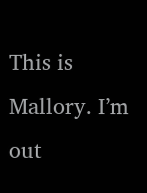This is Mallory. I’m out